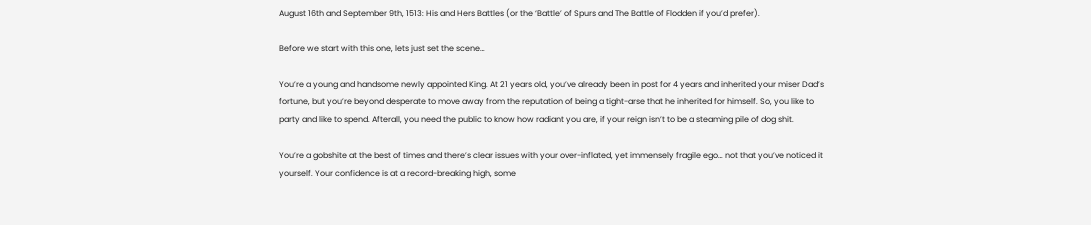August 16th and September 9th, 1513: His and Hers Battles (or the ‘Battle’ of Spurs and The Battle of Flodden if you’d prefer).

Before we start with this one, lets just set the scene…

You’re a young and handsome newly appointed King. At 21 years old, you’ve already been in post for 4 years and inherited your miser Dad’s fortune, but you’re beyond desperate to move away from the reputation of being a tight-arse that he inherited for himself. So, you like to party and like to spend. Afterall, you need the public to know how radiant you are, if your reign isn’t to be a steaming pile of dog shit.

You’re a gobshite at the best of times and there’s clear issues with your over-inflated, yet immensely fragile ego… not that you’ve noticed it yourself. Your confidence is at a record-breaking high, some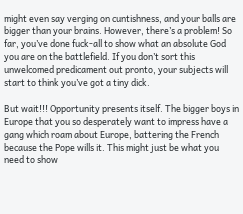might even say verging on cuntishness, and your balls are bigger than your brains. However, there’s a problem! So far, you’ve done fuck-all to show what an absolute God you are on the battlefield. If you don’t sort this unwelcomed predicament out pronto, your subjects will start to think you’ve got a tiny dick.

But wait!!! Opportunity presents itself. The bigger boys in Europe that you so desperately want to impress have a gang which roam about Europe, battering the French because the Pope wills it. This might just be what you need to show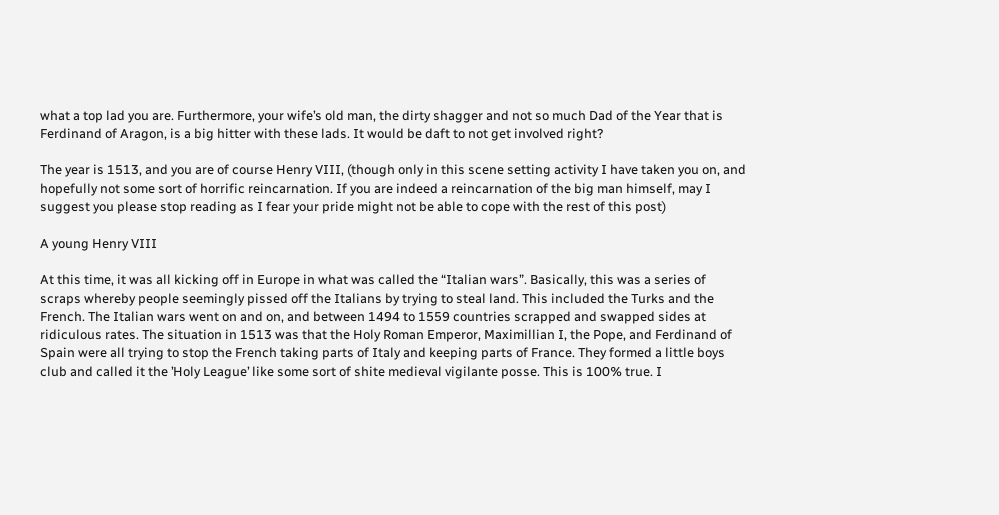what a top lad you are. Furthermore, your wife’s old man, the dirty shagger and not so much Dad of the Year that is Ferdinand of Aragon, is a big hitter with these lads. It would be daft to not get involved right?

The year is 1513, and you are of course Henry VIII, (though only in this scene setting activity I have taken you on, and hopefully not some sort of horrific reincarnation. If you are indeed a reincarnation of the big man himself, may I suggest you please stop reading as I fear your pride might not be able to cope with the rest of this post)

A young Henry VIII

At this time, it was all kicking off in Europe in what was called the “Italian wars”. Basically, this was a series of scraps whereby people seemingly pissed off the Italians by trying to steal land. This included the Turks and the French. The Italian wars went on and on, and between 1494 to 1559 countries scrapped and swapped sides at ridiculous rates. The situation in 1513 was that the Holy Roman Emperor, Maximillian I, the Pope, and Ferdinand of Spain were all trying to stop the French taking parts of Italy and keeping parts of France. They formed a little boys club and called it the ’Holy League’ like some sort of shite medieval vigilante posse. This is 100% true. I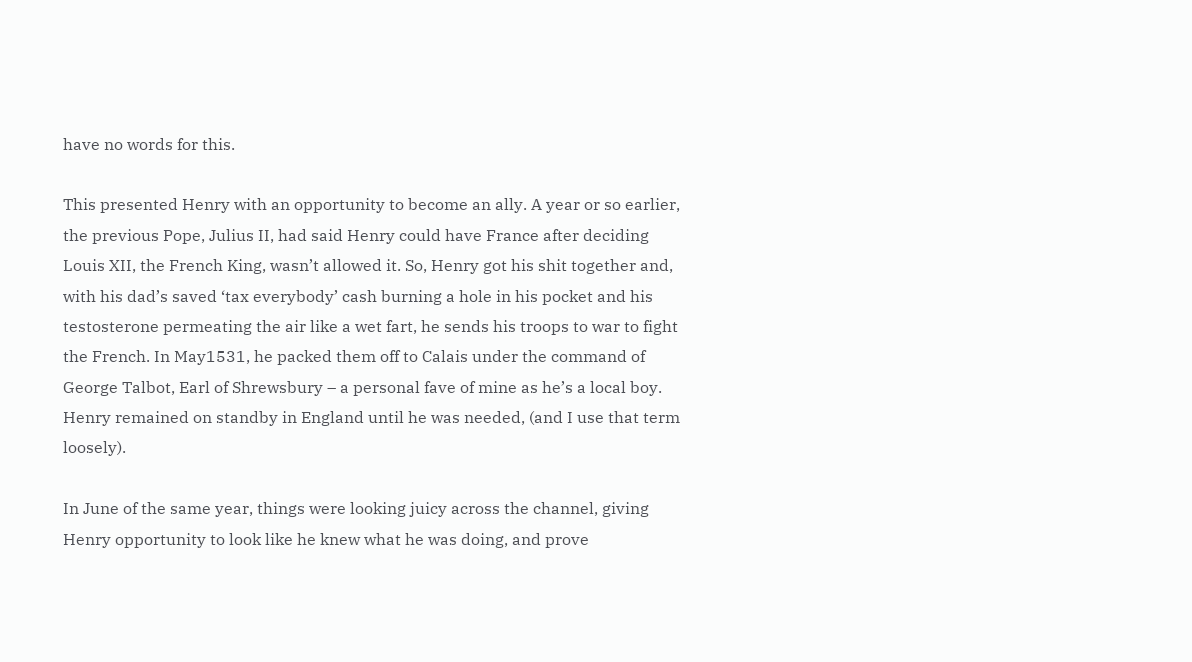have no words for this.

This presented Henry with an opportunity to become an ally. A year or so earlier, the previous Pope, Julius II, had said Henry could have France after deciding Louis XII, the French King, wasn’t allowed it. So, Henry got his shit together and, with his dad’s saved ‘tax everybody’ cash burning a hole in his pocket and his testosterone permeating the air like a wet fart, he sends his troops to war to fight the French. In May1531, he packed them off to Calais under the command of George Talbot, Earl of Shrewsbury – a personal fave of mine as he’s a local boy. Henry remained on standby in England until he was needed, (and I use that term loosely).

In June of the same year, things were looking juicy across the channel, giving Henry opportunity to look like he knew what he was doing, and prove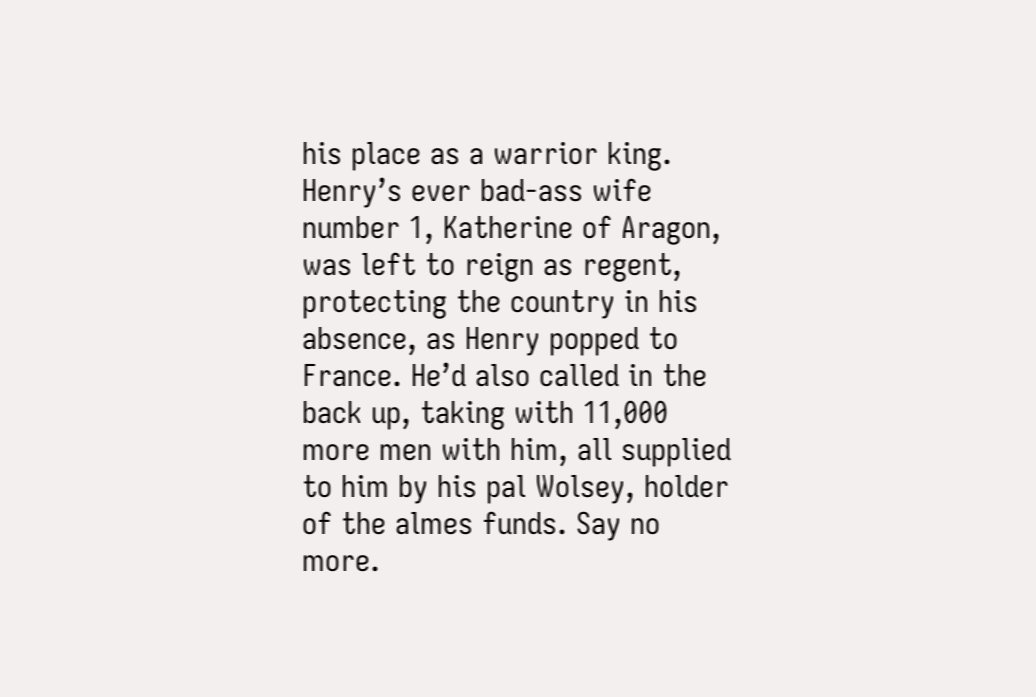his place as a warrior king. Henry’s ever bad-ass wife number 1, Katherine of Aragon, was left to reign as regent, protecting the country in his absence, as Henry popped to France. He’d also called in the back up, taking with 11,000 more men with him, all supplied to him by his pal Wolsey, holder of the almes funds. Say no more.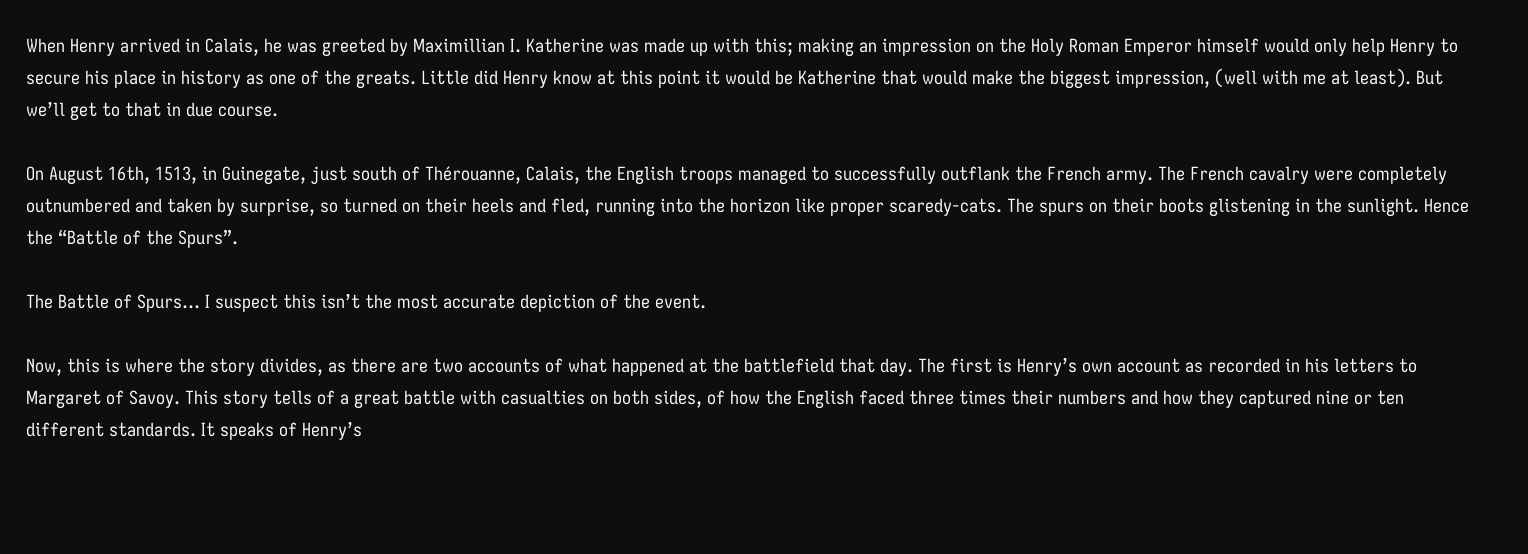When Henry arrived in Calais, he was greeted by Maximillian I. Katherine was made up with this; making an impression on the Holy Roman Emperor himself would only help Henry to secure his place in history as one of the greats. Little did Henry know at this point it would be Katherine that would make the biggest impression, (well with me at least). But we’ll get to that in due course.

On August 16th, 1513, in Guinegate, just south of Thérouanne, Calais, the English troops managed to successfully outflank the French army. The French cavalry were completely outnumbered and taken by surprise, so turned on their heels and fled, running into the horizon like proper scaredy-cats. The spurs on their boots glistening in the sunlight. Hence the “Battle of the Spurs”.

The Battle of Spurs… I suspect this isn’t the most accurate depiction of the event.

Now, this is where the story divides, as there are two accounts of what happened at the battlefield that day. The first is Henry’s own account as recorded in his letters to Margaret of Savoy. This story tells of a great battle with casualties on both sides, of how the English faced three times their numbers and how they captured nine or ten different standards. It speaks of Henry’s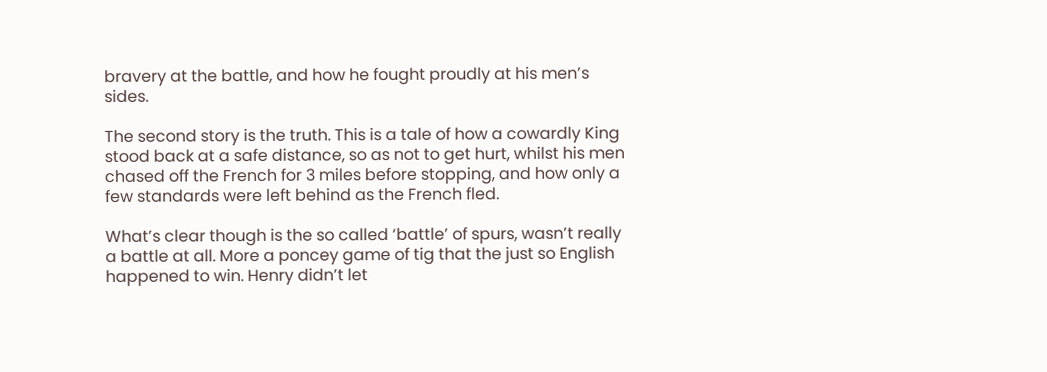bravery at the battle, and how he fought proudly at his men’s sides.

The second story is the truth. This is a tale of how a cowardly King stood back at a safe distance, so as not to get hurt, whilst his men chased off the French for 3 miles before stopping, and how only a few standards were left behind as the French fled.

What’s clear though is the so called ‘battle’ of spurs, wasn’t really a battle at all. More a poncey game of tig that the just so English happened to win. Henry didn’t let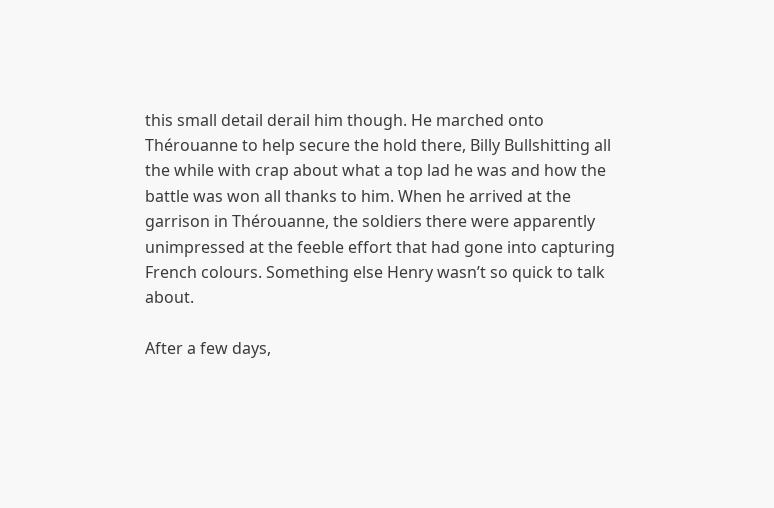this small detail derail him though. He marched onto Thérouanne to help secure the hold there, Billy Bullshitting all the while with crap about what a top lad he was and how the battle was won all thanks to him. When he arrived at the garrison in Thérouanne, the soldiers there were apparently unimpressed at the feeble effort that had gone into capturing French colours. Something else Henry wasn’t so quick to talk about.

After a few days,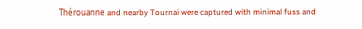Thérouanne and nearby Tournai were captured with minimal fuss and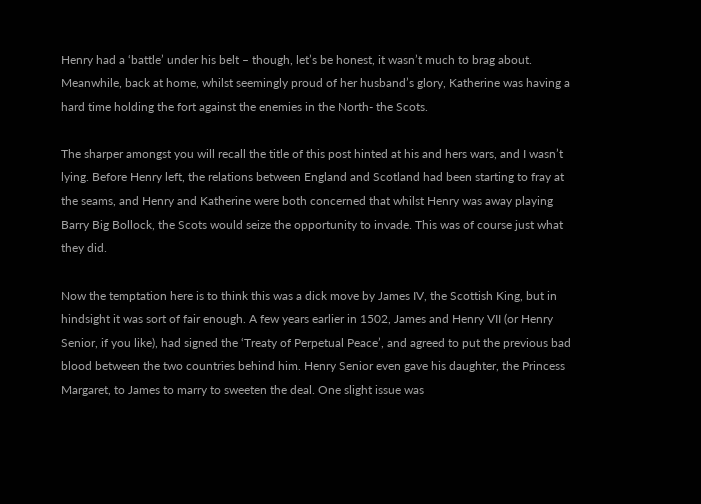Henry had a ‘battle’ under his belt – though, let’s be honest, it wasn’t much to brag about. Meanwhile, back at home, whilst seemingly proud of her husband’s glory, Katherine was having a hard time holding the fort against the enemies in the North- the Scots.

The sharper amongst you will recall the title of this post hinted at his and hers wars, and I wasn’t lying. Before Henry left, the relations between England and Scotland had been starting to fray at the seams, and Henry and Katherine were both concerned that whilst Henry was away playing Barry Big Bollock, the Scots would seize the opportunity to invade. This was of course just what they did.

Now the temptation here is to think this was a dick move by James IV, the Scottish King, but in hindsight it was sort of fair enough. A few years earlier in 1502, James and Henry VII (or Henry Senior, if you like), had signed the ‘Treaty of Perpetual Peace’, and agreed to put the previous bad blood between the two countries behind him. Henry Senior even gave his daughter, the Princess Margaret, to James to marry to sweeten the deal. One slight issue was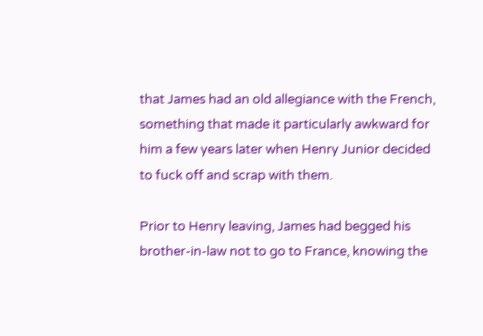that James had an old allegiance with the French, something that made it particularly awkward for him a few years later when Henry Junior decided to fuck off and scrap with them.

Prior to Henry leaving, James had begged his brother-in-law not to go to France, knowing the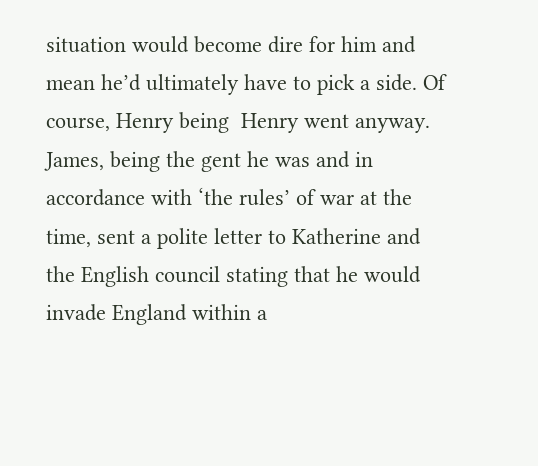situation would become dire for him and mean he’d ultimately have to pick a side. Of course, Henry being  Henry went anyway. James, being the gent he was and in accordance with ‘the rules’ of war at the time, sent a polite letter to Katherine and the English council stating that he would invade England within a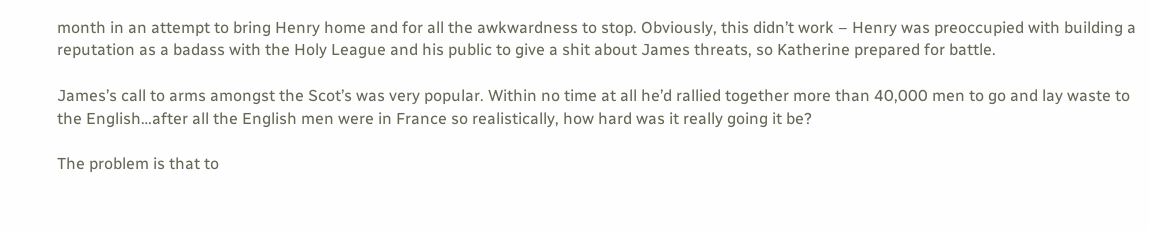month in an attempt to bring Henry home and for all the awkwardness to stop. Obviously, this didn’t work – Henry was preoccupied with building a reputation as a badass with the Holy League and his public to give a shit about James threats, so Katherine prepared for battle.

James’s call to arms amongst the Scot’s was very popular. Within no time at all he’d rallied together more than 40,000 men to go and lay waste to the English…after all the English men were in France so realistically, how hard was it really going it be?

The problem is that to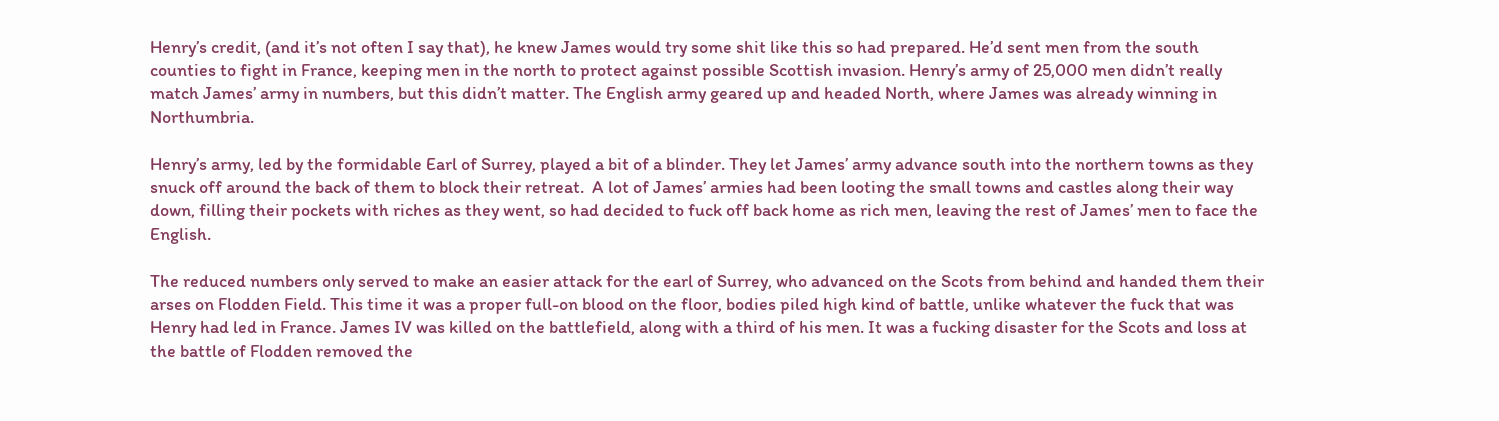Henry’s credit, (and it’s not often I say that), he knew James would try some shit like this so had prepared. He’d sent men from the south counties to fight in France, keeping men in the north to protect against possible Scottish invasion. Henry’s army of 25,000 men didn’t really match James’ army in numbers, but this didn’t matter. The English army geared up and headed North, where James was already winning in Northumbria.

Henry’s army, led by the formidable Earl of Surrey, played a bit of a blinder. They let James’ army advance south into the northern towns as they snuck off around the back of them to block their retreat.  A lot of James’ armies had been looting the small towns and castles along their way down, filling their pockets with riches as they went, so had decided to fuck off back home as rich men, leaving the rest of James’ men to face the English.

The reduced numbers only served to make an easier attack for the earl of Surrey, who advanced on the Scots from behind and handed them their arses on Flodden Field. This time it was a proper full-on blood on the floor, bodies piled high kind of battle, unlike whatever the fuck that was Henry had led in France. James IV was killed on the battlefield, along with a third of his men. It was a fucking disaster for the Scots and loss at the battle of Flodden removed the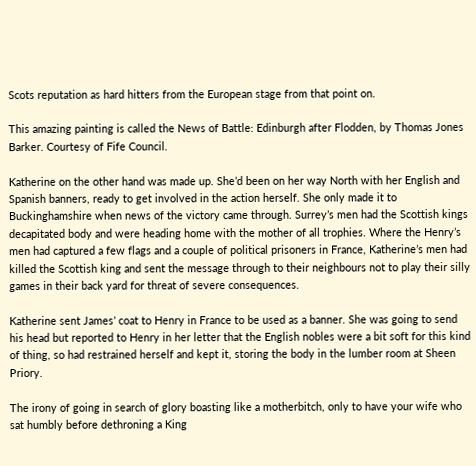Scots reputation as hard hitters from the European stage from that point on.

This amazing painting is called the News of Battle: Edinburgh after Flodden, by Thomas Jones Barker. Courtesy of Fife Council.

Katherine on the other hand was made up. She’d been on her way North with her English and Spanish banners, ready to get involved in the action herself. She only made it to Buckinghamshire when news of the victory came through. Surrey’s men had the Scottish kings decapitated body and were heading home with the mother of all trophies. Where the Henry’s men had captured a few flags and a couple of political prisoners in France, Katherine’s men had killed the Scottish king and sent the message through to their neighbours not to play their silly games in their back yard for threat of severe consequences.

Katherine sent James’ coat to Henry in France to be used as a banner. She was going to send his head but reported to Henry in her letter that the English nobles were a bit soft for this kind of thing, so had restrained herself and kept it, storing the body in the lumber room at Sheen Priory.

The irony of going in search of glory boasting like a motherbitch, only to have your wife who sat humbly before dethroning a King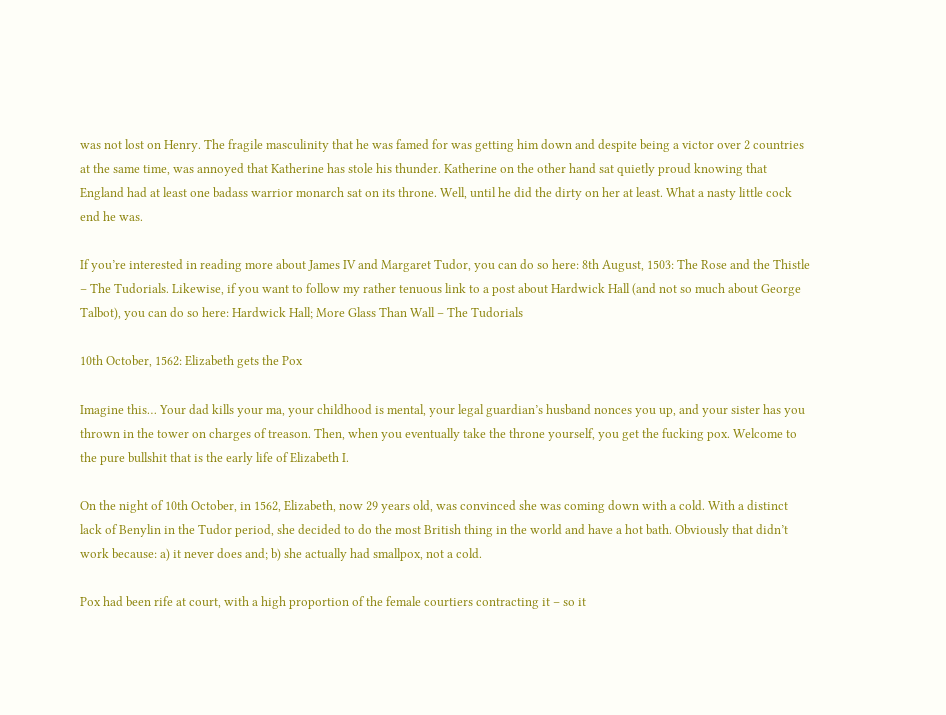was not lost on Henry. The fragile masculinity that he was famed for was getting him down and despite being a victor over 2 countries at the same time, was annoyed that Katherine has stole his thunder. Katherine on the other hand sat quietly proud knowing that England had at least one badass warrior monarch sat on its throne. Well, until he did the dirty on her at least. What a nasty little cock end he was.

If you’re interested in reading more about James IV and Margaret Tudor, you can do so here: 8th August, 1503: The Rose and the Thistle – The Tudorials. Likewise, if you want to follow my rather tenuous link to a post about Hardwick Hall (and not so much about George Talbot), you can do so here: Hardwick Hall; More Glass Than Wall – The Tudorials

10th October, 1562: Elizabeth gets the Pox

Imagine this… Your dad kills your ma, your childhood is mental, your legal guardian’s husband nonces you up, and your sister has you thrown in the tower on charges of treason. Then, when you eventually take the throne yourself, you get the fucking pox. Welcome to the pure bullshit that is the early life of Elizabeth I.

On the night of 10th October, in 1562, Elizabeth, now 29 years old, was convinced she was coming down with a cold. With a distinct lack of Benylin in the Tudor period, she decided to do the most British thing in the world and have a hot bath. Obviously that didn’t work because: a) it never does and; b) she actually had smallpox, not a cold.

Pox had been rife at court, with a high proportion of the female courtiers contracting it – so it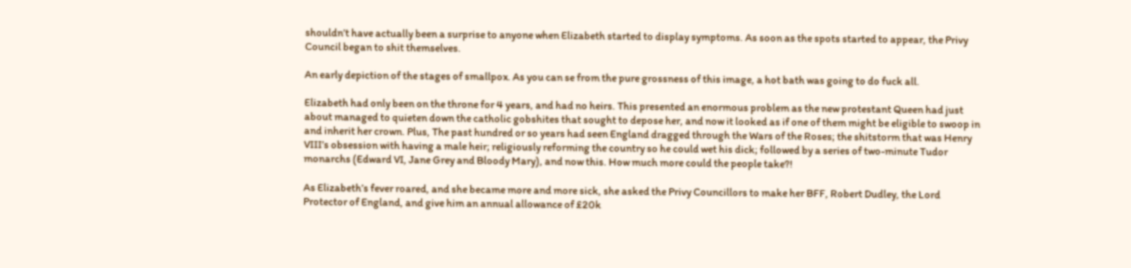shouldn’t have actually been a surprise to anyone when Elizabeth started to display symptoms. As soon as the spots started to appear, the Privy Council began to shit themselves.

An early depiction of the stages of smallpox. As you can se from the pure grossness of this image, a hot bath was going to do fuck all.

Elizabeth had only been on the throne for 4 years, and had no heirs. This presented an enormous problem as the new protestant Queen had just about managed to quieten down the catholic gobshites that sought to depose her, and now it looked as if one of them might be eligible to swoop in and inherit her crown. Plus, The past hundred or so years had seen England dragged through the Wars of the Roses; the shitstorm that was Henry VIII’s obsession with having a male heir; religiously reforming the country so he could wet his dick; followed by a series of two-minute Tudor monarchs (Edward VI, Jane Grey and Bloody Mary), and now this. How much more could the people take?!

As Elizabeth’s fever roared, and she became more and more sick, she asked the Privy Councillors to make her BFF, Robert Dudley, the Lord Protector of England, and give him an annual allowance of £20k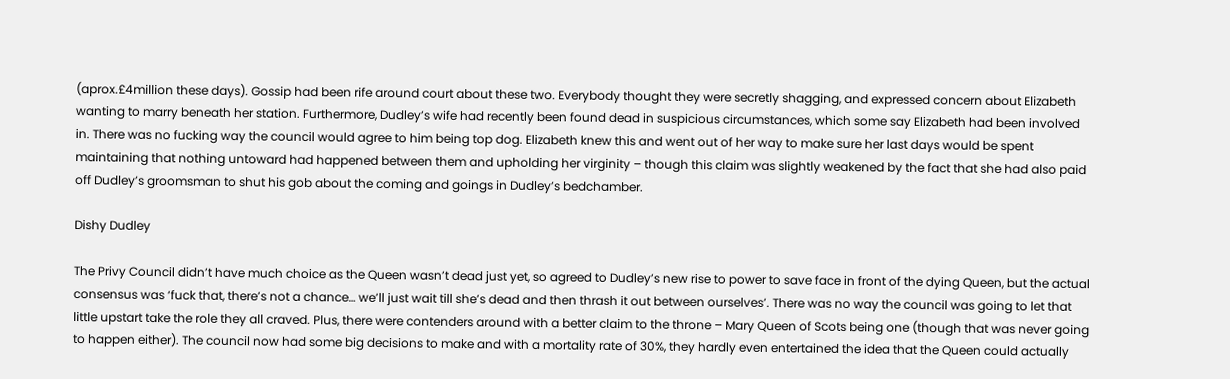(aprox.£4million these days). Gossip had been rife around court about these two. Everybody thought they were secretly shagging, and expressed concern about Elizabeth wanting to marry beneath her station. Furthermore, Dudley’s wife had recently been found dead in suspicious circumstances, which some say Elizabeth had been involved in. There was no fucking way the council would agree to him being top dog. Elizabeth knew this and went out of her way to make sure her last days would be spent maintaining that nothing untoward had happened between them and upholding her virginity – though this claim was slightly weakened by the fact that she had also paid off Dudley’s groomsman to shut his gob about the coming and goings in Dudley’s bedchamber.

Dishy Dudley

The Privy Council didn’t have much choice as the Queen wasn’t dead just yet, so agreed to Dudley’s new rise to power to save face in front of the dying Queen, but the actual consensus was ‘fuck that, there’s not a chance… we’ll just wait till she’s dead and then thrash it out between ourselves’. There was no way the council was going to let that little upstart take the role they all craved. Plus, there were contenders around with a better claim to the throne – Mary Queen of Scots being one (though that was never going to happen either). The council now had some big decisions to make and with a mortality rate of 30%, they hardly even entertained the idea that the Queen could actually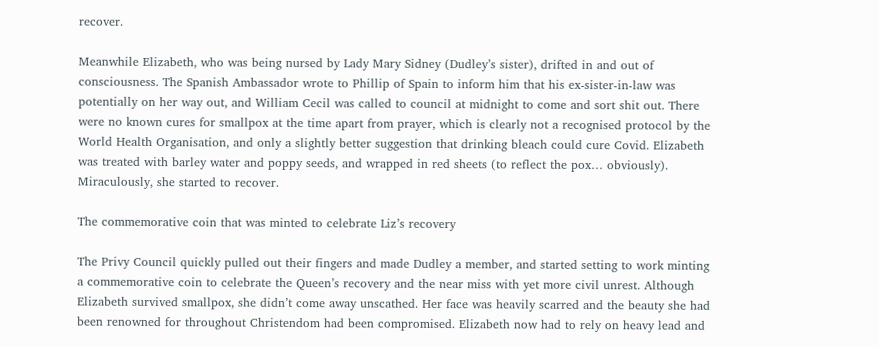recover.

Meanwhile Elizabeth, who was being nursed by Lady Mary Sidney (Dudley’s sister), drifted in and out of consciousness. The Spanish Ambassador wrote to Phillip of Spain to inform him that his ex-sister-in-law was potentially on her way out, and William Cecil was called to council at midnight to come and sort shit out. There were no known cures for smallpox at the time apart from prayer, which is clearly not a recognised protocol by the World Health Organisation, and only a slightly better suggestion that drinking bleach could cure Covid. Elizabeth was treated with barley water and poppy seeds, and wrapped in red sheets (to reflect the pox… obviously). Miraculously, she started to recover.

The commemorative coin that was minted to celebrate Liz’s recovery

The Privy Council quickly pulled out their fingers and made Dudley a member, and started setting to work minting a commemorative coin to celebrate the Queen’s recovery and the near miss with yet more civil unrest. Although Elizabeth survived smallpox, she didn’t come away unscathed. Her face was heavily scarred and the beauty she had been renowned for throughout Christendom had been compromised. Elizabeth now had to rely on heavy lead and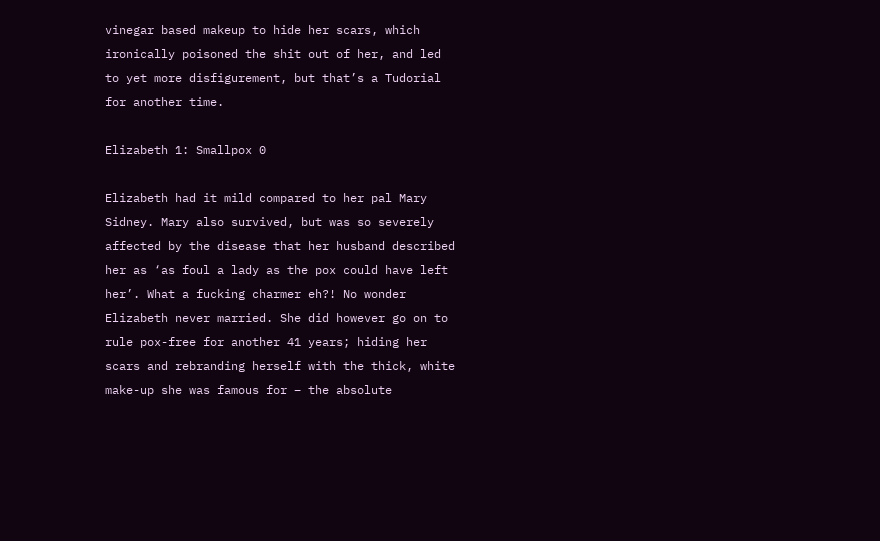vinegar based makeup to hide her scars, which ironically poisoned the shit out of her, and led to yet more disfigurement, but that’s a Tudorial for another time.

Elizabeth 1: Smallpox 0

Elizabeth had it mild compared to her pal Mary Sidney. Mary also survived, but was so severely affected by the disease that her husband described her as ‘as foul a lady as the pox could have left her’. What a fucking charmer eh?! No wonder Elizabeth never married. She did however go on to rule pox-free for another 41 years; hiding her scars and rebranding herself with the thick, white make-up she was famous for – the absolute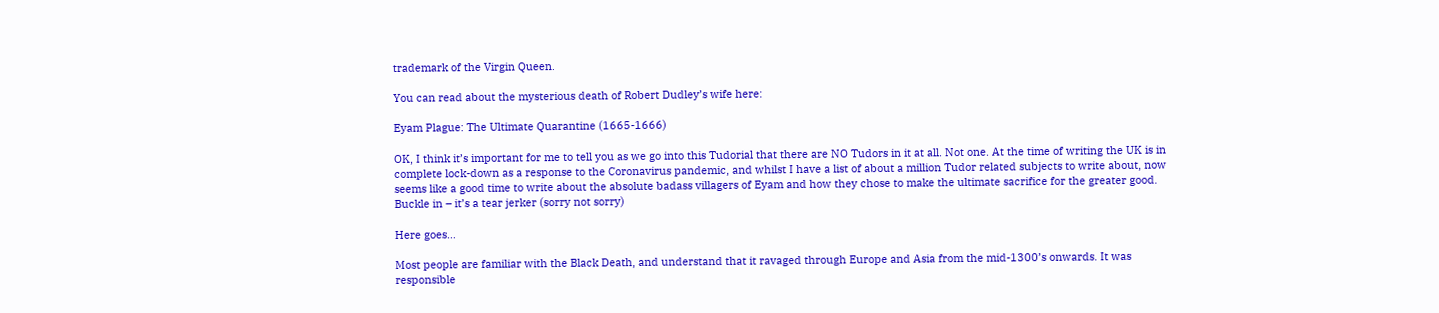trademark of the Virgin Queen.

You can read about the mysterious death of Robert Dudley’s wife here:

Eyam Plague: The Ultimate Quarantine (1665-1666)

OK, I think it’s important for me to tell you as we go into this Tudorial that there are NO Tudors in it at all. Not one. At the time of writing the UK is in complete lock-down as a response to the Coronavirus pandemic, and whilst I have a list of about a million Tudor related subjects to write about, now seems like a good time to write about the absolute badass villagers of Eyam and how they chose to make the ultimate sacrifice for the greater good. Buckle in – it’s a tear jerker (sorry not sorry)

Here goes…

Most people are familiar with the Black Death, and understand that it ravaged through Europe and Asia from the mid-1300’s onwards. It was responsible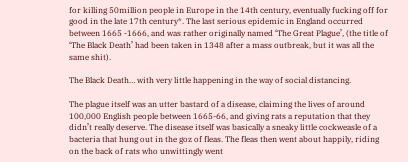for killing 50million people in Europe in the 14th century, eventually fucking off for good in the late 17th century*. The last serious epidemic in England occurred between 1665 -1666, and was rather originally named ‘The Great Plague’, (the title of ‘The Black Death’ had been taken in 1348 after a mass outbreak, but it was all the same shit).

The Black Death… with very little happening in the way of social distancing.

The plague itself was an utter bastard of a disease, claiming the lives of around 100,000 English people between 1665-66, and giving rats a reputation that they didn’t really deserve. The disease itself was basically a sneaky little cockweasle of a bacteria that hung out in the goz of fleas. The fleas then went about happily, riding on the back of rats who unwittingly went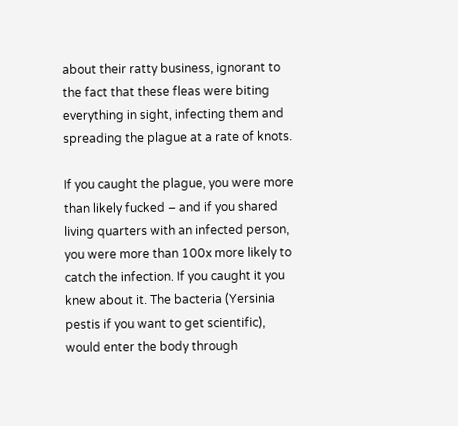about their ratty business, ignorant to the fact that these fleas were biting everything in sight, infecting them and spreading the plague at a rate of knots.

If you caught the plague, you were more than likely fucked – and if you shared living quarters with an infected person, you were more than 100x more likely to catch the infection. If you caught it you knew about it. The bacteria (Yersinia pestis if you want to get scientific), would enter the body through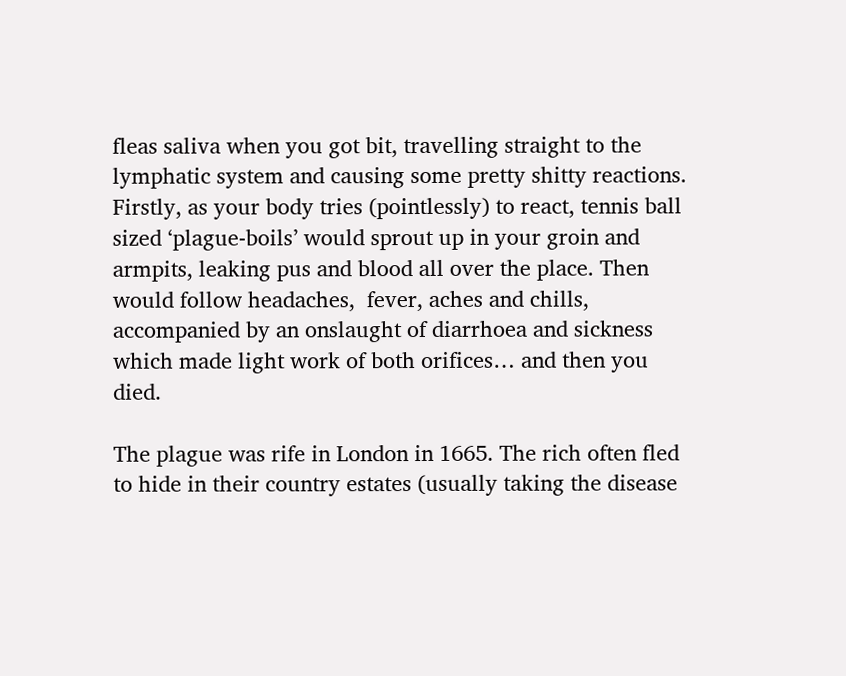fleas saliva when you got bit, travelling straight to the lymphatic system and causing some pretty shitty reactions. Firstly, as your body tries (pointlessly) to react, tennis ball sized ‘plague-boils’ would sprout up in your groin and armpits, leaking pus and blood all over the place. Then would follow headaches,  fever, aches and chills, accompanied by an onslaught of diarrhoea and sickness which made light work of both orifices… and then you died.

The plague was rife in London in 1665. The rich often fled to hide in their country estates (usually taking the disease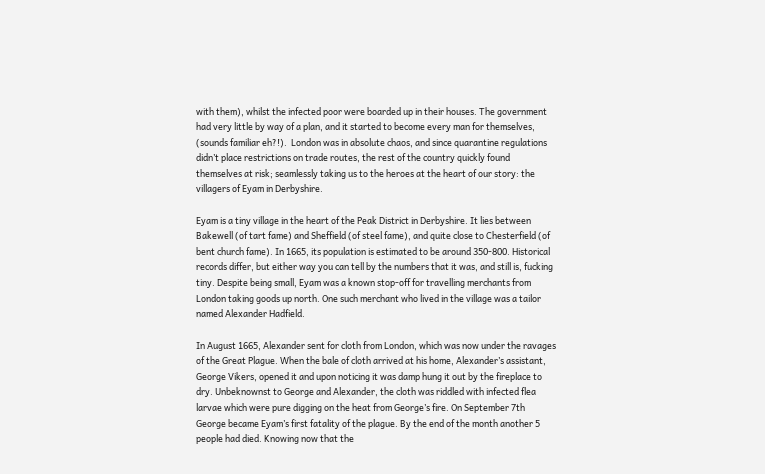with them), whilst the infected poor were boarded up in their houses. The government had very little by way of a plan, and it started to become every man for themselves, (sounds familiar eh?!).  London was in absolute chaos, and since quarantine regulations didn’t place restrictions on trade routes, the rest of the country quickly found themselves at risk; seamlessly taking us to the heroes at the heart of our story: the villagers of Eyam in Derbyshire.

Eyam is a tiny village in the heart of the Peak District in Derbyshire. It lies between Bakewell (of tart fame) and Sheffield (of steel fame), and quite close to Chesterfield (of bent church fame). In 1665, its population is estimated to be around 350-800. Historical records differ, but either way you can tell by the numbers that it was, and still is, fucking tiny. Despite being small, Eyam was a known stop-off for travelling merchants from London taking goods up north. One such merchant who lived in the village was a tailor named Alexander Hadfield.

In August 1665, Alexander sent for cloth from London, which was now under the ravages of the Great Plague. When the bale of cloth arrived at his home, Alexander’s assistant, George Vikers, opened it and upon noticing it was damp hung it out by the fireplace to dry. Unbeknownst to George and Alexander, the cloth was riddled with infected flea larvae which were pure digging on the heat from George’s fire. On September 7th George became Eyam’s first fatality of the plague. By the end of the month another 5 people had died. Knowing now that the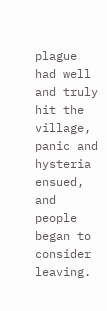plague had well and truly hit the village, panic and hysteria ensued, and people began to consider leaving.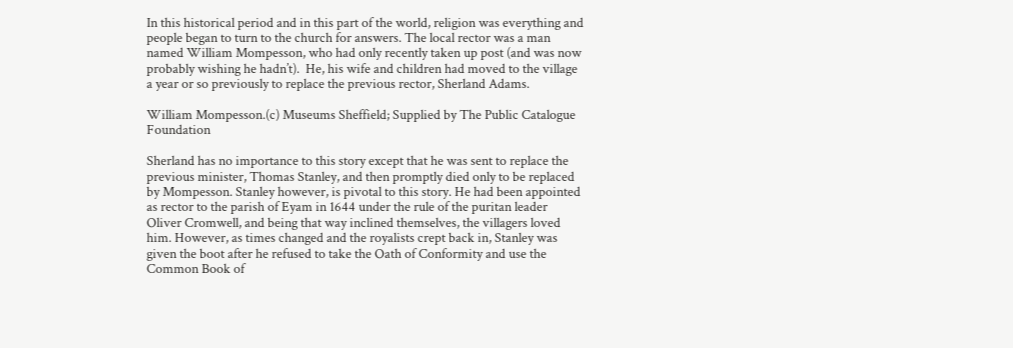In this historical period and in this part of the world, religion was everything and people began to turn to the church for answers. The local rector was a man named William Mompesson, who had only recently taken up post (and was now probably wishing he hadn’t).  He, his wife and children had moved to the village a year or so previously to replace the previous rector, Sherland Adams.

William Mompesson.(c) Museums Sheffield; Supplied by The Public Catalogue Foundation

Sherland has no importance to this story except that he was sent to replace the previous minister, Thomas Stanley, and then promptly died only to be replaced by Mompesson. Stanley however, is pivotal to this story. He had been appointed as rector to the parish of Eyam in 1644 under the rule of the puritan leader Oliver Cromwell, and being that way inclined themselves, the villagers loved him. However, as times changed and the royalists crept back in, Stanley was given the boot after he refused to take the Oath of Conformity and use the Common Book of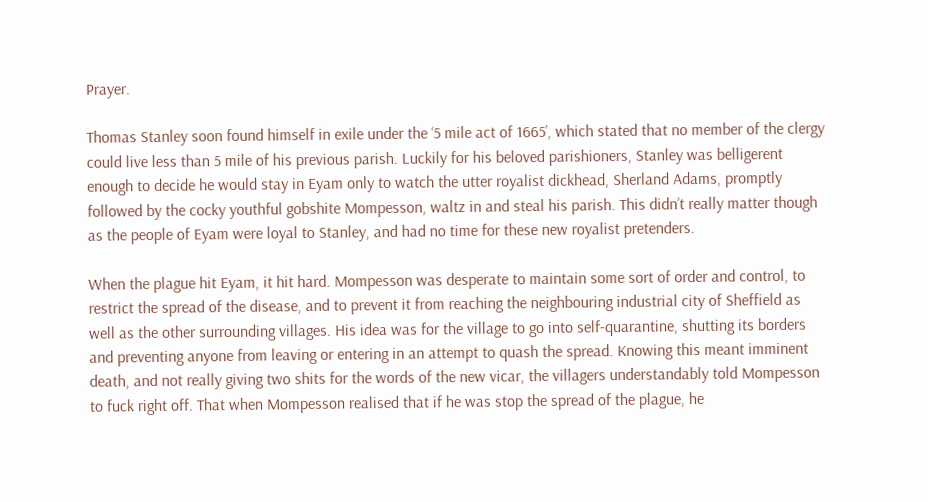Prayer.

Thomas Stanley soon found himself in exile under the ‘5 mile act of 1665’, which stated that no member of the clergy could live less than 5 mile of his previous parish. Luckily for his beloved parishioners, Stanley was belligerent enough to decide he would stay in Eyam only to watch the utter royalist dickhead, Sherland Adams, promptly followed by the cocky youthful gobshite Mompesson, waltz in and steal his parish. This didn’t really matter though as the people of Eyam were loyal to Stanley, and had no time for these new royalist pretenders.

When the plague hit Eyam, it hit hard. Mompesson was desperate to maintain some sort of order and control, to restrict the spread of the disease, and to prevent it from reaching the neighbouring industrial city of Sheffield as well as the other surrounding villages. His idea was for the village to go into self-quarantine, shutting its borders and preventing anyone from leaving or entering in an attempt to quash the spread. Knowing this meant imminent death, and not really giving two shits for the words of the new vicar, the villagers understandably told Mompesson to fuck right off. That when Mompesson realised that if he was stop the spread of the plague, he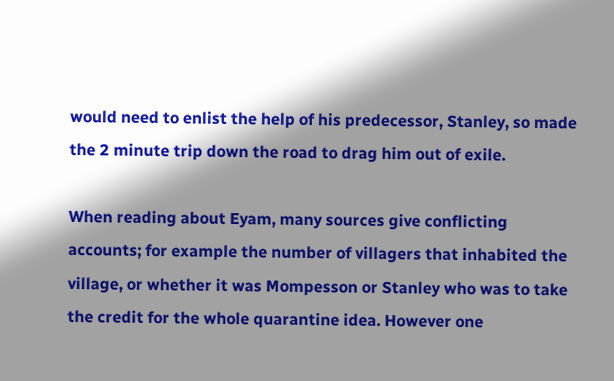would need to enlist the help of his predecessor, Stanley, so made the 2 minute trip down the road to drag him out of exile.

When reading about Eyam, many sources give conflicting accounts; for example the number of villagers that inhabited the village, or whether it was Mompesson or Stanley who was to take the credit for the whole quarantine idea. However one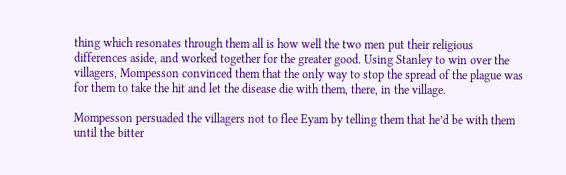thing which resonates through them all is how well the two men put their religious differences aside, and worked together for the greater good. Using Stanley to win over the villagers, Mompesson convinced them that the only way to stop the spread of the plague was for them to take the hit and let the disease die with them, there, in the village.

Mompesson persuaded the villagers not to flee Eyam by telling them that he’d be with them until the bitter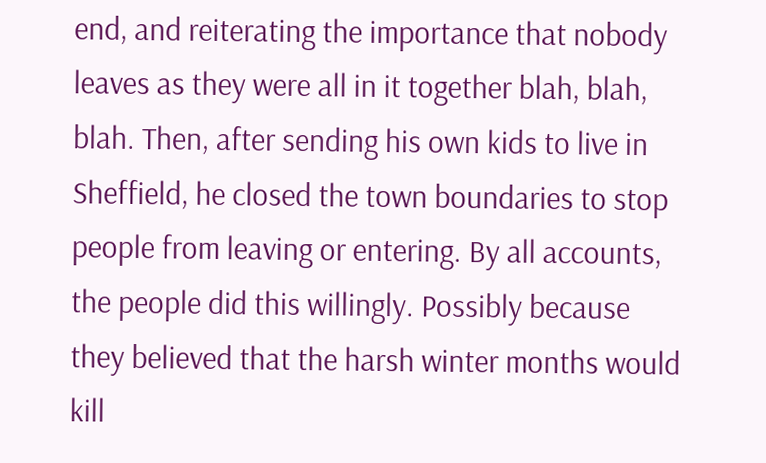end, and reiterating the importance that nobody leaves as they were all in it together blah, blah, blah. Then, after sending his own kids to live in Sheffield, he closed the town boundaries to stop people from leaving or entering. By all accounts, the people did this willingly. Possibly because they believed that the harsh winter months would kill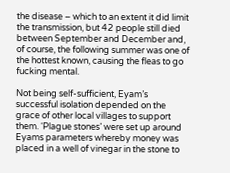the disease – which to an extent it did limit the transmission, but 42 people still died between September and December and, of course, the following summer was one of the hottest known, causing the fleas to go fucking mental.

Not being self-sufficient, Eyam’s successful isolation depended on the grace of other local villages to support them. ‘Plague stones’ were set up around Eyams parameters whereby money was placed in a well of vinegar in the stone to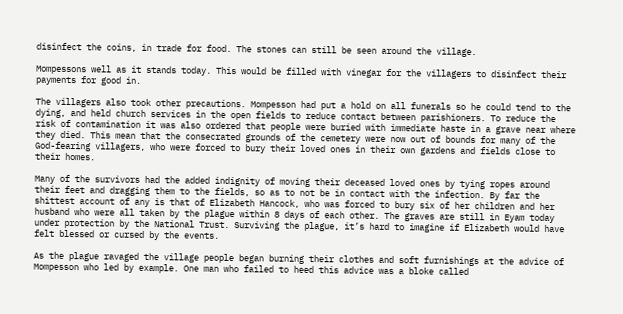disinfect the coins, in trade for food. The stones can still be seen around the village.

Mompessons well as it stands today. This would be filled with vinegar for the villagers to disinfect their payments for good in.

The villagers also took other precautions. Mompesson had put a hold on all funerals so he could tend to the dying, and held church services in the open fields to reduce contact between parishioners. To reduce the risk of contamination it was also ordered that people were buried with immediate haste in a grave near where they died. This mean that the consecrated grounds of the cemetery were now out of bounds for many of the God-fearing villagers, who were forced to bury their loved ones in their own gardens and fields close to their homes.

Many of the survivors had the added indignity of moving their deceased loved ones by tying ropes around their feet and dragging them to the fields, so as to not be in contact with the infection. By far the shittest account of any is that of Elizabeth Hancock, who was forced to bury six of her children and her husband who were all taken by the plague within 8 days of each other. The graves are still in Eyam today under protection by the National Trust. Surviving the plague, it’s hard to imagine if Elizabeth would have felt blessed or cursed by the events.

As the plague ravaged the village people began burning their clothes and soft furnishings at the advice of Mompesson who led by example. One man who failed to heed this advice was a bloke called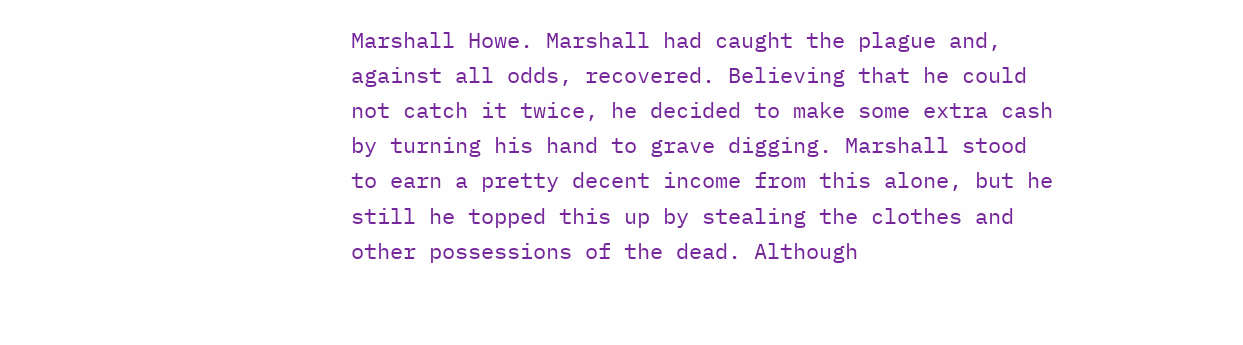Marshall Howe. Marshall had caught the plague and, against all odds, recovered. Believing that he could not catch it twice, he decided to make some extra cash by turning his hand to grave digging. Marshall stood to earn a pretty decent income from this alone, but he still he topped this up by stealing the clothes and other possessions of the dead. Although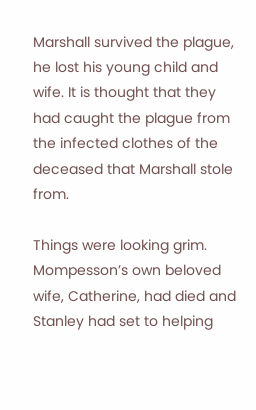Marshall survived the plague, he lost his young child and wife. It is thought that they had caught the plague from the infected clothes of the deceased that Marshall stole from.

Things were looking grim. Mompesson’s own beloved wife, Catherine, had died and Stanley had set to helping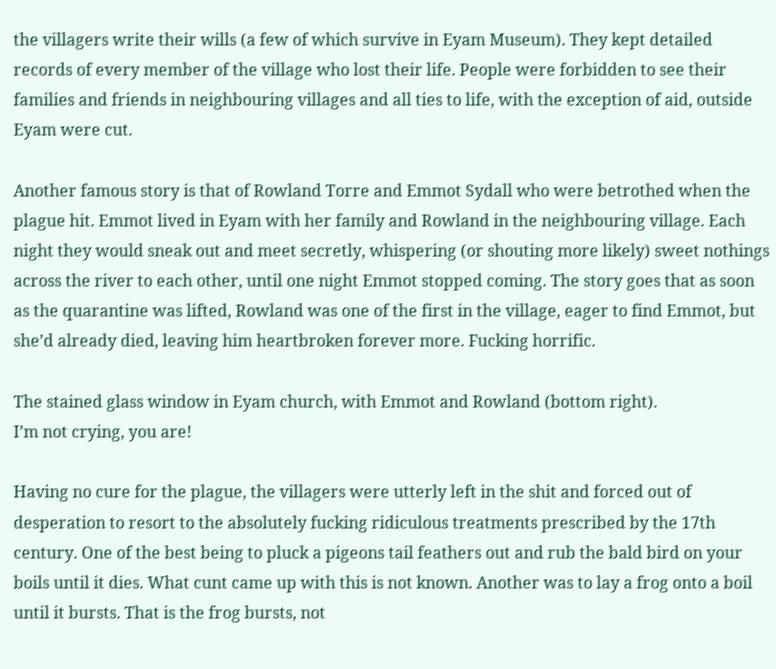the villagers write their wills (a few of which survive in Eyam Museum). They kept detailed records of every member of the village who lost their life. People were forbidden to see their families and friends in neighbouring villages and all ties to life, with the exception of aid, outside Eyam were cut.

Another famous story is that of Rowland Torre and Emmot Sydall who were betrothed when the plague hit. Emmot lived in Eyam with her family and Rowland in the neighbouring village. Each night they would sneak out and meet secretly, whispering (or shouting more likely) sweet nothings across the river to each other, until one night Emmot stopped coming. The story goes that as soon as the quarantine was lifted, Rowland was one of the first in the village, eager to find Emmot, but she’d already died, leaving him heartbroken forever more. Fucking horrific.

The stained glass window in Eyam church, with Emmot and Rowland (bottom right).
I’m not crying, you are!

Having no cure for the plague, the villagers were utterly left in the shit and forced out of desperation to resort to the absolutely fucking ridiculous treatments prescribed by the 17th century. One of the best being to pluck a pigeons tail feathers out and rub the bald bird on your boils until it dies. What cunt came up with this is not known. Another was to lay a frog onto a boil until it bursts. That is the frog bursts, not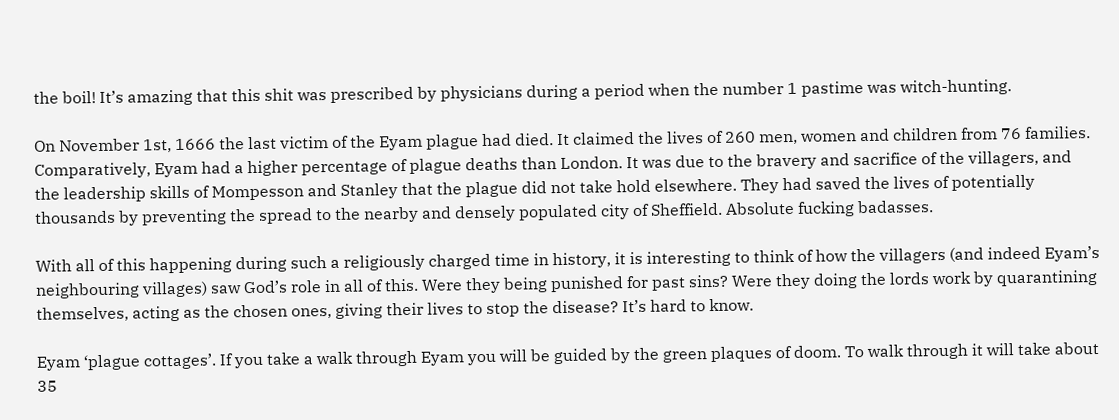the boil! It’s amazing that this shit was prescribed by physicians during a period when the number 1 pastime was witch-hunting.

On November 1st, 1666 the last victim of the Eyam plague had died. It claimed the lives of 260 men, women and children from 76 families. Comparatively, Eyam had a higher percentage of plague deaths than London. It was due to the bravery and sacrifice of the villagers, and the leadership skills of Mompesson and Stanley that the plague did not take hold elsewhere. They had saved the lives of potentially thousands by preventing the spread to the nearby and densely populated city of Sheffield. Absolute fucking badasses.

With all of this happening during such a religiously charged time in history, it is interesting to think of how the villagers (and indeed Eyam’s neighbouring villages) saw God’s role in all of this. Were they being punished for past sins? Were they doing the lords work by quarantining themselves, acting as the chosen ones, giving their lives to stop the disease? It’s hard to know.

Eyam ‘plague cottages’. If you take a walk through Eyam you will be guided by the green plaques of doom. To walk through it will take about 35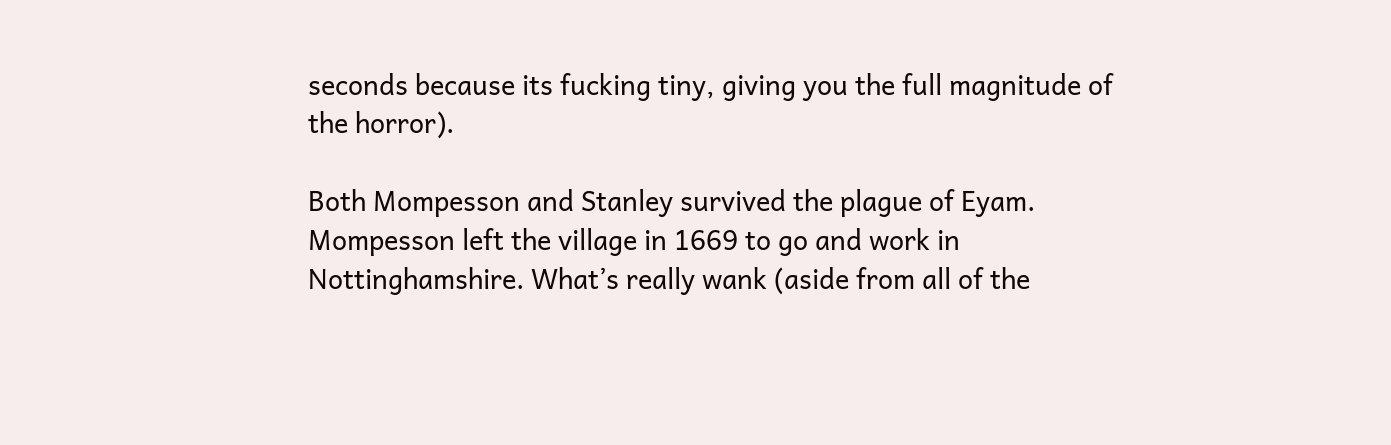seconds because its fucking tiny, giving you the full magnitude of the horror).

Both Mompesson and Stanley survived the plague of Eyam. Mompesson left the village in 1669 to go and work in Nottinghamshire. What’s really wank (aside from all of the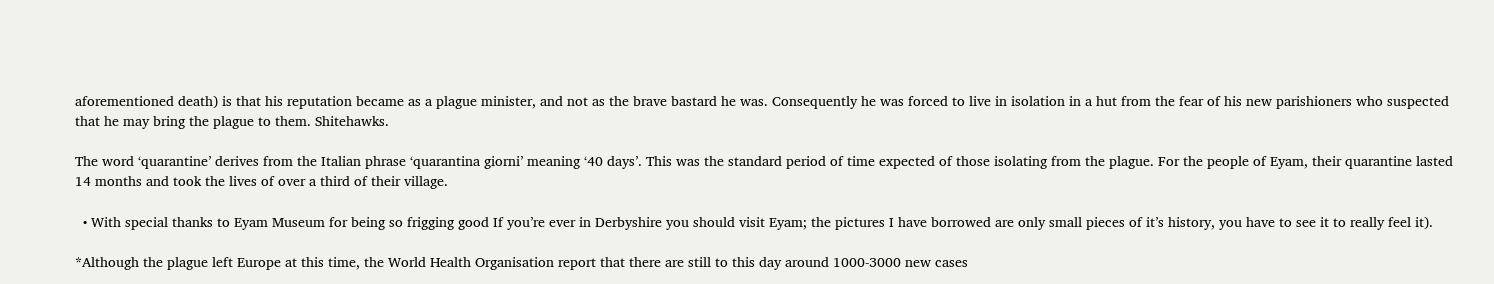aforementioned death) is that his reputation became as a plague minister, and not as the brave bastard he was. Consequently he was forced to live in isolation in a hut from the fear of his new parishioners who suspected that he may bring the plague to them. Shitehawks.

The word ‘quarantine’ derives from the Italian phrase ‘quarantina giorni’ meaning ‘40 days’. This was the standard period of time expected of those isolating from the plague. For the people of Eyam, their quarantine lasted 14 months and took the lives of over a third of their village.

  • With special thanks to Eyam Museum for being so frigging good If you’re ever in Derbyshire you should visit Eyam; the pictures I have borrowed are only small pieces of it’s history, you have to see it to really feel it).

*Although the plague left Europe at this time, the World Health Organisation report that there are still to this day around 1000-3000 new cases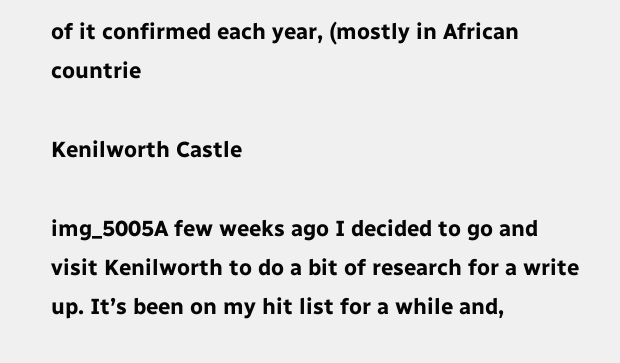of it confirmed each year, (mostly in African countrie

Kenilworth Castle

img_5005A few weeks ago I decided to go and visit Kenilworth to do a bit of research for a write up. It’s been on my hit list for a while and,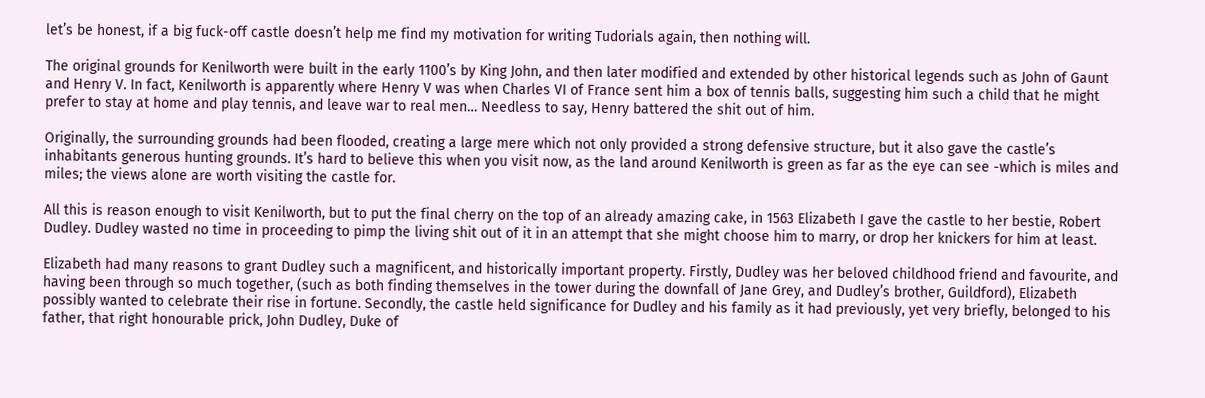let’s be honest, if a big fuck-off castle doesn’t help me find my motivation for writing Tudorials again, then nothing will.

The original grounds for Kenilworth were built in the early 1100’s by King John, and then later modified and extended by other historical legends such as John of Gaunt and Henry V. In fact, Kenilworth is apparently where Henry V was when Charles VI of France sent him a box of tennis balls, suggesting him such a child that he might prefer to stay at home and play tennis, and leave war to real men… Needless to say, Henry battered the shit out of him.

Originally, the surrounding grounds had been flooded, creating a large mere which not only provided a strong defensive structure, but it also gave the castle’s inhabitants generous hunting grounds. It’s hard to believe this when you visit now, as the land around Kenilworth is green as far as the eye can see -which is miles and miles; the views alone are worth visiting the castle for.

All this is reason enough to visit Kenilworth, but to put the final cherry on the top of an already amazing cake, in 1563 Elizabeth I gave the castle to her bestie, Robert Dudley. Dudley wasted no time in proceeding to pimp the living shit out of it in an attempt that she might choose him to marry, or drop her knickers for him at least.

Elizabeth had many reasons to grant Dudley such a magnificent, and historically important property. Firstly, Dudley was her beloved childhood friend and favourite, and having been through so much together, (such as both finding themselves in the tower during the downfall of Jane Grey, and Dudley’s brother, Guildford), Elizabeth possibly wanted to celebrate their rise in fortune. Secondly, the castle held significance for Dudley and his family as it had previously, yet very briefly, belonged to his father, that right honourable prick, John Dudley, Duke of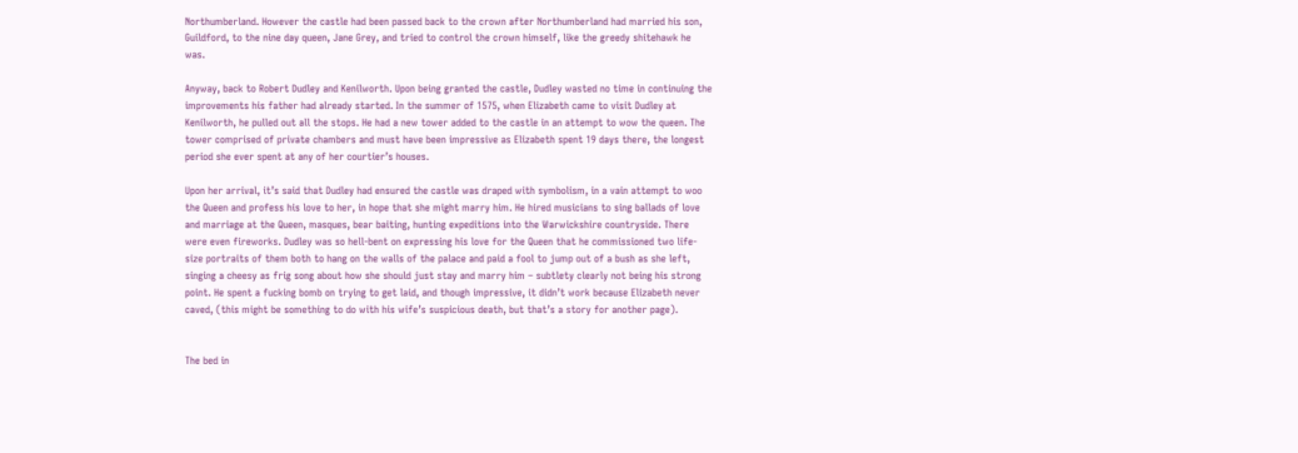Northumberland. However the castle had been passed back to the crown after Northumberland had married his son, Guildford, to the nine day queen, Jane Grey, and tried to control the crown himself, like the greedy shitehawk he was.

Anyway, back to Robert Dudley and Kenilworth. Upon being granted the castle, Dudley wasted no time in continuing the improvements his father had already started. In the summer of 1575, when Elizabeth came to visit Dudley at Kenilworth, he pulled out all the stops. He had a new tower added to the castle in an attempt to wow the queen. The tower comprised of private chambers and must have been impressive as Elizabeth spent 19 days there, the longest period she ever spent at any of her courtier’s houses.

Upon her arrival, it’s said that Dudley had ensured the castle was draped with symbolism, in a vain attempt to woo the Queen and profess his love to her, in hope that she might marry him. He hired musicians to sing ballads of love and marriage at the Queen, masques, bear baiting, hunting expeditions into the Warwickshire countryside. There were even fireworks. Dudley was so hell-bent on expressing his love for the Queen that he commissioned two life-size portraits of them both to hang on the walls of the palace and paid a fool to jump out of a bush as she left, singing a cheesy as frig song about how she should just stay and marry him – subtlety clearly not being his strong point. He spent a fucking bomb on trying to get laid, and though impressive, it didn’t work because Elizabeth never caved, (this might be something to do with his wife’s suspicious death, but that’s a story for another page).


The bed in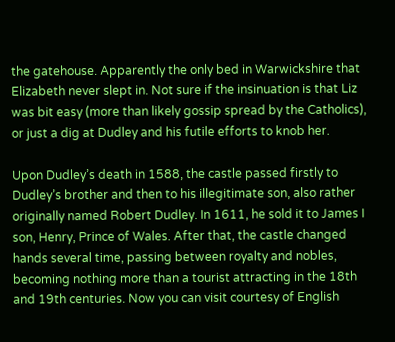the gatehouse. Apparently the only bed in Warwickshire that Elizabeth never slept in. Not sure if the insinuation is that Liz was bit easy (more than likely gossip spread by the Catholics), or just a dig at Dudley and his futile efforts to knob her.

Upon Dudley’s death in 1588, the castle passed firstly to Dudley’s brother and then to his illegitimate son, also rather originally named Robert Dudley. In 1611, he sold it to James I son, Henry, Prince of Wales. After that, the castle changed hands several time, passing between royalty and nobles, becoming nothing more than a tourist attracting in the 18th and 19th centuries. Now you can visit courtesy of English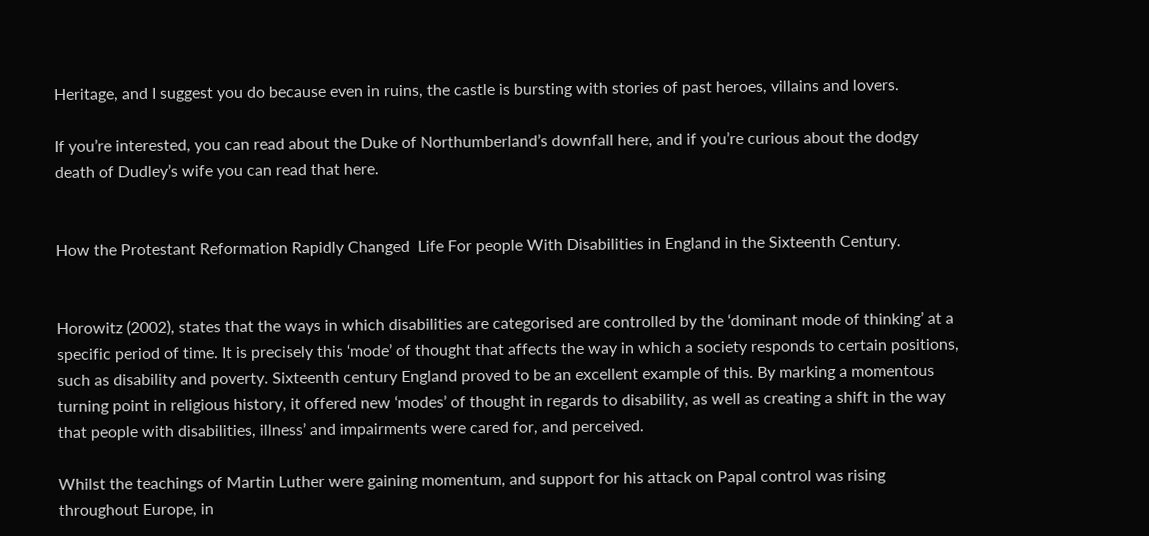Heritage, and I suggest you do because even in ruins, the castle is bursting with stories of past heroes, villains and lovers.

If you’re interested, you can read about the Duke of Northumberland’s downfall here, and if you’re curious about the dodgy death of Dudley’s wife you can read that here.


How the Protestant Reformation Rapidly Changed  Life For people With Disabilities in England in the Sixteenth Century.


Horowitz (2002), states that the ways in which disabilities are categorised are controlled by the ‘dominant mode of thinking’ at a specific period of time. It is precisely this ‘mode’ of thought that affects the way in which a society responds to certain positions, such as disability and poverty. Sixteenth century England proved to be an excellent example of this. By marking a momentous turning point in religious history, it offered new ‘modes’ of thought in regards to disability, as well as creating a shift in the way that people with disabilities, illness’ and impairments were cared for, and perceived.

Whilst the teachings of Martin Luther were gaining momentum, and support for his attack on Papal control was rising throughout Europe, in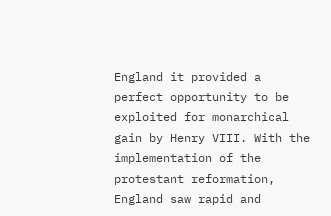England it provided a perfect opportunity to be exploited for monarchical gain by Henry VIII. With the implementation of the protestant reformation, England saw rapid and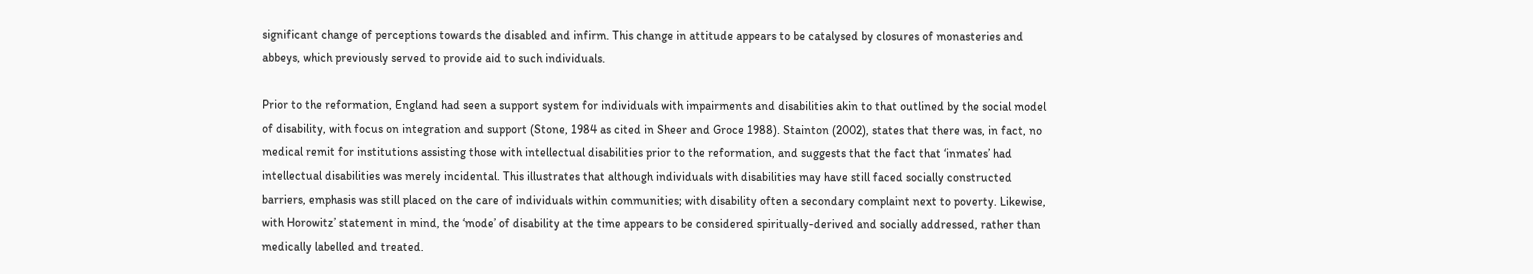significant change of perceptions towards the disabled and infirm. This change in attitude appears to be catalysed by closures of monasteries and abbeys, which previously served to provide aid to such individuals.

Prior to the reformation, England had seen a support system for individuals with impairments and disabilities akin to that outlined by the social model of disability, with focus on integration and support (Stone, 1984 as cited in Sheer and Groce 1988). Stainton (2002), states that there was, in fact, no medical remit for institutions assisting those with intellectual disabilities prior to the reformation, and suggests that the fact that ‘inmates’ had intellectual disabilities was merely incidental. This illustrates that although individuals with disabilities may have still faced socially constructed barriers, emphasis was still placed on the care of individuals within communities; with disability often a secondary complaint next to poverty. Likewise, with Horowitz’ statement in mind, the ‘mode’ of disability at the time appears to be considered spiritually-derived and socially addressed, rather than medically labelled and treated.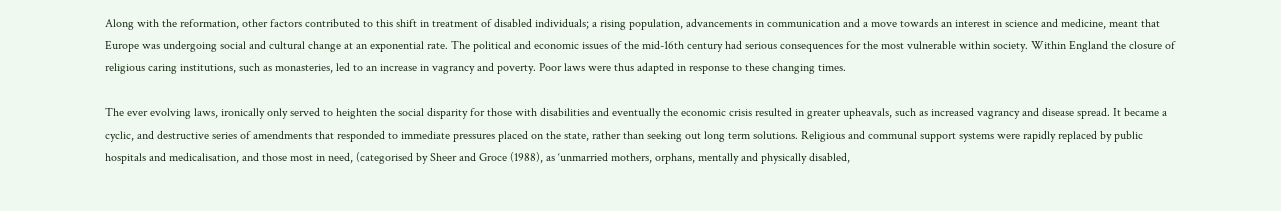Along with the reformation, other factors contributed to this shift in treatment of disabled individuals; a rising population, advancements in communication and a move towards an interest in science and medicine, meant that Europe was undergoing social and cultural change at an exponential rate. The political and economic issues of the mid-16th century had serious consequences for the most vulnerable within society. Within England the closure of religious caring institutions, such as monasteries, led to an increase in vagrancy and poverty. Poor laws were thus adapted in response to these changing times.

The ever evolving laws, ironically only served to heighten the social disparity for those with disabilities and eventually the economic crisis resulted in greater upheavals, such as increased vagrancy and disease spread. It became a cyclic, and destructive series of amendments that responded to immediate pressures placed on the state, rather than seeking out long term solutions. Religious and communal support systems were rapidly replaced by public hospitals and medicalisation, and those most in need, (categorised by Sheer and Groce (1988), as ‘unmarried mothers, orphans, mentally and physically disabled,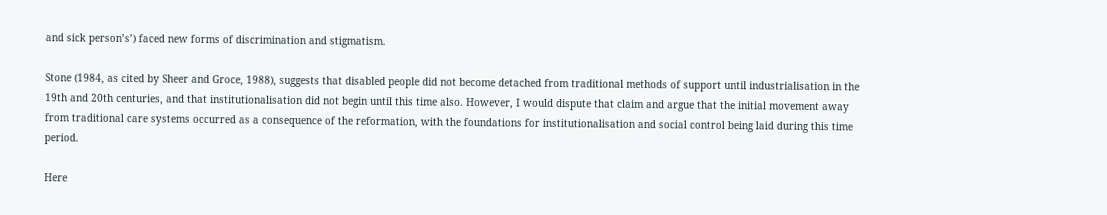and sick person’s’) faced new forms of discrimination and stigmatism.

Stone (1984, as cited by Sheer and Groce, 1988), suggests that disabled people did not become detached from traditional methods of support until industrialisation in the 19th and 20th centuries, and that institutionalisation did not begin until this time also. However, I would dispute that claim and argue that the initial movement away from traditional care systems occurred as a consequence of the reformation, with the foundations for institutionalisation and social control being laid during this time period.

Here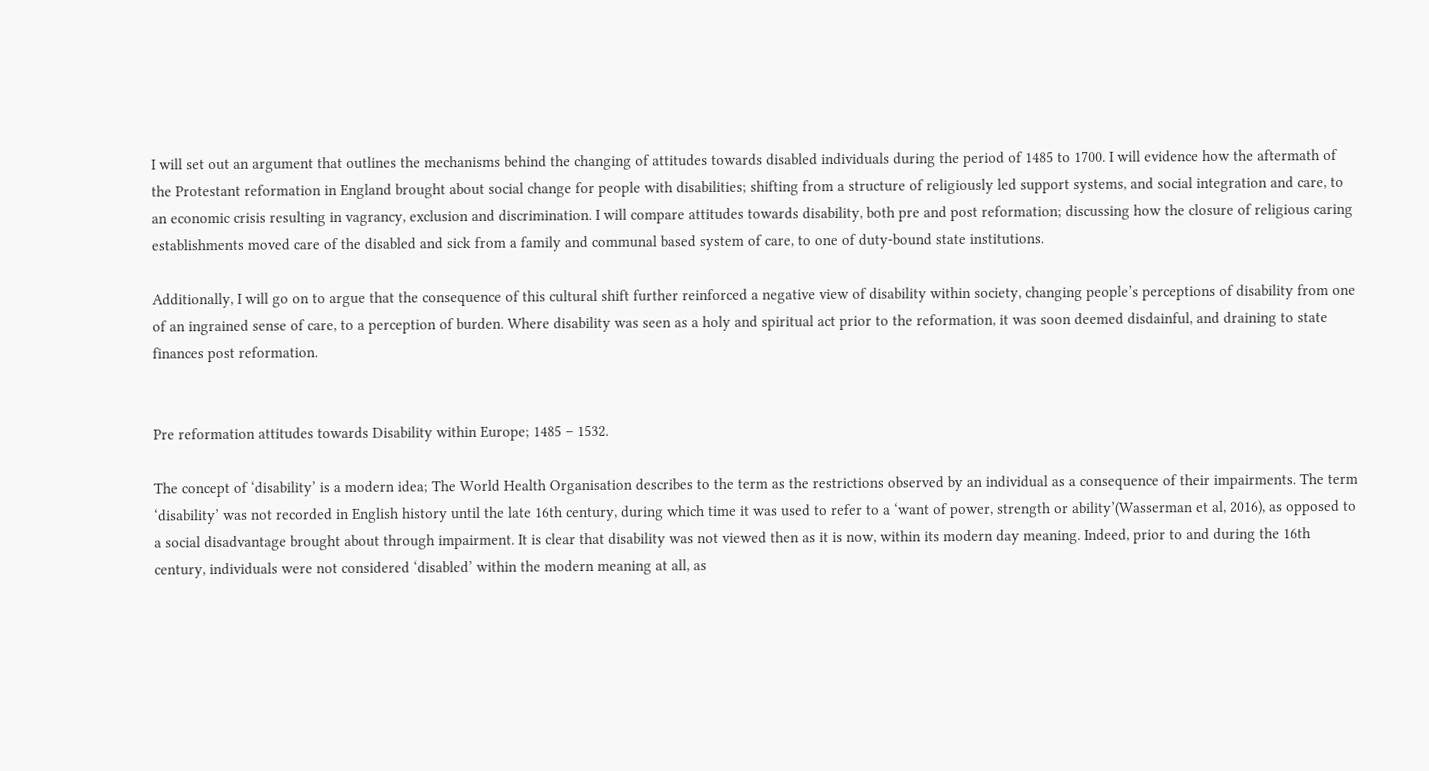I will set out an argument that outlines the mechanisms behind the changing of attitudes towards disabled individuals during the period of 1485 to 1700. I will evidence how the aftermath of the Protestant reformation in England brought about social change for people with disabilities; shifting from a structure of religiously led support systems, and social integration and care, to an economic crisis resulting in vagrancy, exclusion and discrimination. I will compare attitudes towards disability, both pre and post reformation; discussing how the closure of religious caring establishments moved care of the disabled and sick from a family and communal based system of care, to one of duty-bound state institutions.

Additionally, I will go on to argue that the consequence of this cultural shift further reinforced a negative view of disability within society, changing people’s perceptions of disability from one of an ingrained sense of care, to a perception of burden. Where disability was seen as a holy and spiritual act prior to the reformation, it was soon deemed disdainful, and draining to state finances post reformation.


Pre reformation attitudes towards Disability within Europe; 1485 – 1532.

The concept of ‘disability’ is a modern idea; The World Health Organisation describes to the term as the restrictions observed by an individual as a consequence of their impairments. The term ‘disability’ was not recorded in English history until the late 16th century, during which time it was used to refer to a ‘want of power, strength or ability’(Wasserman et al, 2016), as opposed to a social disadvantage brought about through impairment. It is clear that disability was not viewed then as it is now, within its modern day meaning. Indeed, prior to and during the 16th century, individuals were not considered ‘disabled’ within the modern meaning at all, as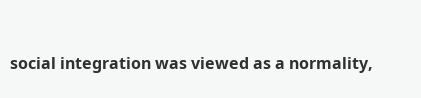social integration was viewed as a normality,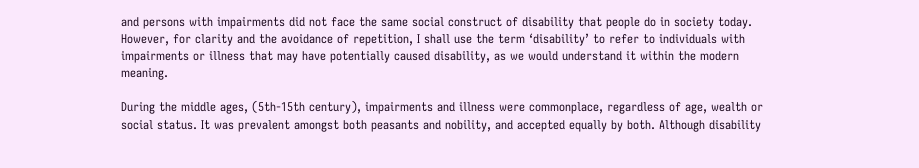and persons with impairments did not face the same social construct of disability that people do in society today. However, for clarity and the avoidance of repetition, I shall use the term ‘disability’ to refer to individuals with impairments or illness that may have potentially caused disability, as we would understand it within the modern meaning.

During the middle ages, (5th-15th century), impairments and illness were commonplace, regardless of age, wealth or social status. It was prevalent amongst both peasants and nobility, and accepted equally by both. Although disability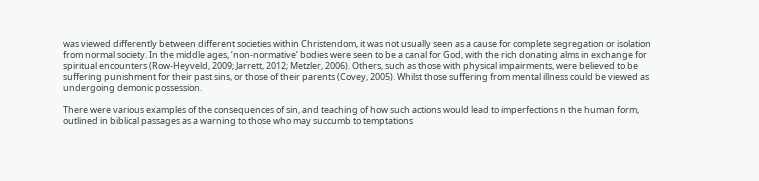was viewed differently between different societies within Christendom, it was not usually seen as a cause for complete segregation or isolation from normal society. In the middle ages, ‘non-normative’ bodies were seen to be a canal for God, with the rich donating alms in exchange for spiritual encounters (Row-Heyveld, 2009; Jarrett, 2012; Metzler, 2006). Others, such as those with physical impairments, were believed to be suffering punishment for their past sins, or those of their parents (Covey, 2005). Whilst those suffering from mental illness could be viewed as undergoing demonic possession.

There were various examples of the consequences of sin, and teaching of how such actions would lead to imperfections n the human form, outlined in biblical passages as a warning to those who may succumb to temptations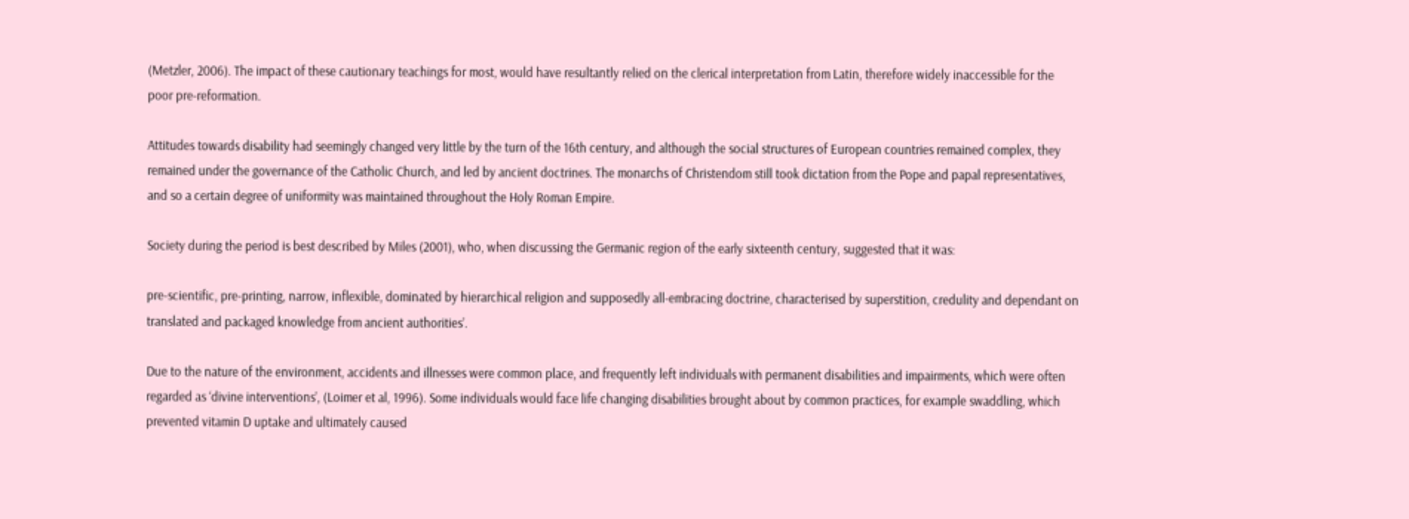(Metzler, 2006). The impact of these cautionary teachings for most, would have resultantly relied on the clerical interpretation from Latin, therefore widely inaccessible for the poor pre-reformation.

Attitudes towards disability had seemingly changed very little by the turn of the 16th century, and although the social structures of European countries remained complex, they remained under the governance of the Catholic Church, and led by ancient doctrines. The monarchs of Christendom still took dictation from the Pope and papal representatives, and so a certain degree of uniformity was maintained throughout the Holy Roman Empire.

Society during the period is best described by Miles (2001), who, when discussing the Germanic region of the early sixteenth century, suggested that it was:

pre-scientific, pre-printing, narrow, inflexible, dominated by hierarchical religion and supposedly all-embracing doctrine, characterised by superstition, credulity and dependant on translated and packaged knowledge from ancient authorities’.

Due to the nature of the environment, accidents and illnesses were common place, and frequently left individuals with permanent disabilities and impairments, which were often regarded as ‘divine interventions’, (Loimer et al, 1996). Some individuals would face life changing disabilities brought about by common practices, for example swaddling, which prevented vitamin D uptake and ultimately caused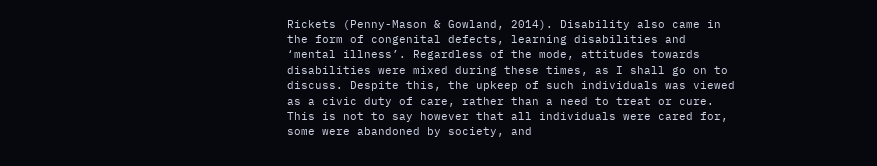Rickets (Penny-Mason & Gowland, 2014). Disability also came in the form of congenital defects, learning disabilities and ‘mental illness’. Regardless of the mode, attitudes towards disabilities were mixed during these times, as I shall go on to discuss. Despite this, the upkeep of such individuals was viewed as a civic duty of care, rather than a need to treat or cure. This is not to say however that all individuals were cared for, some were abandoned by society, and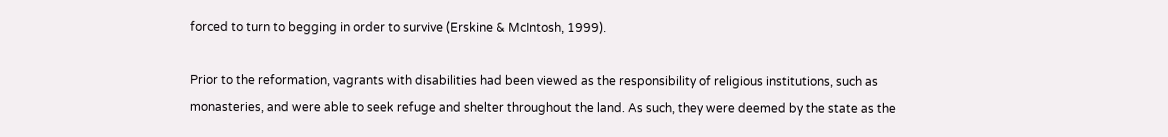forced to turn to begging in order to survive (Erskine & McIntosh, 1999).

Prior to the reformation, vagrants with disabilities had been viewed as the responsibility of religious institutions, such as monasteries, and were able to seek refuge and shelter throughout the land. As such, they were deemed by the state as the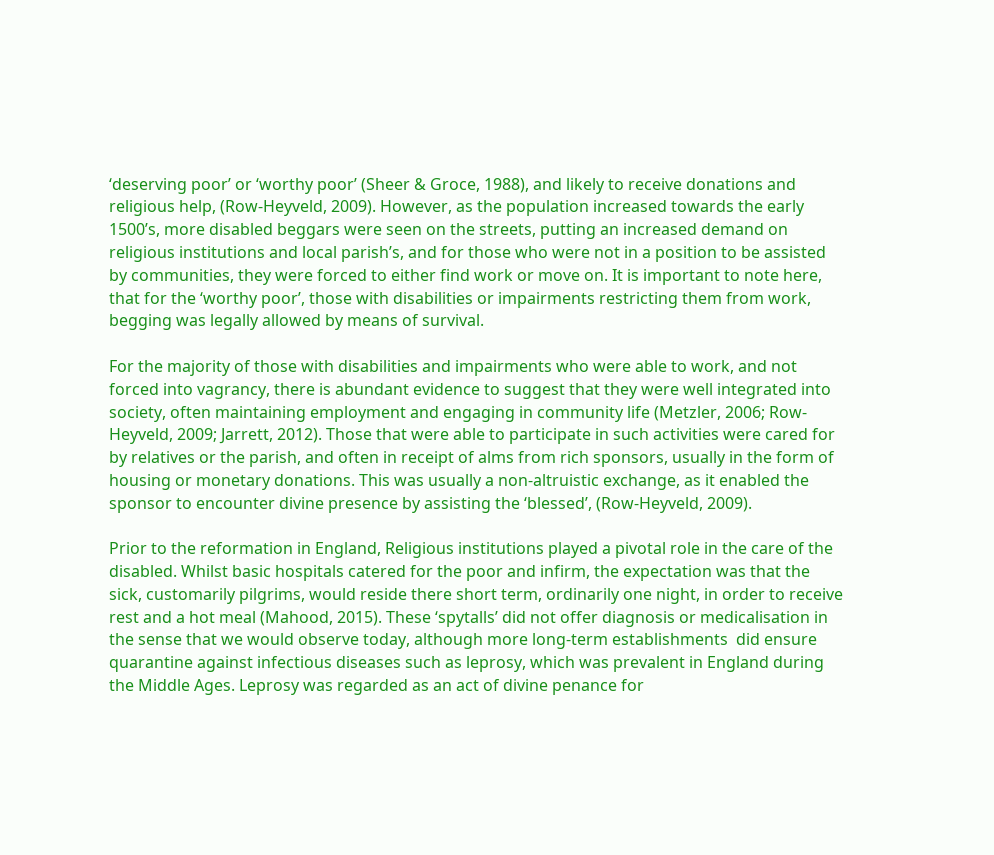‘deserving poor’ or ‘worthy poor’ (Sheer & Groce, 1988), and likely to receive donations and religious help, (Row-Heyveld, 2009). However, as the population increased towards the early 1500’s, more disabled beggars were seen on the streets, putting an increased demand on religious institutions and local parish’s, and for those who were not in a position to be assisted by communities, they were forced to either find work or move on. It is important to note here, that for the ‘worthy poor’, those with disabilities or impairments restricting them from work, begging was legally allowed by means of survival.

For the majority of those with disabilities and impairments who were able to work, and not forced into vagrancy, there is abundant evidence to suggest that they were well integrated into society, often maintaining employment and engaging in community life (Metzler, 2006; Row-Heyveld, 2009; Jarrett, 2012). Those that were able to participate in such activities were cared for by relatives or the parish, and often in receipt of alms from rich sponsors, usually in the form of housing or monetary donations. This was usually a non-altruistic exchange, as it enabled the sponsor to encounter divine presence by assisting the ‘blessed’, (Row-Heyveld, 2009).

Prior to the reformation in England, Religious institutions played a pivotal role in the care of the disabled. Whilst basic hospitals catered for the poor and infirm, the expectation was that the sick, customarily pilgrims, would reside there short term, ordinarily one night, in order to receive rest and a hot meal (Mahood, 2015). These ‘spytalls’ did not offer diagnosis or medicalisation in the sense that we would observe today, although more long-term establishments  did ensure quarantine against infectious diseases such as leprosy, which was prevalent in England during the Middle Ages. Leprosy was regarded as an act of divine penance for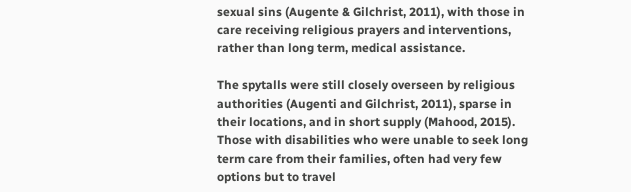sexual sins (Augente & Gilchrist, 2011), with those in care receiving religious prayers and interventions, rather than long term, medical assistance.

The spytalls were still closely overseen by religious authorities (Augenti and Gilchrist, 2011), sparse in their locations, and in short supply (Mahood, 2015). Those with disabilities who were unable to seek long term care from their families, often had very few options but to travel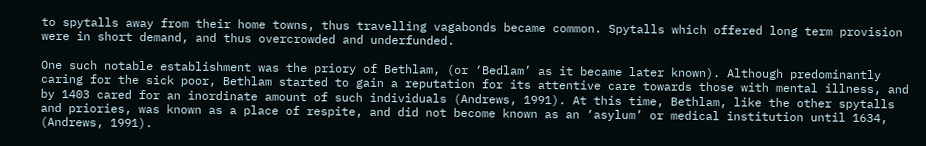to spytalls away from their home towns, thus travelling vagabonds became common. Spytalls which offered long term provision were in short demand, and thus overcrowded and underfunded.

One such notable establishment was the priory of Bethlam, (or ‘Bedlam’ as it became later known). Although predominantly caring for the sick poor, Bethlam started to gain a reputation for its attentive care towards those with mental illness, and by 1403 cared for an inordinate amount of such individuals (Andrews, 1991). At this time, Bethlam, like the other spytalls and priories, was known as a place of respite, and did not become known as an ‘asylum’ or medical institution until 1634,  (Andrews, 1991).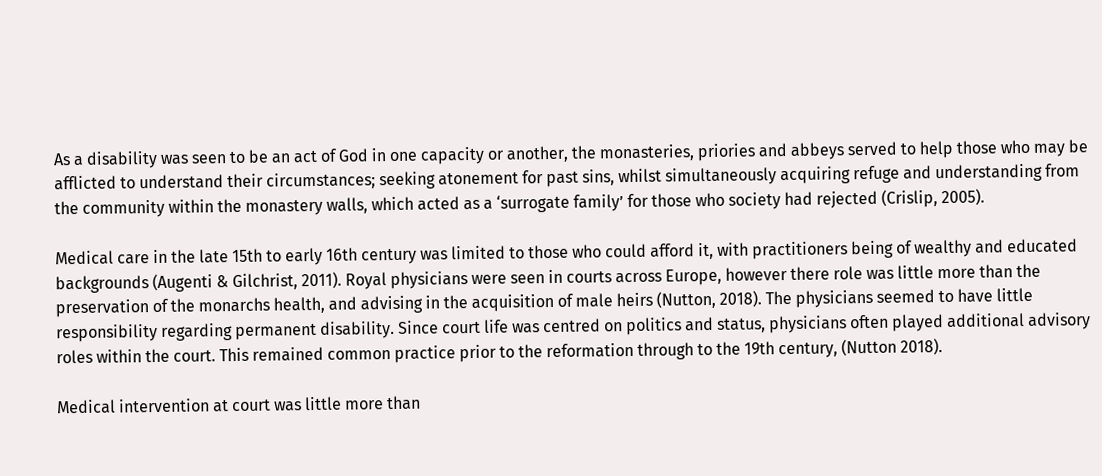As a disability was seen to be an act of God in one capacity or another, the monasteries, priories and abbeys served to help those who may be afflicted to understand their circumstances; seeking atonement for past sins, whilst simultaneously acquiring refuge and understanding from the community within the monastery walls, which acted as a ‘surrogate family’ for those who society had rejected (Crislip, 2005).

Medical care in the late 15th to early 16th century was limited to those who could afford it, with practitioners being of wealthy and educated backgrounds (Augenti & Gilchrist, 2011). Royal physicians were seen in courts across Europe, however there role was little more than the preservation of the monarchs health, and advising in the acquisition of male heirs (Nutton, 2018). The physicians seemed to have little responsibility regarding permanent disability. Since court life was centred on politics and status, physicians often played additional advisory roles within the court. This remained common practice prior to the reformation through to the 19th century, (Nutton 2018).

Medical intervention at court was little more than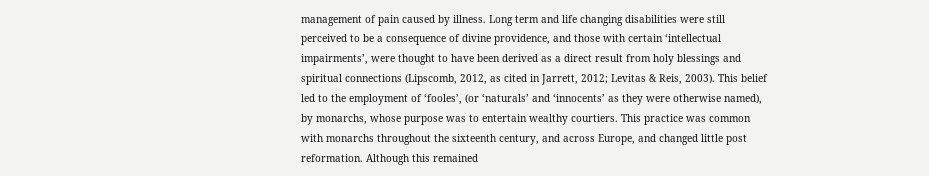management of pain caused by illness. Long term and life changing disabilities were still perceived to be a consequence of divine providence, and those with certain ‘intellectual impairments’, were thought to have been derived as a direct result from holy blessings and spiritual connections (Lipscomb, 2012, as cited in Jarrett, 2012; Levitas & Reis, 2003). This belief led to the employment of ‘fooles’, (or ‘naturals’ and ‘innocents’ as they were otherwise named), by monarchs, whose purpose was to entertain wealthy courtiers. This practice was common with monarchs throughout the sixteenth century, and across Europe, and changed little post reformation. Although this remained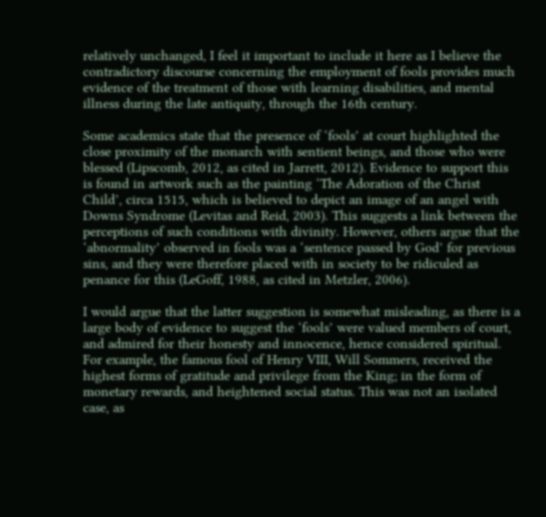relatively unchanged, I feel it important to include it here as I believe the contradictory discourse concerning the employment of fools provides much evidence of the treatment of those with learning disabilities, and mental illness during the late antiquity, through the 16th century.

Some academics state that the presence of ‘fools’ at court highlighted the close proximity of the monarch with sentient beings, and those who were blessed (Lipscomb, 2012, as cited in Jarrett, 2012). Evidence to support this is found in artwork such as the painting ‘The Adoration of the Christ Child’, circa 1515, which is believed to depict an image of an angel with Downs Syndrome (Levitas and Reid, 2003). This suggests a link between the perceptions of such conditions with divinity. However, others argue that the ‘abnormality’ observed in fools was a ‘sentence passed by God’ for previous sins, and they were therefore placed with in society to be ridiculed as penance for this (LeGoff, 1988, as cited in Metzler, 2006).

I would argue that the latter suggestion is somewhat misleading, as there is a large body of evidence to suggest the ‘fools’ were valued members of court, and admired for their honesty and innocence, hence considered spiritual. For example, the famous fool of Henry VIII, Will Sommers, received the highest forms of gratitude and privilege from the King; in the form of monetary rewards, and heightened social status. This was not an isolated case, as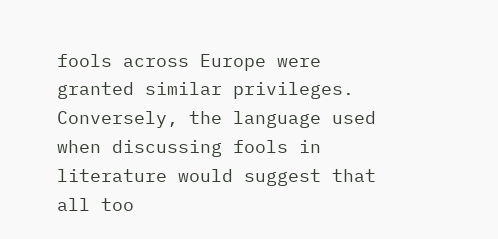fools across Europe were granted similar privileges. Conversely, the language used when discussing fools in literature would suggest that all too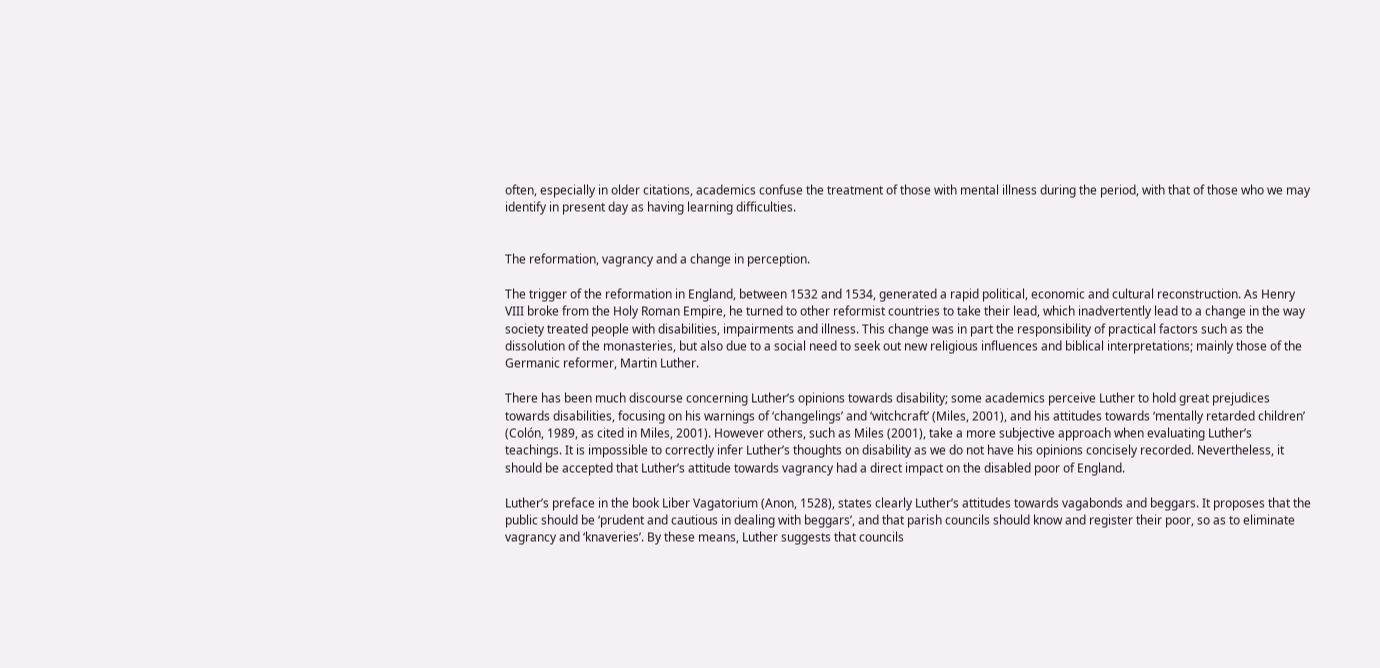often, especially in older citations, academics confuse the treatment of those with mental illness during the period, with that of those who we may identify in present day as having learning difficulties.


The reformation, vagrancy and a change in perception.

The trigger of the reformation in England, between 1532 and 1534, generated a rapid political, economic and cultural reconstruction. As Henry VIII broke from the Holy Roman Empire, he turned to other reformist countries to take their lead, which inadvertently lead to a change in the way society treated people with disabilities, impairments and illness. This change was in part the responsibility of practical factors such as the dissolution of the monasteries, but also due to a social need to seek out new religious influences and biblical interpretations; mainly those of the Germanic reformer, Martin Luther.

There has been much discourse concerning Luther’s opinions towards disability; some academics perceive Luther to hold great prejudices towards disabilities, focusing on his warnings of ‘changelings’ and ‘witchcraft’ (Miles, 2001), and his attitudes towards ‘mentally retarded children’ (Colón, 1989, as cited in Miles, 2001). However others, such as Miles (2001), take a more subjective approach when evaluating Luther’s teachings. It is impossible to correctly infer Luther’s thoughts on disability as we do not have his opinions concisely recorded. Nevertheless, it should be accepted that Luther’s attitude towards vagrancy had a direct impact on the disabled poor of England.

Luther’s preface in the book Liber Vagatorium (Anon, 1528), states clearly Luther’s attitudes towards vagabonds and beggars. It proposes that the public should be ‘prudent and cautious in dealing with beggars’, and that parish councils should know and register their poor, so as to eliminate vagrancy and ‘knaveries’. By these means, Luther suggests that councils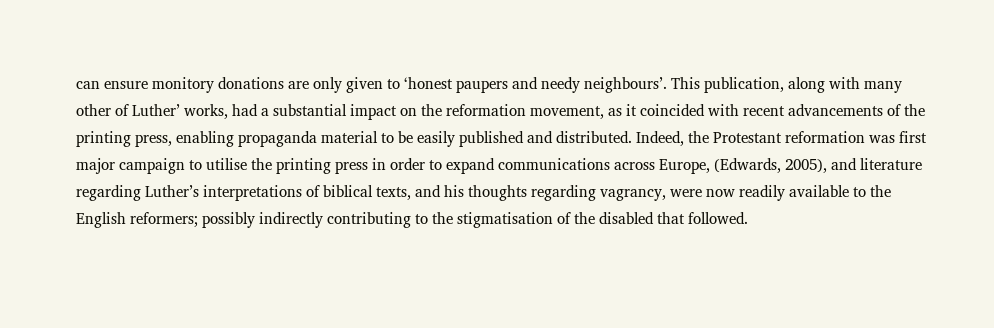can ensure monitory donations are only given to ‘honest paupers and needy neighbours’. This publication, along with many other of Luther’ works, had a substantial impact on the reformation movement, as it coincided with recent advancements of the printing press, enabling propaganda material to be easily published and distributed. Indeed, the Protestant reformation was first major campaign to utilise the printing press in order to expand communications across Europe, (Edwards, 2005), and literature regarding Luther’s interpretations of biblical texts, and his thoughts regarding vagrancy, were now readily available to the English reformers; possibly indirectly contributing to the stigmatisation of the disabled that followed.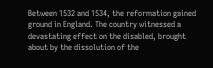Between 1532 and 1534, the reformation gained ground in England. The country witnessed a devastating effect on the disabled, brought about by the dissolution of the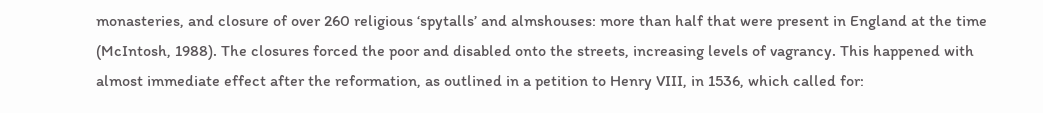monasteries, and closure of over 260 religious ‘spytalls’ and almshouses: more than half that were present in England at the time (McIntosh, 1988). The closures forced the poor and disabled onto the streets, increasing levels of vagrancy. This happened with almost immediate effect after the reformation, as outlined in a petition to Henry VIII, in 1536, which called for: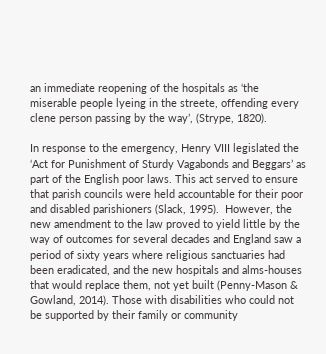an immediate reopening of the hospitals as ‘the miserable people lyeing in the streete, offending every clene person passing by the way’, (Strype, 1820).

In response to the emergency, Henry VIII legislated the ‘Act for Punishment of Sturdy Vagabonds and Beggars’ as part of the English poor laws. This act served to ensure that parish councils were held accountable for their poor and disabled parishioners (Slack, 1995).  However, the new amendment to the law proved to yield little by the way of outcomes for several decades and England saw a period of sixty years where religious sanctuaries had been eradicated, and the new hospitals and alms-houses that would replace them, not yet built (Penny-Mason & Gowland, 2014). Those with disabilities who could not be supported by their family or community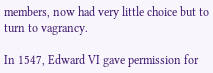members, now had very little choice but to turn to vagrancy.

In 1547, Edward VI gave permission for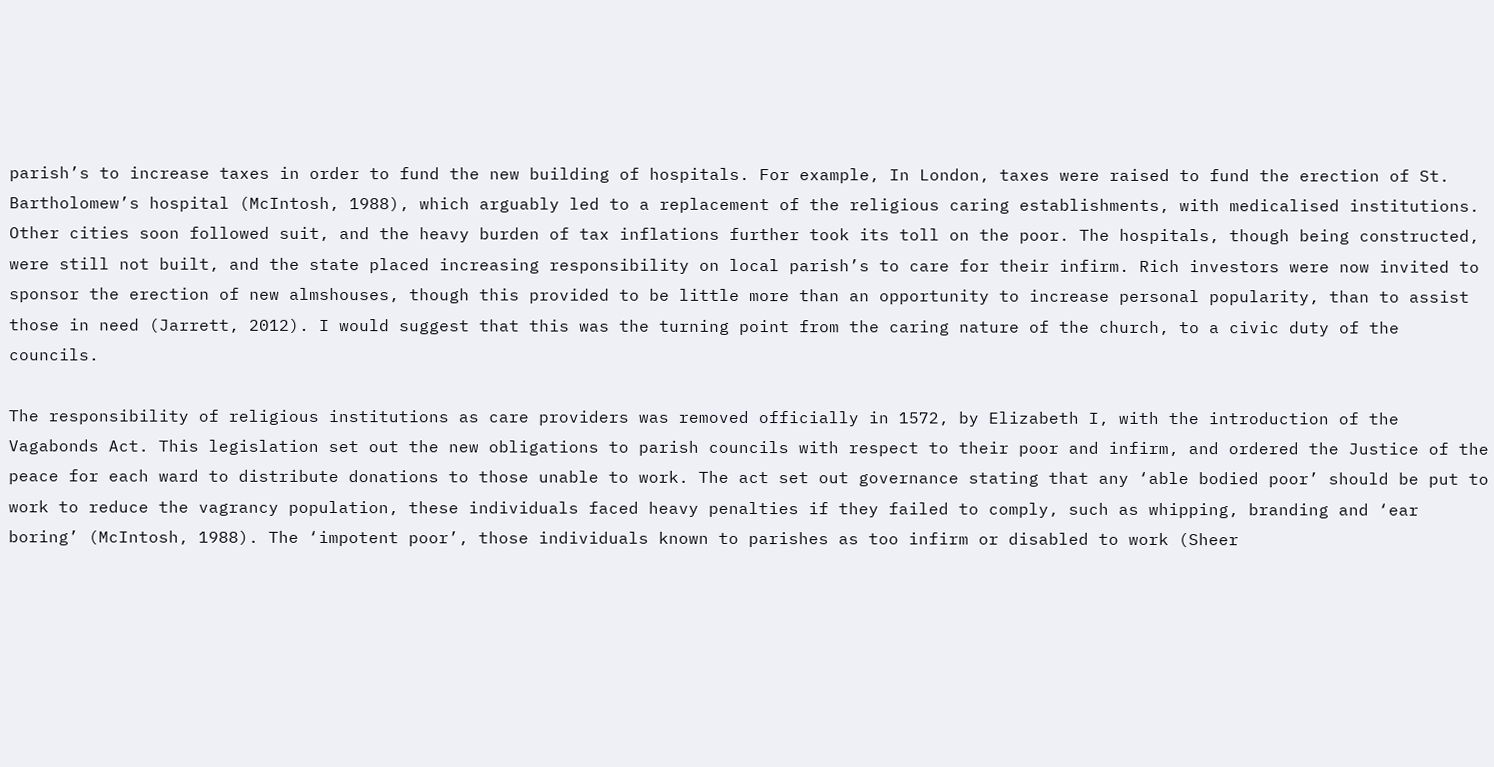parish’s to increase taxes in order to fund the new building of hospitals. For example, In London, taxes were raised to fund the erection of St. Bartholomew’s hospital (McIntosh, 1988), which arguably led to a replacement of the religious caring establishments, with medicalised institutions. Other cities soon followed suit, and the heavy burden of tax inflations further took its toll on the poor. The hospitals, though being constructed, were still not built, and the state placed increasing responsibility on local parish’s to care for their infirm. Rich investors were now invited to sponsor the erection of new almshouses, though this provided to be little more than an opportunity to increase personal popularity, than to assist those in need (Jarrett, 2012). I would suggest that this was the turning point from the caring nature of the church, to a civic duty of the councils.

The responsibility of religious institutions as care providers was removed officially in 1572, by Elizabeth I, with the introduction of the Vagabonds Act. This legislation set out the new obligations to parish councils with respect to their poor and infirm, and ordered the Justice of the peace for each ward to distribute donations to those unable to work. The act set out governance stating that any ‘able bodied poor’ should be put to work to reduce the vagrancy population, these individuals faced heavy penalties if they failed to comply, such as whipping, branding and ‘ear boring’ (McIntosh, 1988). The ‘impotent poor’, those individuals known to parishes as too infirm or disabled to work (Sheer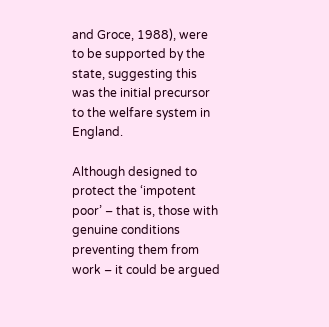and Groce, 1988), were to be supported by the state, suggesting this was the initial precursor to the welfare system in England.

Although designed to protect the ‘impotent poor’ – that is, those with genuine conditions preventing them from work – it could be argued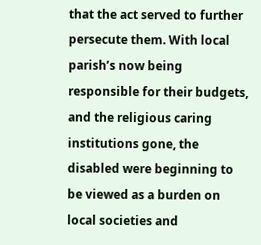that the act served to further persecute them. With local parish’s now being responsible for their budgets, and the religious caring institutions gone, the disabled were beginning to be viewed as a burden on local societies and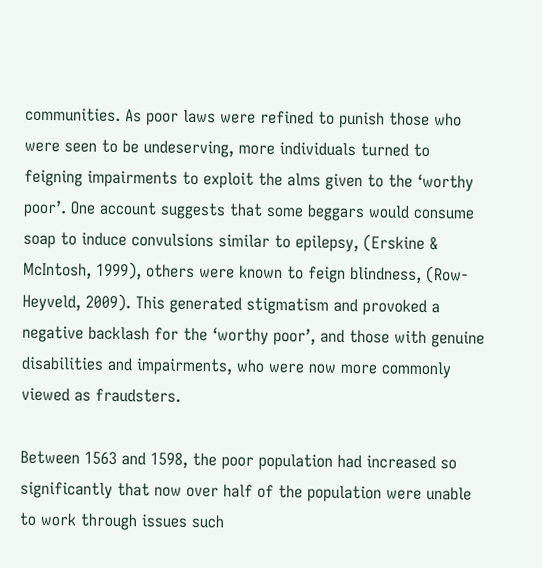communities. As poor laws were refined to punish those who were seen to be undeserving, more individuals turned to feigning impairments to exploit the alms given to the ‘worthy poor’. One account suggests that some beggars would consume soap to induce convulsions similar to epilepsy, (Erskine & McIntosh, 1999), others were known to feign blindness, (Row-Heyveld, 2009). This generated stigmatism and provoked a negative backlash for the ‘worthy poor’, and those with genuine disabilities and impairments, who were now more commonly viewed as fraudsters.

Between 1563 and 1598, the poor population had increased so significantly that now over half of the population were unable to work through issues such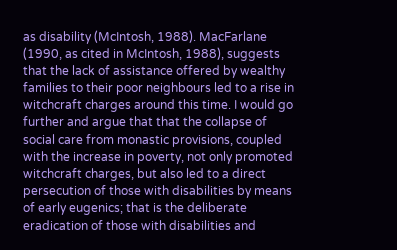as disability (McIntosh, 1988). MacFarlane (1990, as cited in McIntosh, 1988), suggests that the lack of assistance offered by wealthy families to their poor neighbours led to a rise in witchcraft charges around this time. I would go further and argue that that the collapse of social care from monastic provisions, coupled with the increase in poverty, not only promoted witchcraft charges, but also led to a direct persecution of those with disabilities by means of early eugenics; that is the deliberate eradication of those with disabilities and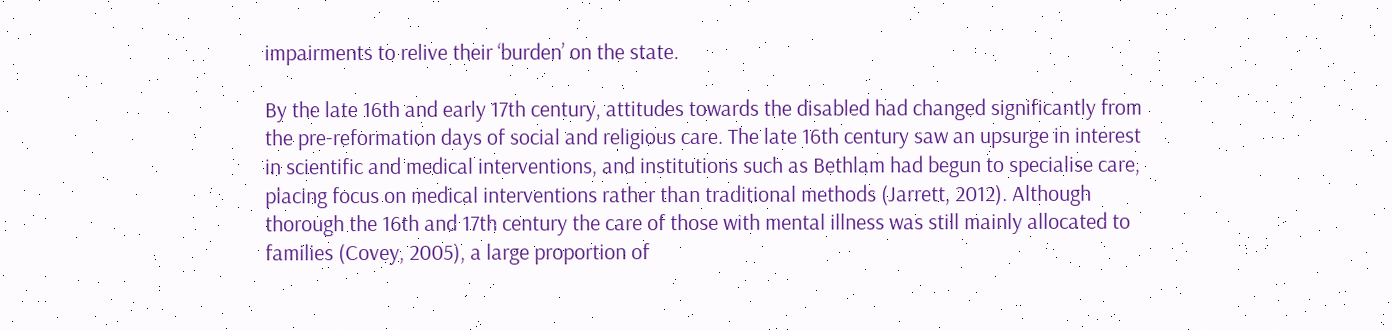impairments to relive their ‘burden’ on the state.

By the late 16th and early 17th century, attitudes towards the disabled had changed significantly from the pre-reformation days of social and religious care. The late 16th century saw an upsurge in interest in scientific and medical interventions, and institutions such as Bethlam had begun to specialise care, placing focus on medical interventions rather than traditional methods (Jarrett, 2012). Although thorough the 16th and 17th century the care of those with mental illness was still mainly allocated to families (Covey, 2005), a large proportion of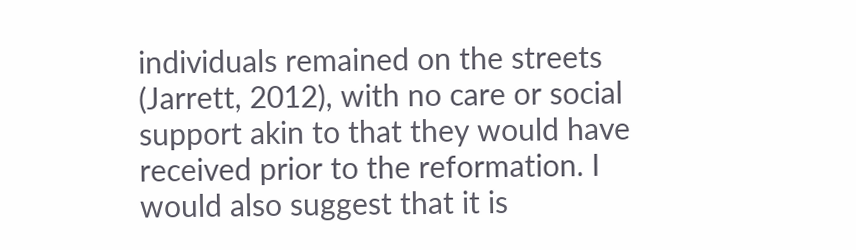individuals remained on the streets (Jarrett, 2012), with no care or social support akin to that they would have received prior to the reformation. I would also suggest that it is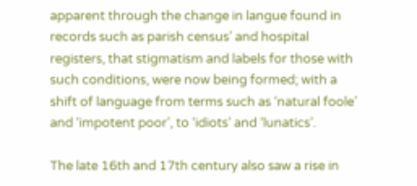apparent through the change in langue found in records such as parish census’ and hospital registers, that stigmatism and labels for those with such conditions, were now being formed; with a shift of language from terms such as ‘natural foole’ and ‘impotent poor’, to ‘idiots’ and ‘lunatics’.

The late 16th and 17th century also saw a rise in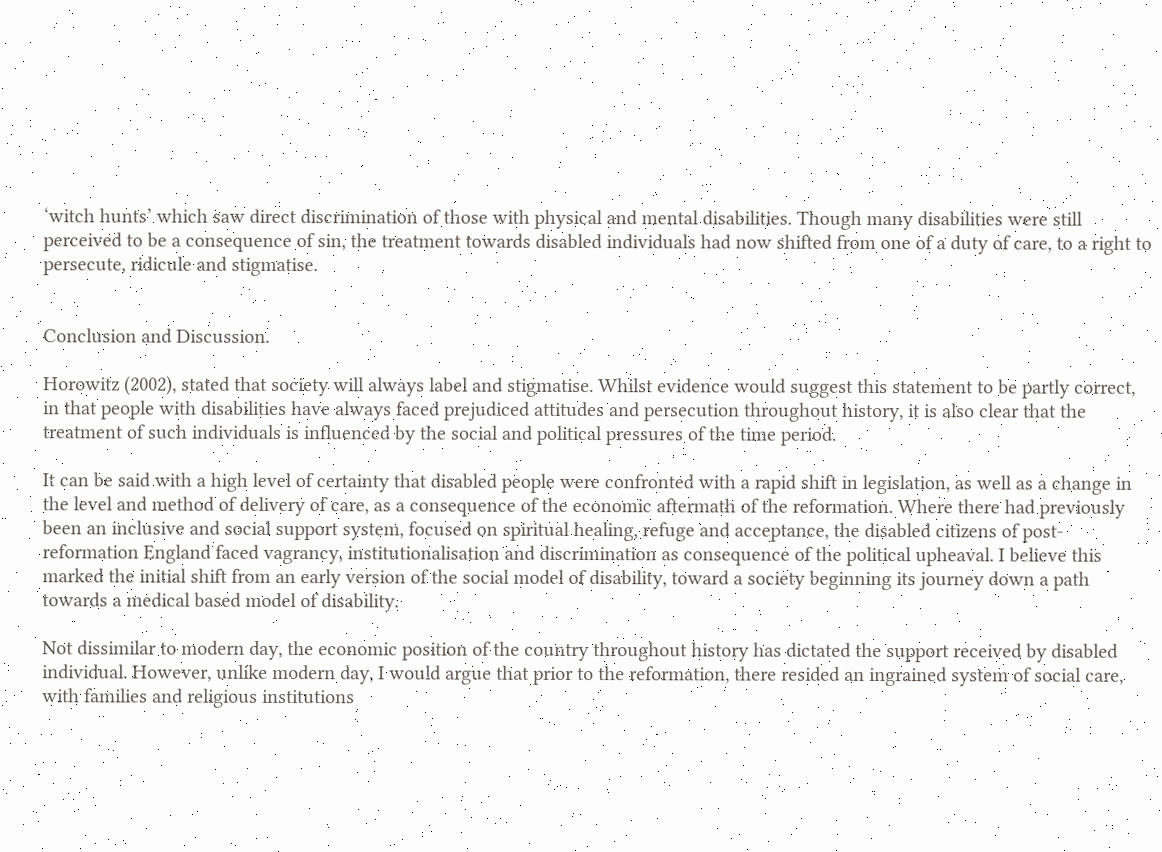‘witch hunts’ which saw direct discrimination of those with physical and mental disabilities. Though many disabilities were still perceived to be a consequence of sin, the treatment towards disabled individuals had now shifted from one of a duty of care, to a right to persecute, ridicule and stigmatise.


Conclusion and Discussion.

Horowitz (2002), stated that society will always label and stigmatise. Whilst evidence would suggest this statement to be partly correct, in that people with disabilities have always faced prejudiced attitudes and persecution throughout history, it is also clear that the treatment of such individuals is influenced by the social and political pressures of the time period.

It can be said with a high level of certainty that disabled people were confronted with a rapid shift in legislation, as well as a change in the level and method of delivery of care, as a consequence of the economic aftermath of the reformation. Where there had previously been an inclusive and social support system, focused on spiritual healing, refuge and acceptance, the disabled citizens of post- reformation England faced vagrancy, institutionalisation and discrimination as consequence of the political upheaval. I believe this marked the initial shift from an early version of the social model of disability, toward a society beginning its journey down a path towards a medical based model of disability.

Not dissimilar to modern day, the economic position of the country throughout history has dictated the support received by disabled individual. However, unlike modern day, I would argue that prior to the reformation, there resided an ingrained system of social care, with families and religious institutions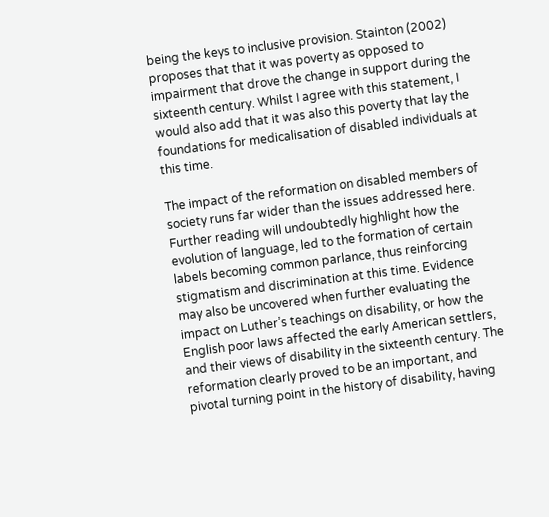being the keys to inclusive provision. Stainton (2002) proposes that that it was poverty as opposed to impairment that drove the change in support during the sixteenth century. Whilst I agree with this statement, I would also add that it was also this poverty that lay the foundations for medicalisation of disabled individuals at this time.

The impact of the reformation on disabled members of society runs far wider than the issues addressed here. Further reading will undoubtedly highlight how the evolution of language, led to the formation of certain labels becoming common parlance, thus reinforcing stigmatism and discrimination at this time. Evidence may also be uncovered when further evaluating the impact on Luther’s teachings on disability, or how the English poor laws affected the early American settlers, and their views of disability in the sixteenth century. The reformation clearly proved to be an important, and pivotal turning point in the history of disability, having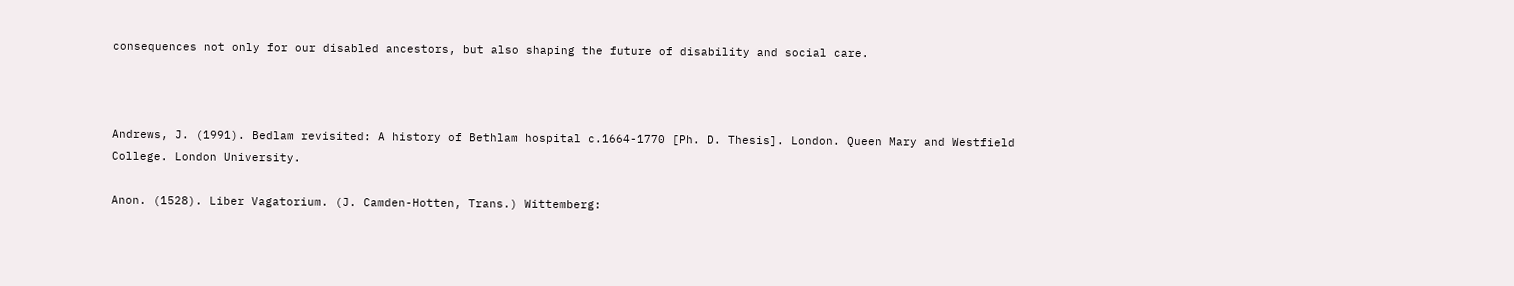consequences not only for our disabled ancestors, but also shaping the future of disability and social care.



Andrews, J. (1991). Bedlam revisited: A history of Bethlam hospital c.1664-1770 [Ph. D. Thesis]. London. Queen Mary and Westfield College. London University.

Anon. (1528). Liber Vagatorium. (J. Camden-Hotten, Trans.) Wittemberg: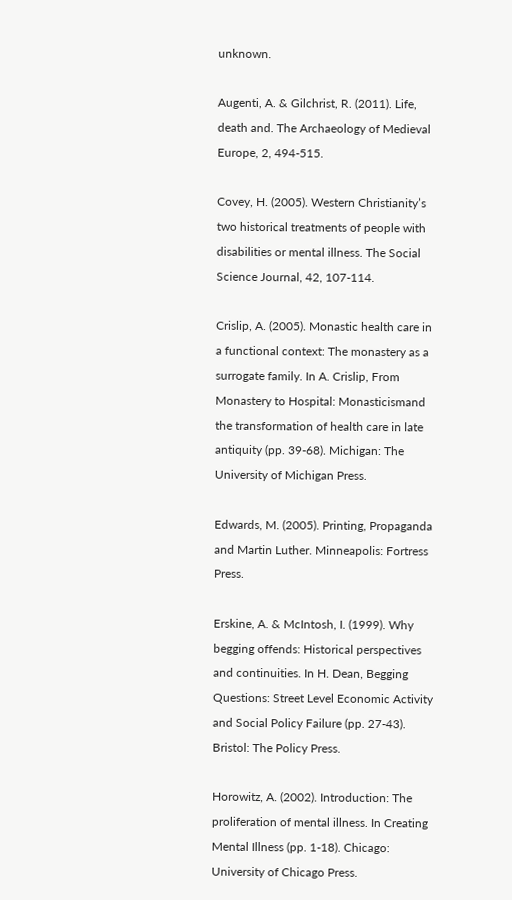unknown.

Augenti, A. & Gilchrist, R. (2011). Life, death and. The Archaeology of Medieval Europe, 2, 494-515.

Covey, H. (2005). Western Christianity’s two historical treatments of people with disabilities or mental illness. The Social Science Journal, 42, 107-114.

Crislip, A. (2005). Monastic health care in a functional context: The monastery as a surrogate family. In A. Crislip, From Monastery to Hospital: Monasticismand the transformation of health care in late antiquity (pp. 39-68). Michigan: The University of Michigan Press.

Edwards, M. (2005). Printing, Propaganda and Martin Luther. Minneapolis: Fortress Press.

Erskine, A. & McIntosh, I. (1999). Why begging offends: Historical perspectives and continuities. In H. Dean, Begging Questions: Street Level Economic Activity and Social Policy Failure (pp. 27-43). Bristol: The Policy Press.

Horowitz, A. (2002). Introduction: The proliferation of mental illness. In Creating Mental Illness (pp. 1-18). Chicago: University of Chicago Press.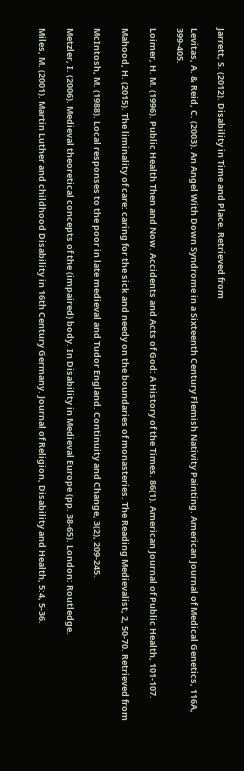Jarrett, S. (2012). Disability in Time and Place. Retrieved from

Levitas, A. & Reid, C. (2003). An Angel With Down Syndrome in a Sixteenth Century Flemish Nativity Painting. American Journal of Medical Genetics, 116A, 399-405.

Loimer, H. M. (1996). Public Health Then and Now. Accidents and Acts of God: A History of the Times. 86(1). American Journal of Public Health, 101-107.

Mahood, H. (2015). The liminality of care: caring for the sick and needy on the boundaries of monasteries. The Reading Medievalist, 2, 50-70. Retrieved from

McIntosh, M. (1988). Local responses to the poor in late medieval and Tudor England. Continuity and Change, 3(2), 209-245.

Metzler, I. (2006). Medieval theoretical concepts of the (impaired) body. In Disability in Medieval Europe (pp. 38-65). London: Routledge.

Miles, M. (2001). Martin Luther and childhood Disability in 16th Century Germany. Journal of Religion, Disability and Health, 5:4, 5-36.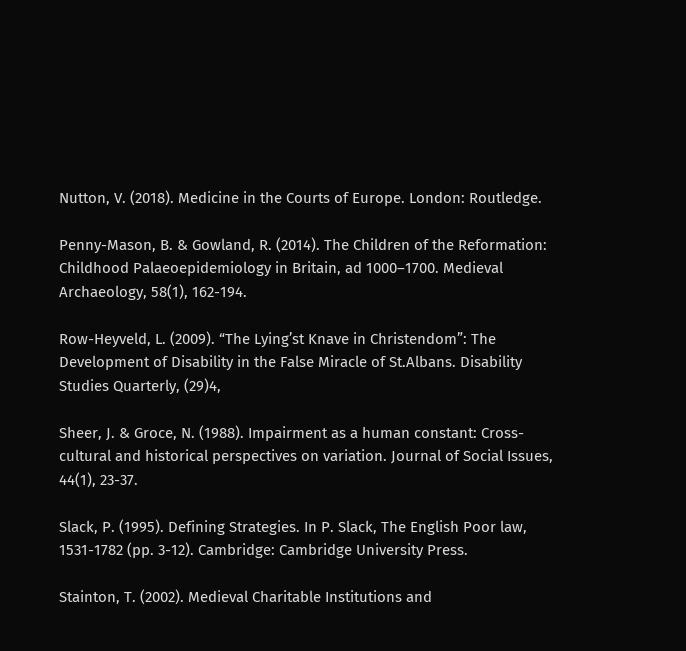Nutton, V. (2018). Medicine in the Courts of Europe. London: Routledge.

Penny-Mason, B. & Gowland, R. (2014). The Children of the Reformation: Childhood Palaeoepidemiology in Britain, ad 1000–1700. Medieval Archaeology, 58(1), 162-194.

Row-Heyveld, L. (2009). “The Lying’st Knave in Christendom”: The Development of Disability in the False Miracle of St.Albans. Disability Studies Quarterly, (29)4,

Sheer, J. & Groce, N. (1988). Impairment as a human constant: Cross- cultural and historical perspectives on variation. Journal of Social Issues, 44(1), 23-37.

Slack, P. (1995). Defining Strategies. In P. Slack, The English Poor law, 1531-1782 (pp. 3-12). Cambridge: Cambridge University Press.

Stainton, T. (2002). Medieval Charitable Institutions and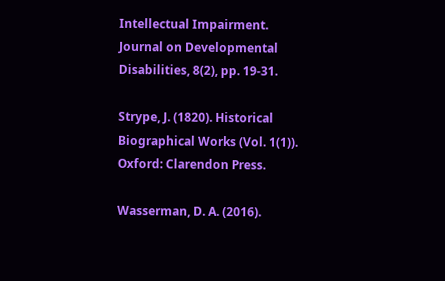Intellectual Impairment. Journal on Developmental Disabilities, 8(2), pp. 19-31.

Strype, J. (1820). Historical Biographical Works (Vol. 1(1)). Oxford: Clarendon Press.

Wasserman, D. A. (2016).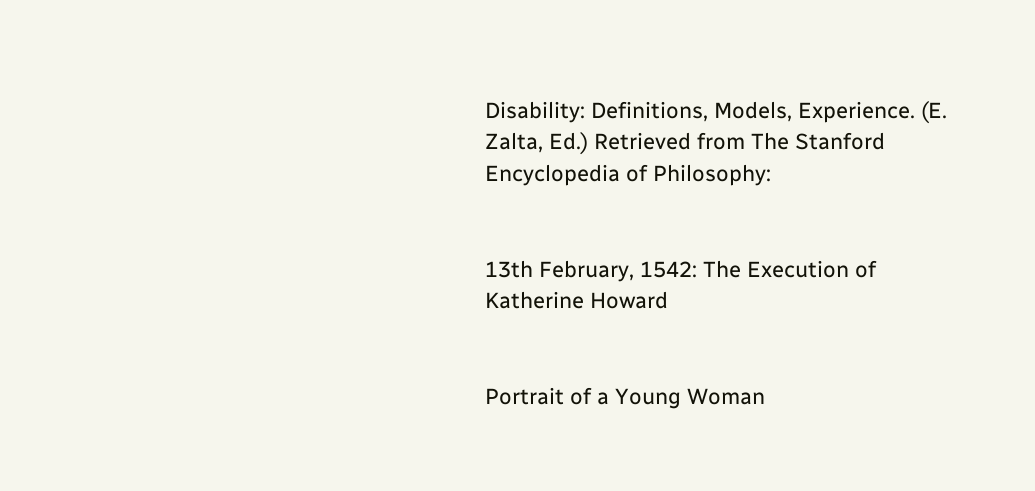Disability: Definitions, Models, Experience. (E. Zalta, Ed.) Retrieved from The Stanford Encyclopedia of Philosophy:


13th February, 1542: The Execution of Katherine Howard


Portrait of a Young Woman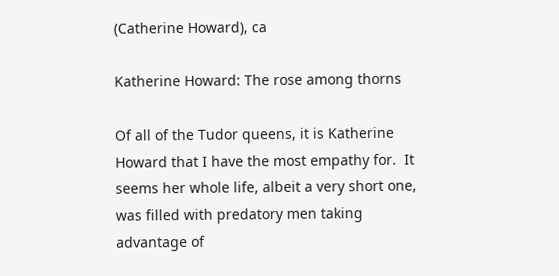(Catherine Howard), ca

Katherine Howard: The rose among thorns

Of all of the Tudor queens, it is Katherine Howard that I have the most empathy for.  It seems her whole life, albeit a very short one, was filled with predatory men taking advantage of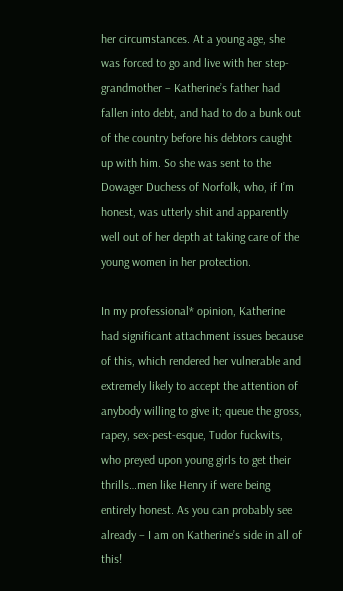her circumstances. At a young age, she was forced to go and live with her step-grandmother – Katherine’s father had fallen into debt, and had to do a bunk out of the country before his debtors caught up with him. So she was sent to the Dowager Duchess of Norfolk, who, if I’m honest, was utterly shit and apparently well out of her depth at taking care of the young women in her protection.

In my professional* opinion, Katherine had significant attachment issues because of this, which rendered her vulnerable and extremely likely to accept the attention of anybody willing to give it; queue the gross, rapey, sex-pest-esque, Tudor fuckwits, who preyed upon young girls to get their thrills…men like Henry if were being entirely honest. As you can probably see already – I am on Katherine’s side in all of this!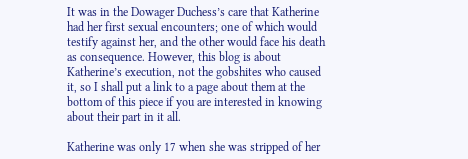It was in the Dowager Duchess’s care that Katherine had her first sexual encounters; one of which would testify against her, and the other would face his death as consequence. However, this blog is about Katherine’s execution, not the gobshites who caused it, so I shall put a link to a page about them at the bottom of this piece if you are interested in knowing about their part in it all.

Katherine was only 17 when she was stripped of her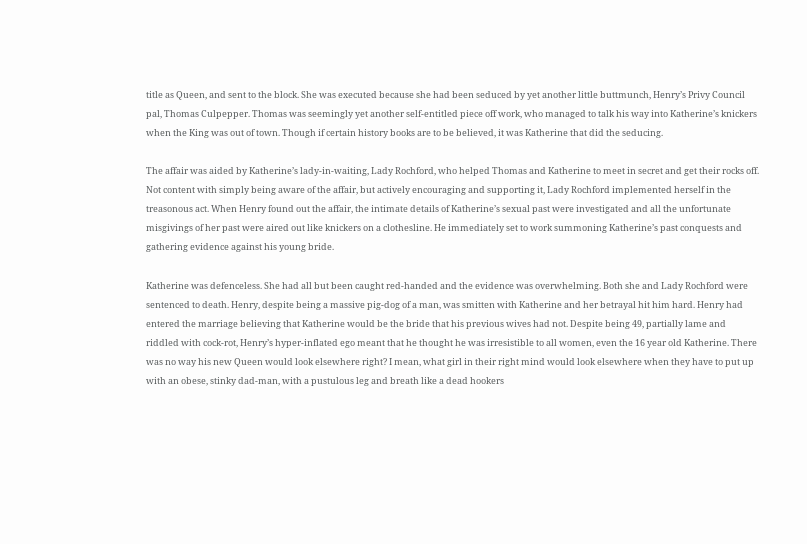title as Queen, and sent to the block. She was executed because she had been seduced by yet another little buttmunch, Henry’s Privy Council pal, Thomas Culpepper. Thomas was seemingly yet another self-entitled piece off work, who managed to talk his way into Katherine’s knickers when the King was out of town. Though if certain history books are to be believed, it was Katherine that did the seducing.

The affair was aided by Katherine’s lady-in-waiting, Lady Rochford, who helped Thomas and Katherine to meet in secret and get their rocks off. Not content with simply being aware of the affair, but actively encouraging and supporting it, Lady Rochford implemented herself in the treasonous act. When Henry found out the affair, the intimate details of Katherine’s sexual past were investigated and all the unfortunate misgivings of her past were aired out like knickers on a clothesline. He immediately set to work summoning Katherine’s past conquests and gathering evidence against his young bride.

Katherine was defenceless. She had all but been caught red-handed and the evidence was overwhelming. Both she and Lady Rochford were sentenced to death. Henry, despite being a massive pig-dog of a man, was smitten with Katherine and her betrayal hit him hard. Henry had entered the marriage believing that Katherine would be the bride that his previous wives had not. Despite being 49, partially lame and riddled with cock-rot, Henry’s hyper-inflated ego meant that he thought he was irresistible to all women, even the 16 year old Katherine. There was no way his new Queen would look elsewhere right? I mean, what girl in their right mind would look elsewhere when they have to put up with an obese, stinky dad-man, with a pustulous leg and breath like a dead hookers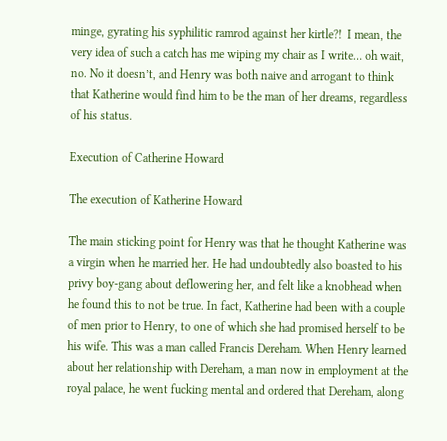minge, gyrating his syphilitic ramrod against her kirtle?!  I mean, the very idea of such a catch has me wiping my chair as I write… oh wait, no. No it doesn’t, and Henry was both naive and arrogant to think that Katherine would find him to be the man of her dreams, regardless of his status.

Execution of Catherine Howard

The execution of Katherine Howard

The main sticking point for Henry was that he thought Katherine was a virgin when he married her. He had undoubtedly also boasted to his privy boy-gang about deflowering her, and felt like a knobhead when he found this to not be true. In fact, Katherine had been with a couple of men prior to Henry, to one of which she had promised herself to be his wife. This was a man called Francis Dereham. When Henry learned about her relationship with Dereham, a man now in employment at the royal palace, he went fucking mental and ordered that Dereham, along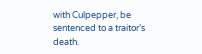with Culpepper, be sentenced to a traitor’s death.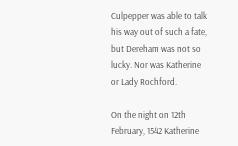Culpepper was able to talk his way out of such a fate, but Dereham was not so lucky. Nor was Katherine or Lady Rochford.

On the night on 12th February, 1542 Katherine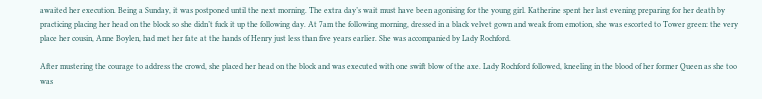awaited her execution. Being a Sunday, it was postponed until the next morning. The extra day’s wait must have been agonising for the young girl. Katherine spent her last evening preparing for her death by practicing placing her head on the block so she didn’t fuck it up the following day. At 7am the following morning, dressed in a black velvet gown and weak from emotion, she was escorted to Tower green: the very place her cousin, Anne Boylen, had met her fate at the hands of Henry just less than five years earlier. She was accompanied by Lady Rochford.

After mustering the courage to address the crowd, she placed her head on the block and was executed with one swift blow of the axe. Lady Rochford followed, kneeling in the blood of her former Queen as she too was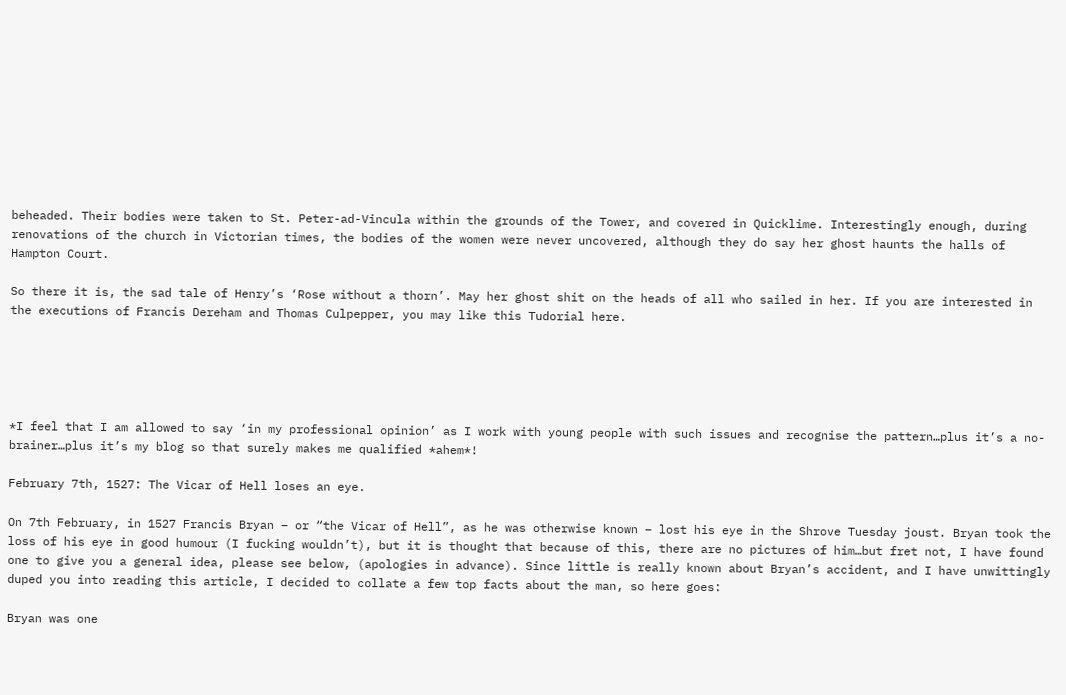beheaded. Their bodies were taken to St. Peter-ad-Vincula within the grounds of the Tower, and covered in Quicklime. Interestingly enough, during renovations of the church in Victorian times, the bodies of the women were never uncovered, although they do say her ghost haunts the halls of Hampton Court.

So there it is, the sad tale of Henry’s ‘Rose without a thorn’. May her ghost shit on the heads of all who sailed in her. If you are interested in the executions of Francis Dereham and Thomas Culpepper, you may like this Tudorial here.





*I feel that I am allowed to say ‘in my professional opinion’ as I work with young people with such issues and recognise the pattern…plus it’s a no-brainer…plus it’s my blog so that surely makes me qualified *ahem*!

February 7th, 1527: The Vicar of Hell loses an eye.

On 7th February, in 1527 Francis Bryan – or “the Vicar of Hell”, as he was otherwise known – lost his eye in the Shrove Tuesday joust. Bryan took the loss of his eye in good humour (I fucking wouldn’t), but it is thought that because of this, there are no pictures of him…but fret not, I have found one to give you a general idea, please see below, (apologies in advance). Since little is really known about Bryan’s accident, and I have unwittingly duped you into reading this article, I decided to collate a few top facts about the man, so here goes:

Bryan was one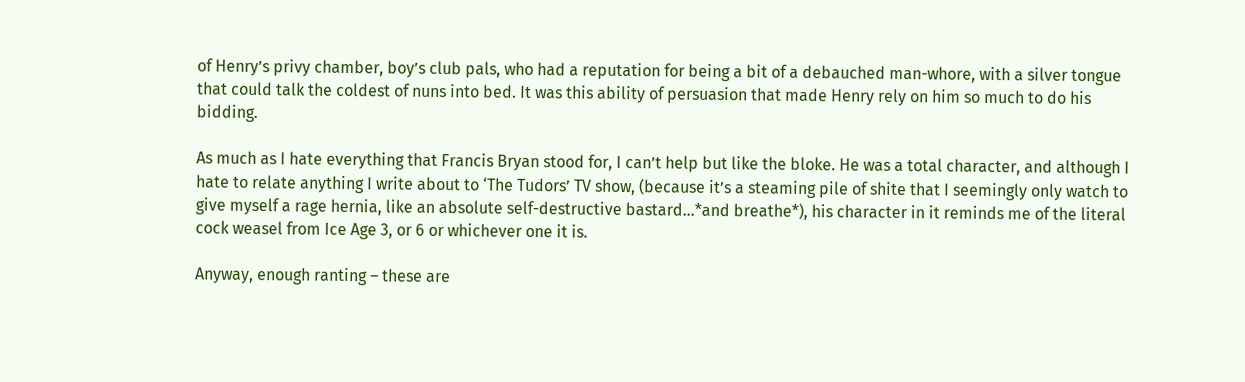of Henry’s privy chamber, boy’s club pals, who had a reputation for being a bit of a debauched man-whore, with a silver tongue that could talk the coldest of nuns into bed. It was this ability of persuasion that made Henry rely on him so much to do his bidding.

As much as I hate everything that Francis Bryan stood for, I can’t help but like the bloke. He was a total character, and although I hate to relate anything I write about to ‘The Tudors’ TV show, (because it’s a steaming pile of shite that I seemingly only watch to give myself a rage hernia, like an absolute self-destructive bastard…*and breathe*), his character in it reminds me of the literal cock weasel from Ice Age 3, or 6 or whichever one it is.

Anyway, enough ranting – these are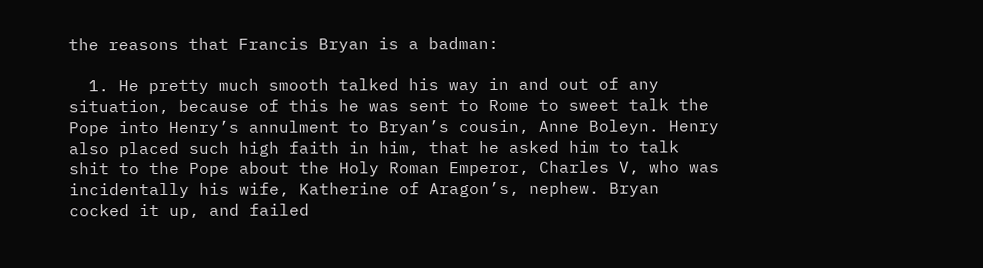the reasons that Francis Bryan is a badman:

  1. He pretty much smooth talked his way in and out of any situation, because of this he was sent to Rome to sweet talk the Pope into Henry’s annulment to Bryan’s cousin, Anne Boleyn. Henry also placed such high faith in him, that he asked him to talk shit to the Pope about the Holy Roman Emperor, Charles V, who was incidentally his wife, Katherine of Aragon’s, nephew. Bryan cocked it up, and failed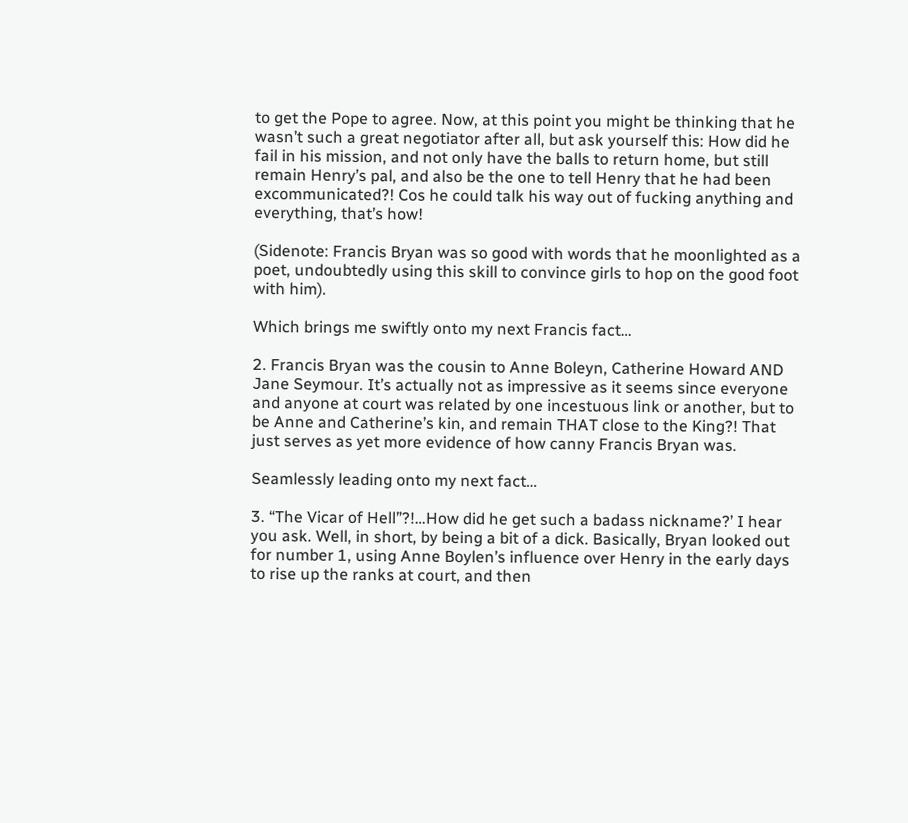to get the Pope to agree. Now, at this point you might be thinking that he wasn’t such a great negotiator after all, but ask yourself this: How did he fail in his mission, and not only have the balls to return home, but still remain Henry’s pal, and also be the one to tell Henry that he had been excommunicated?! Cos he could talk his way out of fucking anything and everything, that’s how!

(Sidenote: Francis Bryan was so good with words that he moonlighted as a poet, undoubtedly using this skill to convince girls to hop on the good foot with him).

Which brings me swiftly onto my next Francis fact…

2. Francis Bryan was the cousin to Anne Boleyn, Catherine Howard AND Jane Seymour. It’s actually not as impressive as it seems since everyone and anyone at court was related by one incestuous link or another, but to be Anne and Catherine’s kin, and remain THAT close to the King?! That just serves as yet more evidence of how canny Francis Bryan was.

Seamlessly leading onto my next fact…

3. “The Vicar of Hell”?!…How did he get such a badass nickname?’ I hear you ask. Well, in short, by being a bit of a dick. Basically, Bryan looked out for number 1, using Anne Boylen’s influence over Henry in the early days to rise up the ranks at court, and then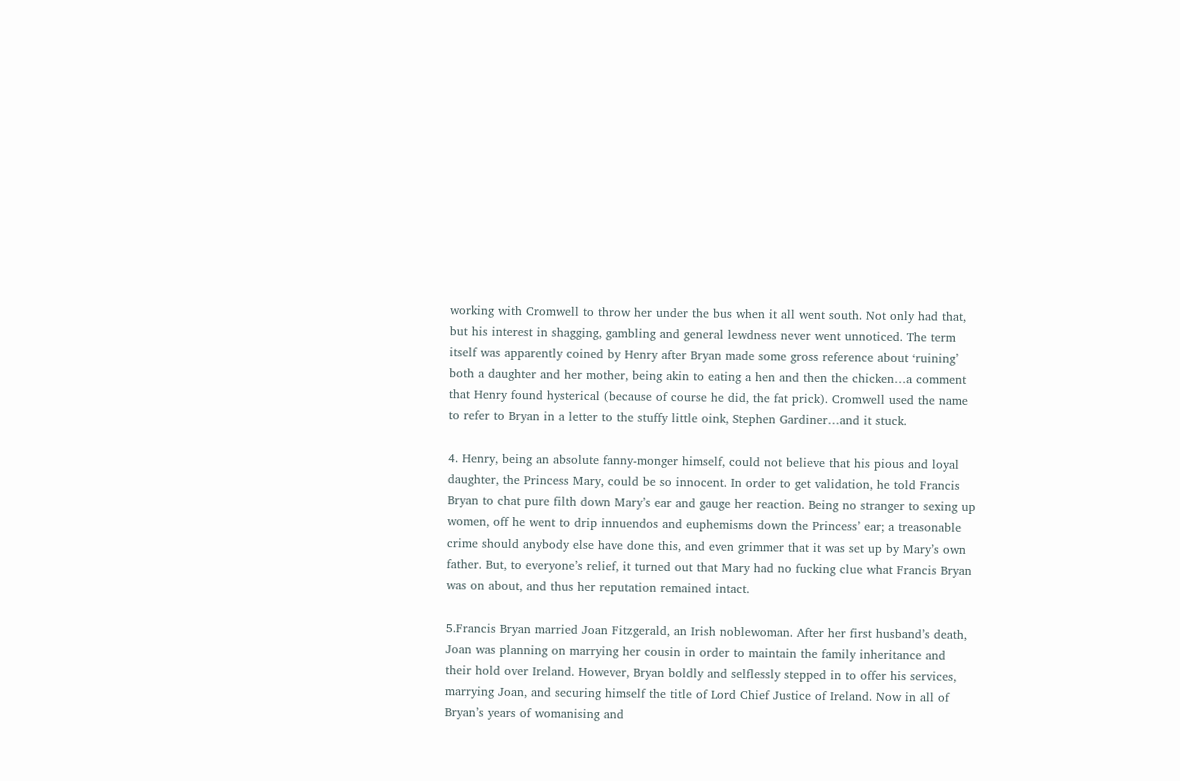working with Cromwell to throw her under the bus when it all went south. Not only had that, but his interest in shagging, gambling and general lewdness never went unnoticed. The term itself was apparently coined by Henry after Bryan made some gross reference about ‘ruining’ both a daughter and her mother, being akin to eating a hen and then the chicken…a comment that Henry found hysterical (because of course he did, the fat prick). Cromwell used the name to refer to Bryan in a letter to the stuffy little oink, Stephen Gardiner…and it stuck.

4. Henry, being an absolute fanny-monger himself, could not believe that his pious and loyal daughter, the Princess Mary, could be so innocent. In order to get validation, he told Francis Bryan to chat pure filth down Mary’s ear and gauge her reaction. Being no stranger to sexing up women, off he went to drip innuendos and euphemisms down the Princess’ ear; a treasonable crime should anybody else have done this, and even grimmer that it was set up by Mary’s own father. But, to everyone’s relief, it turned out that Mary had no fucking clue what Francis Bryan was on about, and thus her reputation remained intact.

5.Francis Bryan married Joan Fitzgerald, an Irish noblewoman. After her first husband’s death, Joan was planning on marrying her cousin in order to maintain the family inheritance and their hold over Ireland. However, Bryan boldly and selflessly stepped in to offer his services, marrying Joan, and securing himself the title of Lord Chief Justice of Ireland. Now in all of Bryan’s years of womanising and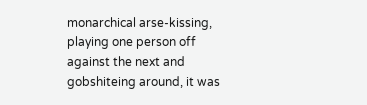monarchical arse-kissing, playing one person off against the next and gobshiteing around, it was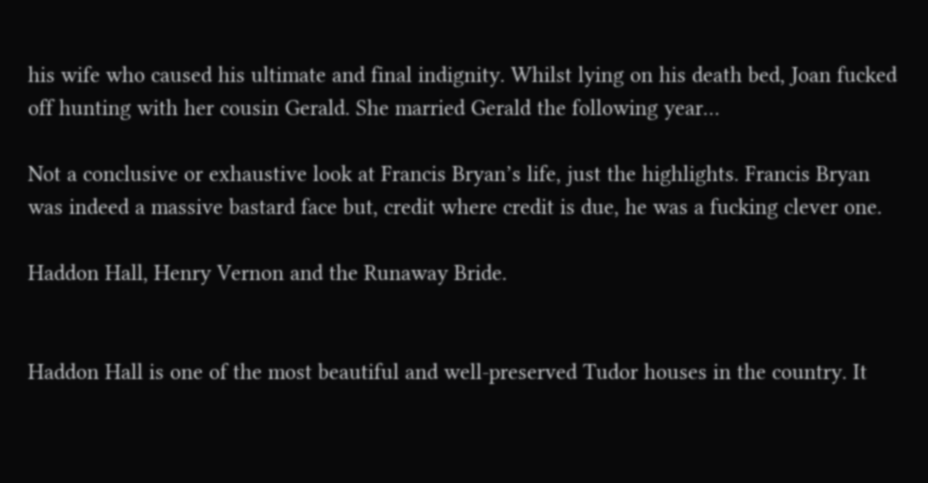his wife who caused his ultimate and final indignity. Whilst lying on his death bed, Joan fucked off hunting with her cousin Gerald. She married Gerald the following year…

Not a conclusive or exhaustive look at Francis Bryan’s life, just the highlights. Francis Bryan was indeed a massive bastard face but, credit where credit is due, he was a fucking clever one.

Haddon Hall, Henry Vernon and the Runaway Bride.


Haddon Hall is one of the most beautiful and well-preserved Tudor houses in the country. It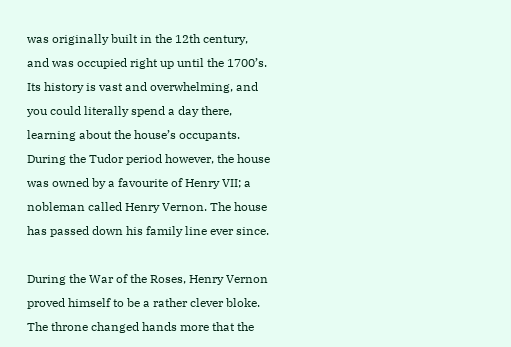was originally built in the 12th century, and was occupied right up until the 1700’s. Its history is vast and overwhelming, and you could literally spend a day there, learning about the house’s occupants. During the Tudor period however, the house was owned by a favourite of Henry VII; a nobleman called Henry Vernon. The house has passed down his family line ever since.

During the War of the Roses, Henry Vernon proved himself to be a rather clever bloke. The throne changed hands more that the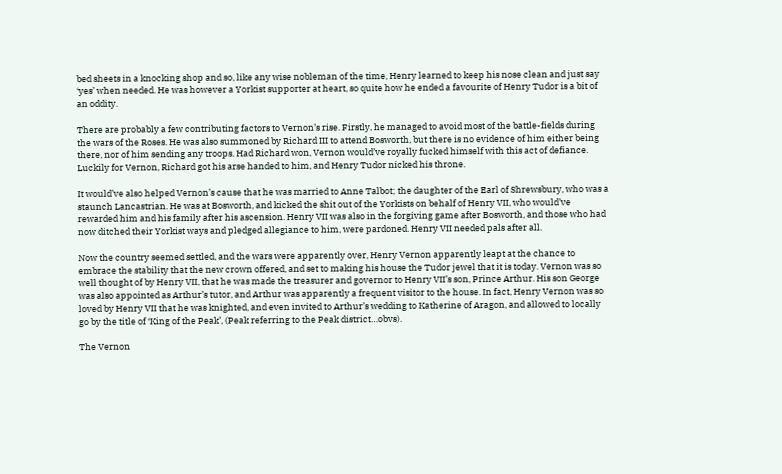bed sheets in a knocking shop and so, like any wise nobleman of the time, Henry learned to keep his nose clean and just say ‘yes’ when needed. He was however a Yorkist supporter at heart, so quite how he ended a favourite of Henry Tudor is a bit of an oddity.

There are probably a few contributing factors to Vernon’s rise. Firstly, he managed to avoid most of the battle-fields during the wars of the Roses. He was also summoned by Richard III to attend Bosworth, but there is no evidence of him either being there, nor of him sending any troops. Had Richard won, Vernon would’ve royally fucked himself with this act of defiance. Luckily for Vernon, Richard got his arse handed to him, and Henry Tudor nicked his throne.

It would’ve also helped Vernon’s cause that he was married to Anne Talbot; the daughter of the Earl of Shrewsbury, who was a staunch Lancastrian. He was at Bosworth, and kicked the shit out of the Yorkists on behalf of Henry VII, who would’ve rewarded him and his family after his ascension. Henry VII was also in the forgiving game after Bosworth, and those who had now ditched their Yorkist ways and pledged allegiance to him, were pardoned. Henry VII needed pals after all.

Now the country seemed settled, and the wars were apparently over, Henry Vernon apparently leapt at the chance to embrace the stability that the new crown offered, and set to making his house the Tudor jewel that it is today. Vernon was so well thought of by Henry VII, that he was made the treasurer and governor to Henry VII’s son, Prince Arthur. His son George was also appointed as Arthur’s tutor, and Arthur was apparently a frequent visitor to the house. In fact, Henry Vernon was so loved by Henry VII that he was knighted, and even invited to Arthur’s wedding to Katherine of Aragon, and allowed to locally go by the title of ‘King of the Peak’, (Peak referring to the Peak district…obvs).

The Vernon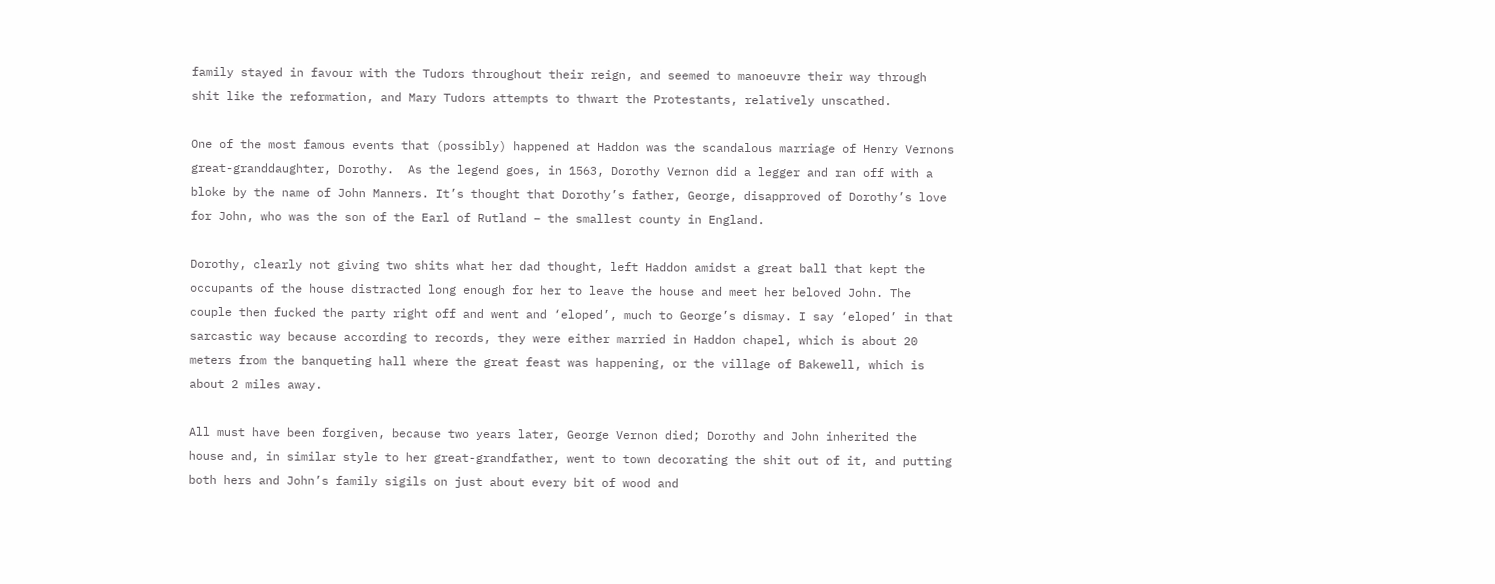family stayed in favour with the Tudors throughout their reign, and seemed to manoeuvre their way through shit like the reformation, and Mary Tudors attempts to thwart the Protestants, relatively unscathed.

One of the most famous events that (possibly) happened at Haddon was the scandalous marriage of Henry Vernons great-granddaughter, Dorothy.  As the legend goes, in 1563, Dorothy Vernon did a legger and ran off with a bloke by the name of John Manners. It’s thought that Dorothy’s father, George, disapproved of Dorothy’s love for John, who was the son of the Earl of Rutland – the smallest county in England.

Dorothy, clearly not giving two shits what her dad thought, left Haddon amidst a great ball that kept the occupants of the house distracted long enough for her to leave the house and meet her beloved John. The couple then fucked the party right off and went and ‘eloped’, much to George’s dismay. I say ‘eloped’ in that sarcastic way because according to records, they were either married in Haddon chapel, which is about 20 meters from the banqueting hall where the great feast was happening, or the village of Bakewell, which is about 2 miles away.

All must have been forgiven, because two years later, George Vernon died; Dorothy and John inherited the house and, in similar style to her great-grandfather, went to town decorating the shit out of it, and putting both hers and John’s family sigils on just about every bit of wood and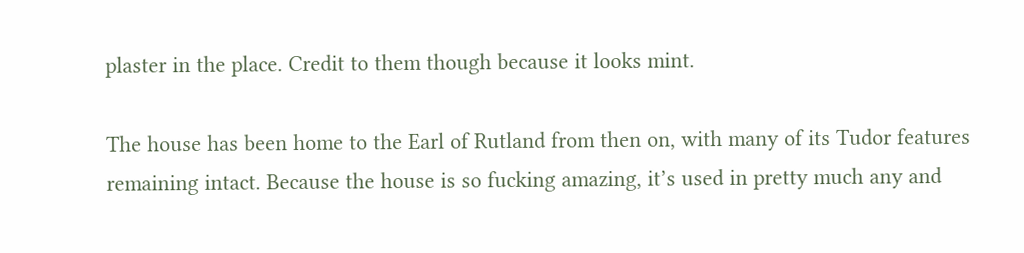plaster in the place. Credit to them though because it looks mint.

The house has been home to the Earl of Rutland from then on, with many of its Tudor features remaining intact. Because the house is so fucking amazing, it’s used in pretty much any and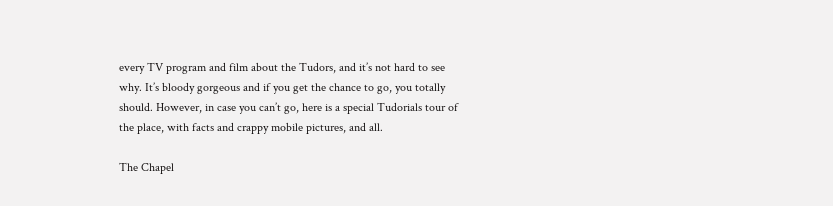every TV program and film about the Tudors, and it’s not hard to see why. It’s bloody gorgeous and if you get the chance to go, you totally should. However, in case you can’t go, here is a special Tudorials tour of the place, with facts and crappy mobile pictures, and all.

The Chapel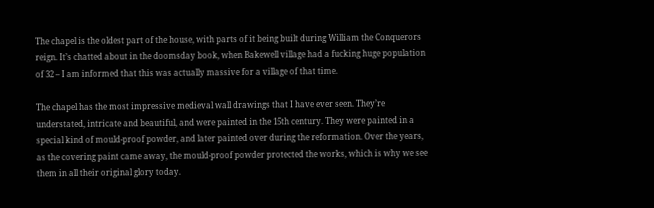The chapel is the oldest part of the house, with parts of it being built during William the Conquerors reign. It’s chatted about in the doomsday book, when Bakewell village had a fucking huge population of 32 – I am informed that this was actually massive for a village of that time.

The chapel has the most impressive medieval wall drawings that I have ever seen. They’re understated, intricate and beautiful, and were painted in the 15th century. They were painted in a special kind of mould-proof powder, and later painted over during the reformation. Over the years, as the covering paint came away, the mould-proof powder protected the works, which is why we see them in all their original glory today.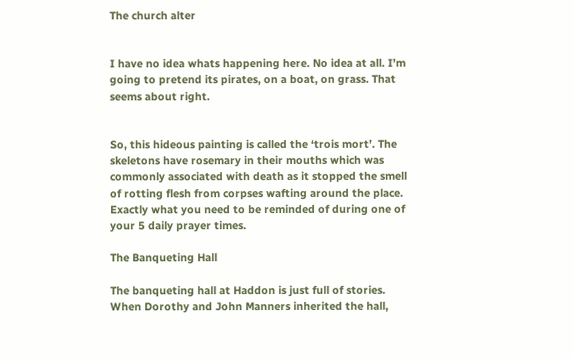The church alter


I have no idea whats happening here. No idea at all. I’m going to pretend its pirates, on a boat, on grass. That seems about right.


So, this hideous painting is called the ‘trois mort’. The skeletons have rosemary in their mouths which was commonly associated with death as it stopped the smell of rotting flesh from corpses wafting around the place. Exactly what you need to be reminded of during one of your 5 daily prayer times.

The Banqueting Hall

The banqueting hall at Haddon is just full of stories. When Dorothy and John Manners inherited the hall,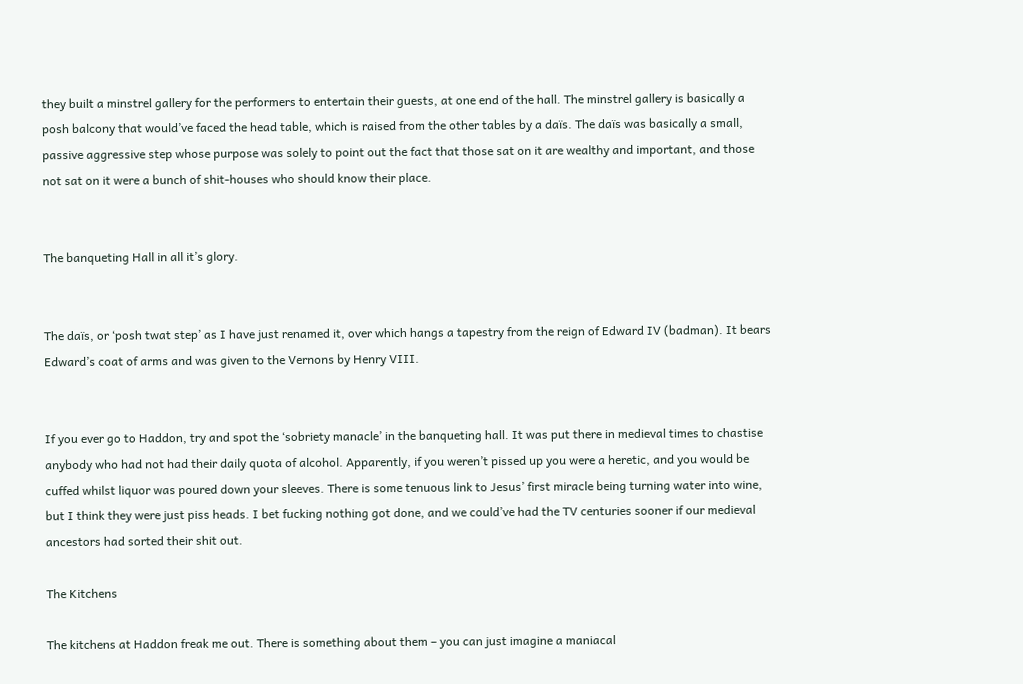they built a minstrel gallery for the performers to entertain their guests, at one end of the hall. The minstrel gallery is basically a posh balcony that would’ve faced the head table, which is raised from the other tables by a daïs. The daïs was basically a small, passive aggressive step whose purpose was solely to point out the fact that those sat on it are wealthy and important, and those not sat on it were a bunch of shit-houses who should know their place.


The banqueting Hall in all it’s glory.


The daïs, or ‘posh twat step’ as I have just renamed it, over which hangs a tapestry from the reign of Edward IV (badman). It bears Edward’s coat of arms and was given to the Vernons by Henry VIII.


If you ever go to Haddon, try and spot the ‘sobriety manacle’ in the banqueting hall. It was put there in medieval times to chastise anybody who had not had their daily quota of alcohol. Apparently, if you weren’t pissed up you were a heretic, and you would be cuffed whilst liquor was poured down your sleeves. There is some tenuous link to Jesus’ first miracle being turning water into wine, but I think they were just piss heads. I bet fucking nothing got done, and we could’ve had the TV centuries sooner if our medieval ancestors had sorted their shit out.

The Kitchens

The kitchens at Haddon freak me out. There is something about them – you can just imagine a maniacal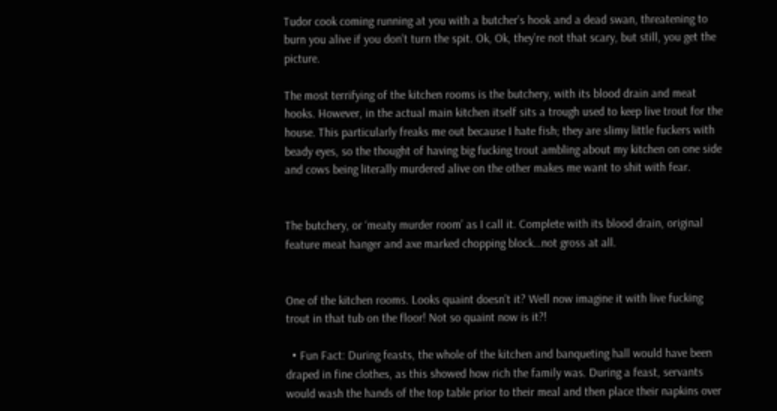Tudor cook coming running at you with a butcher’s hook and a dead swan, threatening to burn you alive if you don’t turn the spit. Ok, Ok, they’re not that scary, but still, you get the picture.

The most terrifying of the kitchen rooms is the butchery, with its blood drain and meat hooks. However, in the actual main kitchen itself sits a trough used to keep live trout for the house. This particularly freaks me out because I hate fish; they are slimy little fuckers with beady eyes, so the thought of having big fucking trout ambling about my kitchen on one side and cows being literally murdered alive on the other makes me want to shit with fear.


The butchery, or ‘meaty murder room’ as I call it. Complete with its blood drain, original feature meat hanger and axe marked chopping block…not gross at all.


One of the kitchen rooms. Looks quaint doesn’t it? Well now imagine it with live fucking trout in that tub on the floor! Not so quaint now is it?!

  • Fun Fact: During feasts, the whole of the kitchen and banqueting hall would have been draped in fine clothes, as this showed how rich the family was. During a feast, servants would wash the hands of the top table prior to their meal and then place their napkins over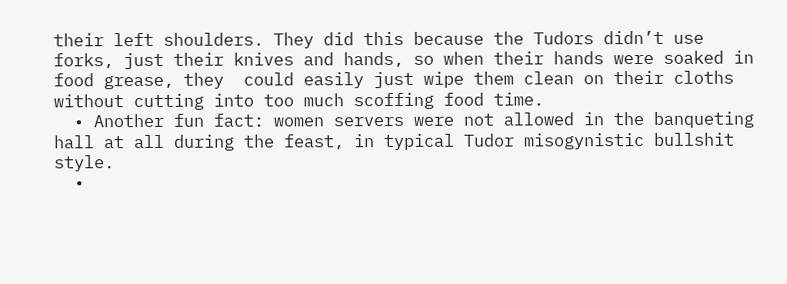their left shoulders. They did this because the Tudors didn’t use forks, just their knives and hands, so when their hands were soaked in food grease, they  could easily just wipe them clean on their cloths without cutting into too much scoffing food time.
  • Another fun fact: women servers were not allowed in the banqueting hall at all during the feast, in typical Tudor misogynistic bullshit style.
  •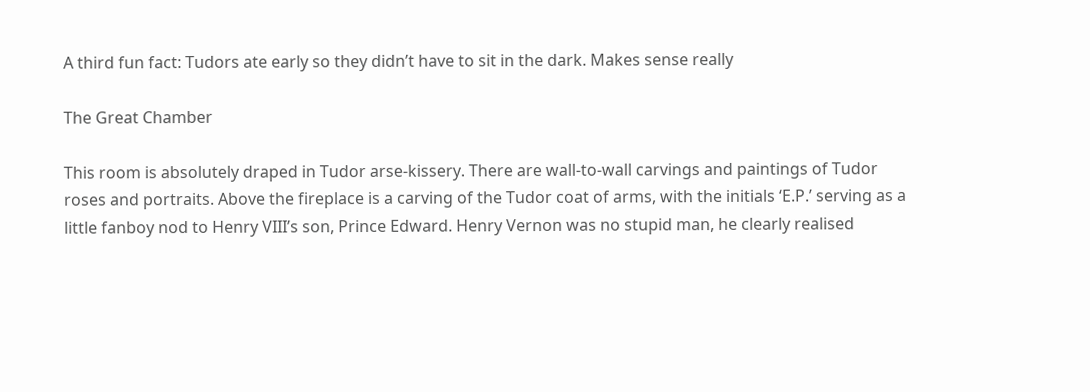A third fun fact: Tudors ate early so they didn’t have to sit in the dark. Makes sense really

The Great Chamber

This room is absolutely draped in Tudor arse-kissery. There are wall-to-wall carvings and paintings of Tudor roses and portraits. Above the fireplace is a carving of the Tudor coat of arms, with the initials ‘E.P.’ serving as a little fanboy nod to Henry VIII’s son, Prince Edward. Henry Vernon was no stupid man, he clearly realised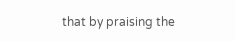that by praising the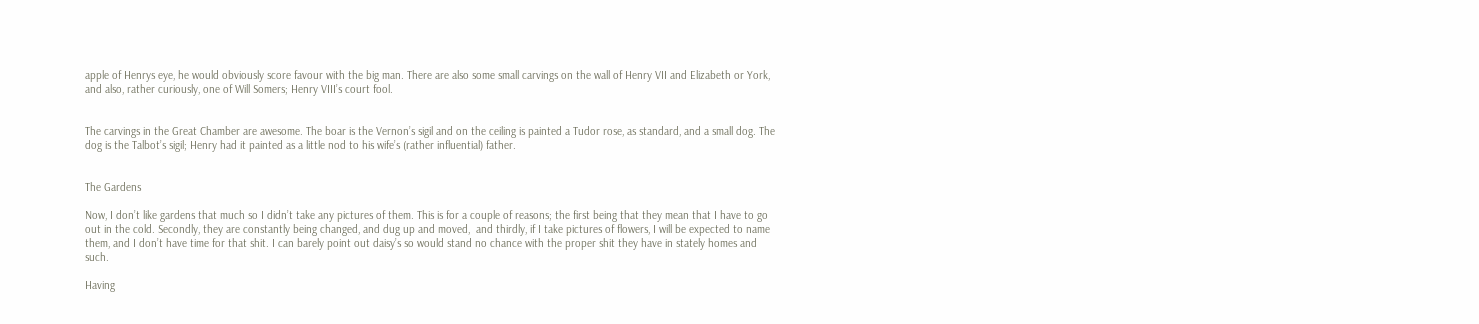apple of Henrys eye, he would obviously score favour with the big man. There are also some small carvings on the wall of Henry VII and Elizabeth or York, and also, rather curiously, one of Will Somers; Henry VIII’s court fool.


The carvings in the Great Chamber are awesome. The boar is the Vernon’s sigil and on the ceiling is painted a Tudor rose, as standard, and a small dog. The dog is the Talbot’s sigil; Henry had it painted as a little nod to his wife’s (rather influential) father.


The Gardens

Now, I don’t like gardens that much so I didn’t take any pictures of them. This is for a couple of reasons; the first being that they mean that I have to go out in the cold. Secondly, they are constantly being changed, and dug up and moved,  and thirdly, if I take pictures of flowers, I will be expected to name them, and I don’t have time for that shit. I can barely point out daisy’s so would stand no chance with the proper shit they have in stately homes and such.

Having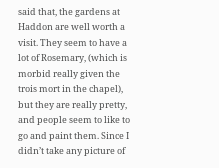said that, the gardens at Haddon are well worth a visit. They seem to have a lot of Rosemary, (which is morbid really given the trois mort in the chapel), but they are really pretty, and people seem to like to go and paint them. Since I didn’t take any picture of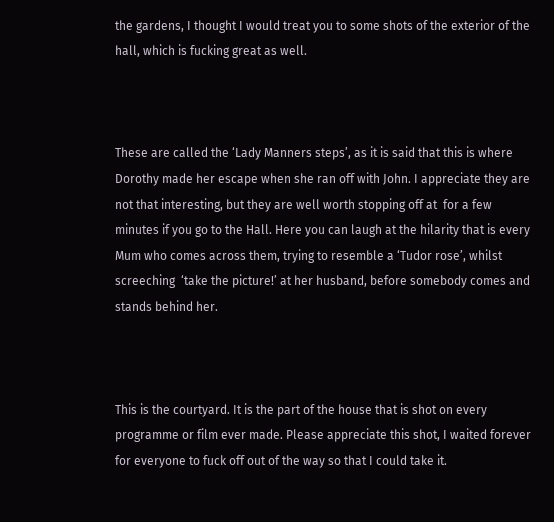the gardens, I thought I would treat you to some shots of the exterior of the hall, which is fucking great as well.



These are called the ‘Lady Manners steps’, as it is said that this is where  Dorothy made her escape when she ran off with John. I appreciate they are not that interesting, but they are well worth stopping off at  for a few minutes if you go to the Hall. Here you can laugh at the hilarity that is every Mum who comes across them, trying to resemble a ‘Tudor rose’, whilst screeching  ‘take the picture!’ at her husband, before somebody comes and stands behind her.



This is the courtyard. It is the part of the house that is shot on every programme or film ever made. Please appreciate this shot, I waited forever for everyone to fuck off out of the way so that I could take it.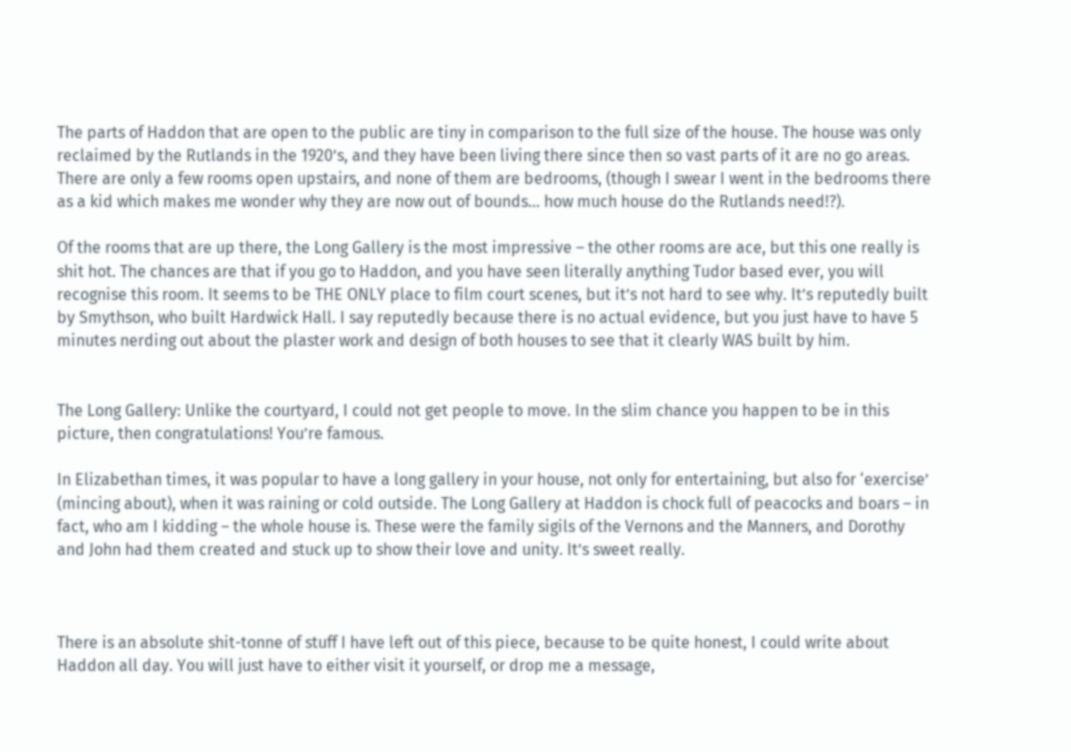The parts of Haddon that are open to the public are tiny in comparison to the full size of the house. The house was only reclaimed by the Rutlands in the 1920’s, and they have been living there since then so vast parts of it are no go areas. There are only a few rooms open upstairs, and none of them are bedrooms, (though I swear I went in the bedrooms there as a kid which makes me wonder why they are now out of bounds… how much house do the Rutlands need!?).

Of the rooms that are up there, the Long Gallery is the most impressive – the other rooms are ace, but this one really is shit hot. The chances are that if you go to Haddon, and you have seen literally anything Tudor based ever, you will recognise this room. It seems to be THE ONLY place to film court scenes, but it’s not hard to see why. It’s reputedly built by Smythson, who built Hardwick Hall. I say reputedly because there is no actual evidence, but you just have to have 5 minutes nerding out about the plaster work and design of both houses to see that it clearly WAS built by him.


The Long Gallery: Unlike the courtyard, I could not get people to move. In the slim chance you happen to be in this picture, then congratulations! You’re famous.

In Elizabethan times, it was popular to have a long gallery in your house, not only for entertaining, but also for ‘exercise’ (mincing about), when it was raining or cold outside. The Long Gallery at Haddon is chock full of peacocks and boars – in fact, who am I kidding – the whole house is. These were the family sigils of the Vernons and the Manners, and Dorothy and John had them created and stuck up to show their love and unity. It’s sweet really.



There is an absolute shit-tonne of stuff I have left out of this piece, because to be quite honest, I could write about Haddon all day. You will just have to either visit it yourself, or drop me a message,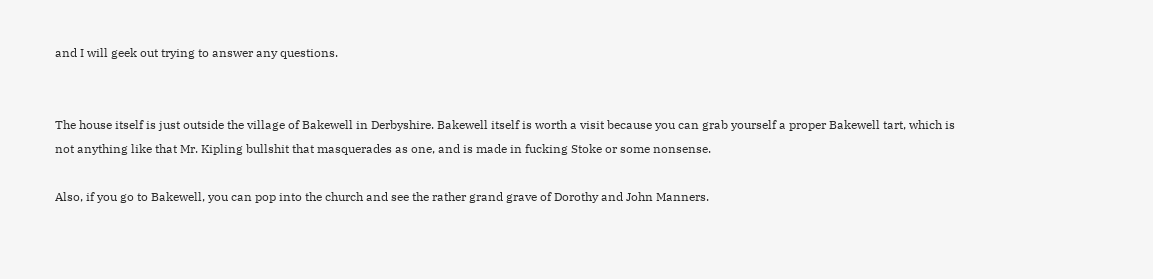and I will geek out trying to answer any questions.


The house itself is just outside the village of Bakewell in Derbyshire. Bakewell itself is worth a visit because you can grab yourself a proper Bakewell tart, which is not anything like that Mr. Kipling bullshit that masquerades as one, and is made in fucking Stoke or some nonsense.

Also, if you go to Bakewell, you can pop into the church and see the rather grand grave of Dorothy and John Manners.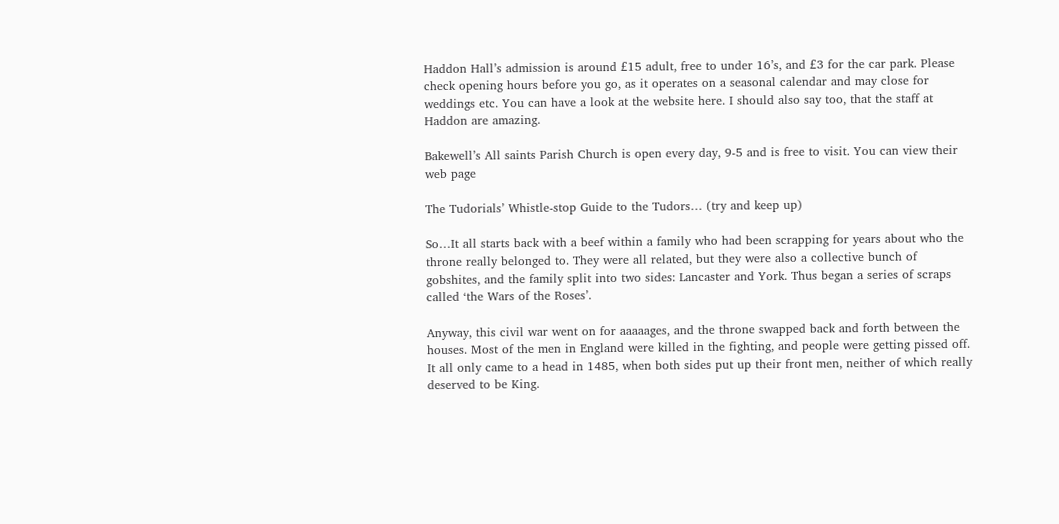Haddon Hall’s admission is around £15 adult, free to under 16’s, and £3 for the car park. Please check opening hours before you go, as it operates on a seasonal calendar and may close for weddings etc. You can have a look at the website here. I should also say too, that the staff at Haddon are amazing.

Bakewell’s All saints Parish Church is open every day, 9-5 and is free to visit. You can view their web page

The Tudorials’ Whistle-stop Guide to the Tudors… (try and keep up)

So…It all starts back with a beef within a family who had been scrapping for years about who the throne really belonged to. They were all related, but they were also a collective bunch of gobshites, and the family split into two sides: Lancaster and York. Thus began a series of scraps called ‘the Wars of the Roses’.

Anyway, this civil war went on for aaaaages, and the throne swapped back and forth between the houses. Most of the men in England were killed in the fighting, and people were getting pissed off. It all only came to a head in 1485, when both sides put up their front men, neither of which really deserved to be King.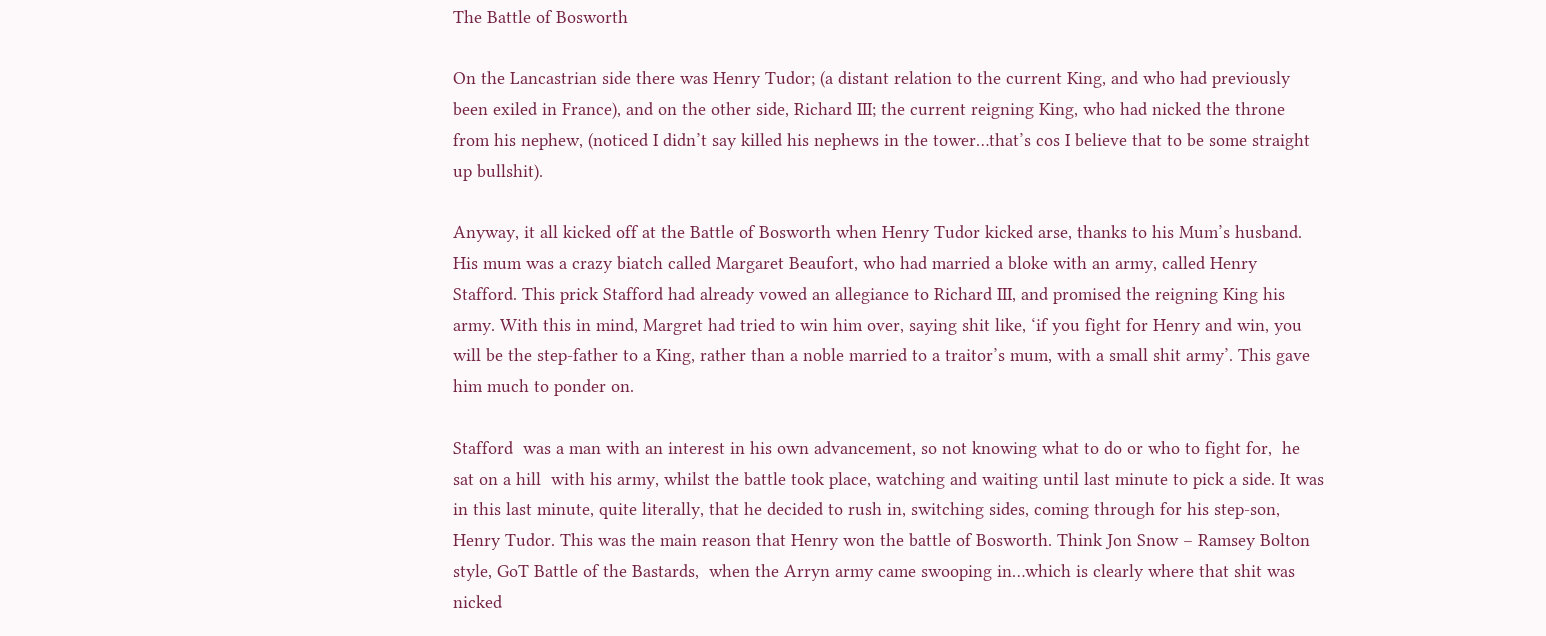The Battle of Bosworth

On the Lancastrian side there was Henry Tudor; (a distant relation to the current King, and who had previously been exiled in France), and on the other side, Richard III; the current reigning King, who had nicked the throne from his nephew, (noticed I didn’t say killed his nephews in the tower…that’s cos I believe that to be some straight up bullshit).

Anyway, it all kicked off at the Battle of Bosworth when Henry Tudor kicked arse, thanks to his Mum’s husband. His mum was a crazy biatch called Margaret Beaufort, who had married a bloke with an army, called Henry Stafford. This prick Stafford had already vowed an allegiance to Richard III, and promised the reigning King his army. With this in mind, Margret had tried to win him over, saying shit like, ‘if you fight for Henry and win, you will be the step-father to a King, rather than a noble married to a traitor’s mum, with a small shit army’. This gave him much to ponder on.

Stafford  was a man with an interest in his own advancement, so not knowing what to do or who to fight for,  he sat on a hill  with his army, whilst the battle took place, watching and waiting until last minute to pick a side. It was in this last minute, quite literally, that he decided to rush in, switching sides, coming through for his step-son, Henry Tudor. This was the main reason that Henry won the battle of Bosworth. Think Jon Snow – Ramsey Bolton style, GoT Battle of the Bastards,  when the Arryn army came swooping in…which is clearly where that shit was nicked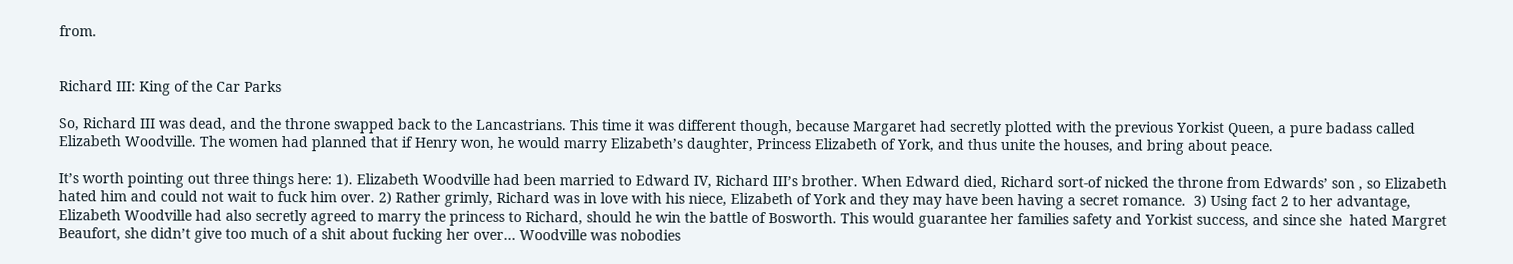from.


Richard III: King of the Car Parks

So, Richard III was dead, and the throne swapped back to the Lancastrians. This time it was different though, because Margaret had secretly plotted with the previous Yorkist Queen, a pure badass called Elizabeth Woodville. The women had planned that if Henry won, he would marry Elizabeth’s daughter, Princess Elizabeth of York, and thus unite the houses, and bring about peace.

It’s worth pointing out three things here: 1). Elizabeth Woodville had been married to Edward IV, Richard III’s brother. When Edward died, Richard sort-of nicked the throne from Edwards’ son , so Elizabeth hated him and could not wait to fuck him over. 2) Rather grimly, Richard was in love with his niece, Elizabeth of York and they may have been having a secret romance.  3) Using fact 2 to her advantage, Elizabeth Woodville had also secretly agreed to marry the princess to Richard, should he win the battle of Bosworth. This would guarantee her families safety and Yorkist success, and since she  hated Margret Beaufort, she didn’t give too much of a shit about fucking her over… Woodville was nobodies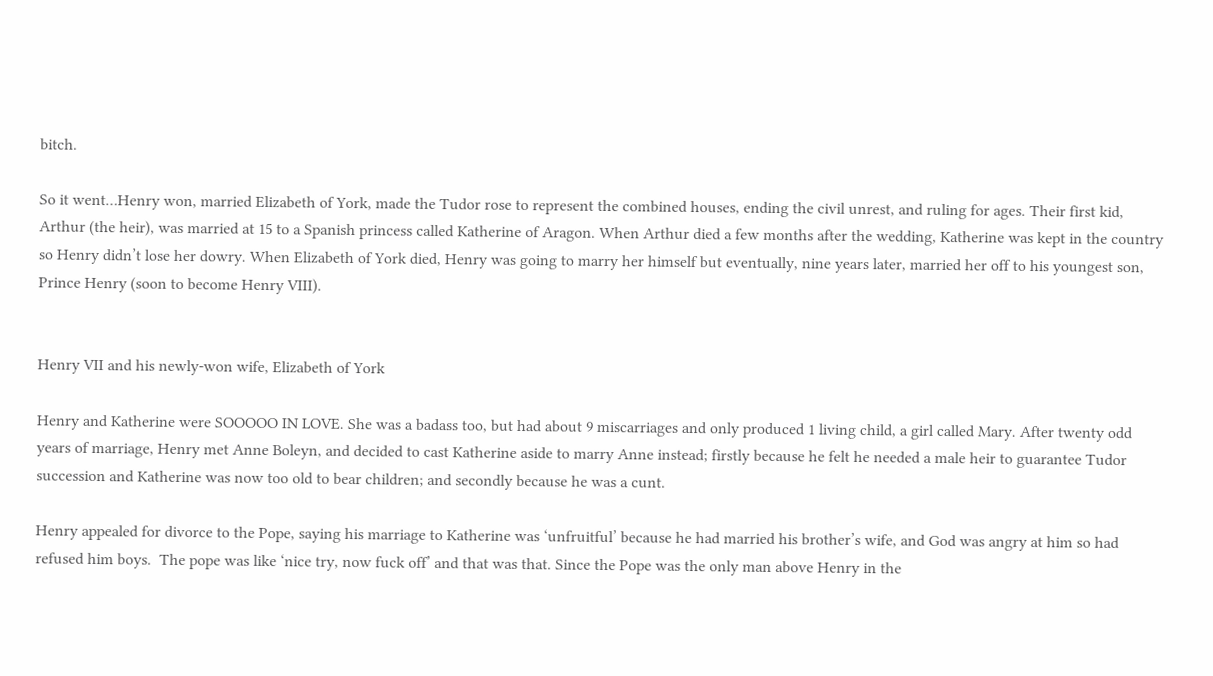bitch.

So it went…Henry won, married Elizabeth of York, made the Tudor rose to represent the combined houses, ending the civil unrest, and ruling for ages. Their first kid, Arthur (the heir), was married at 15 to a Spanish princess called Katherine of Aragon. When Arthur died a few months after the wedding, Katherine was kept in the country so Henry didn’t lose her dowry. When Elizabeth of York died, Henry was going to marry her himself but eventually, nine years later, married her off to his youngest son, Prince Henry (soon to become Henry VIII).


Henry VII and his newly-won wife, Elizabeth of York

Henry and Katherine were SOOOOO IN LOVE. She was a badass too, but had about 9 miscarriages and only produced 1 living child, a girl called Mary. After twenty odd years of marriage, Henry met Anne Boleyn, and decided to cast Katherine aside to marry Anne instead; firstly because he felt he needed a male heir to guarantee Tudor succession and Katherine was now too old to bear children; and secondly because he was a cunt.

Henry appealed for divorce to the Pope, saying his marriage to Katherine was ‘unfruitful’ because he had married his brother’s wife, and God was angry at him so had refused him boys.  The pope was like ‘nice try, now fuck off’ and that was that. Since the Pope was the only man above Henry in the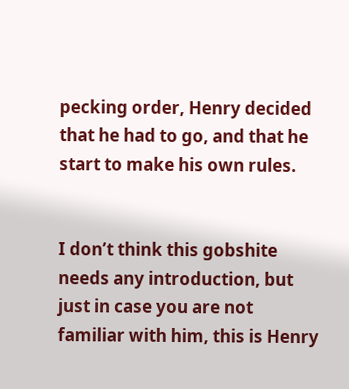pecking order, Henry decided that he had to go, and that he start to make his own rules.


I don’t think this gobshite needs any introduction, but just in case you are not familiar with him, this is Henry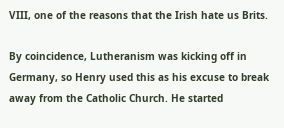VIII, one of the reasons that the Irish hate us Brits.

By coincidence, Lutheranism was kicking off in Germany, so Henry used this as his excuse to break away from the Catholic Church. He started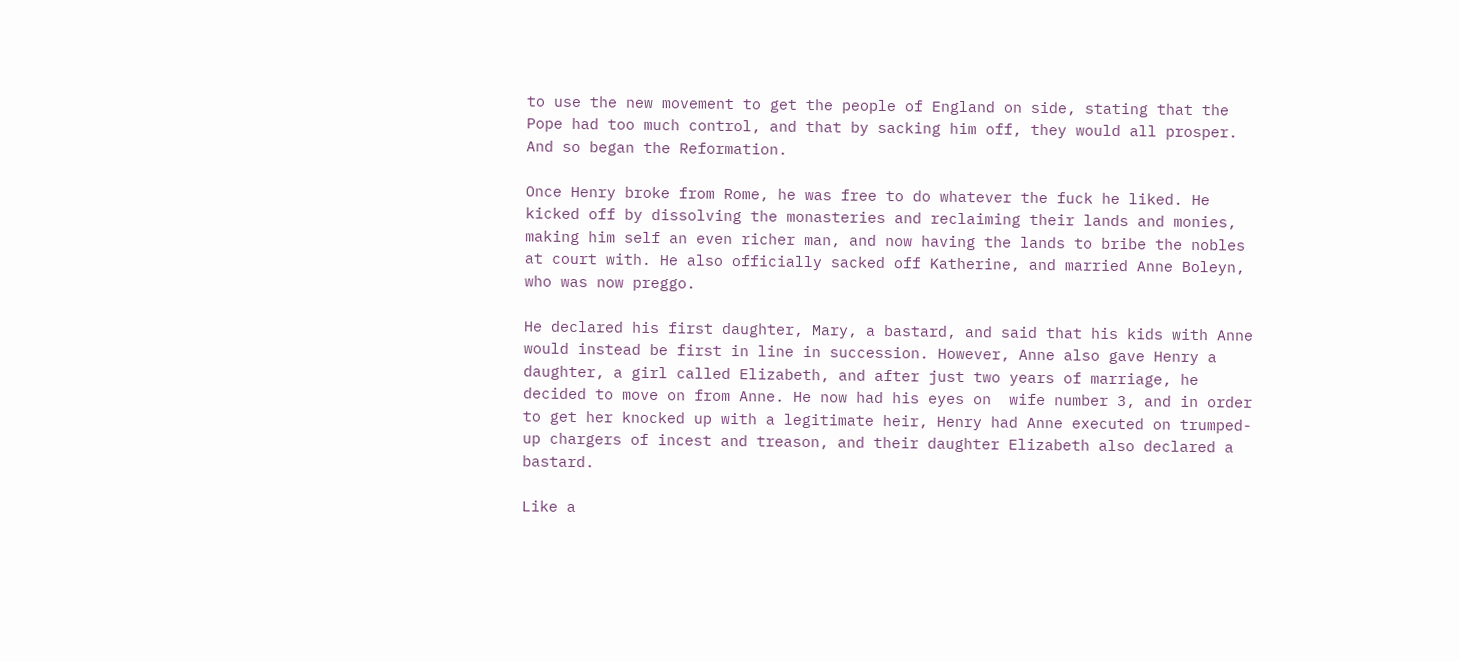to use the new movement to get the people of England on side, stating that the Pope had too much control, and that by sacking him off, they would all prosper. And so began the Reformation.

Once Henry broke from Rome, he was free to do whatever the fuck he liked. He kicked off by dissolving the monasteries and reclaiming their lands and monies, making him self an even richer man, and now having the lands to bribe the nobles at court with. He also officially sacked off Katherine, and married Anne Boleyn, who was now preggo.

He declared his first daughter, Mary, a bastard, and said that his kids with Anne would instead be first in line in succession. However, Anne also gave Henry a daughter, a girl called Elizabeth, and after just two years of marriage, he decided to move on from Anne. He now had his eyes on  wife number 3, and in order to get her knocked up with a legitimate heir, Henry had Anne executed on trumped-up chargers of incest and treason, and their daughter Elizabeth also declared a bastard.

Like a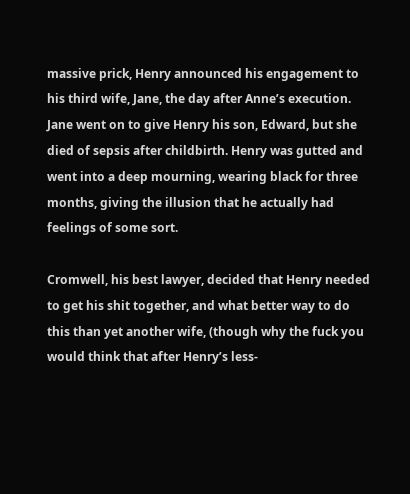massive prick, Henry announced his engagement to his third wife, Jane, the day after Anne’s execution. Jane went on to give Henry his son, Edward, but she died of sepsis after childbirth. Henry was gutted and went into a deep mourning, wearing black for three months, giving the illusion that he actually had feelings of some sort.

Cromwell, his best lawyer, decided that Henry needed to get his shit together, and what better way to do this than yet another wife, (though why the fuck you would think that after Henry’s less-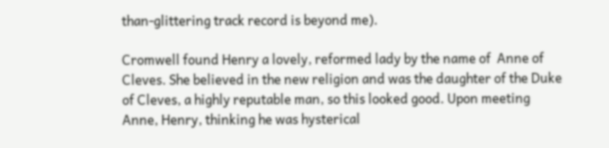than-glittering track record is beyond me).

Cromwell found Henry a lovely, reformed lady by the name of  Anne of Cleves. She believed in the new religion and was the daughter of the Duke of Cleves, a highly reputable man, so this looked good. Upon meeting Anne, Henry, thinking he was hysterical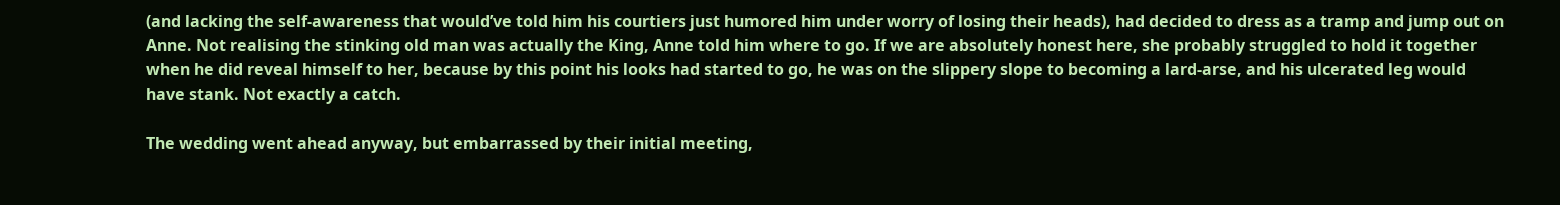(and lacking the self-awareness that would’ve told him his courtiers just humored him under worry of losing their heads), had decided to dress as a tramp and jump out on Anne. Not realising the stinking old man was actually the King, Anne told him where to go. If we are absolutely honest here, she probably struggled to hold it together when he did reveal himself to her, because by this point his looks had started to go, he was on the slippery slope to becoming a lard-arse, and his ulcerated leg would have stank. Not exactly a catch.

The wedding went ahead anyway, but embarrassed by their initial meeting,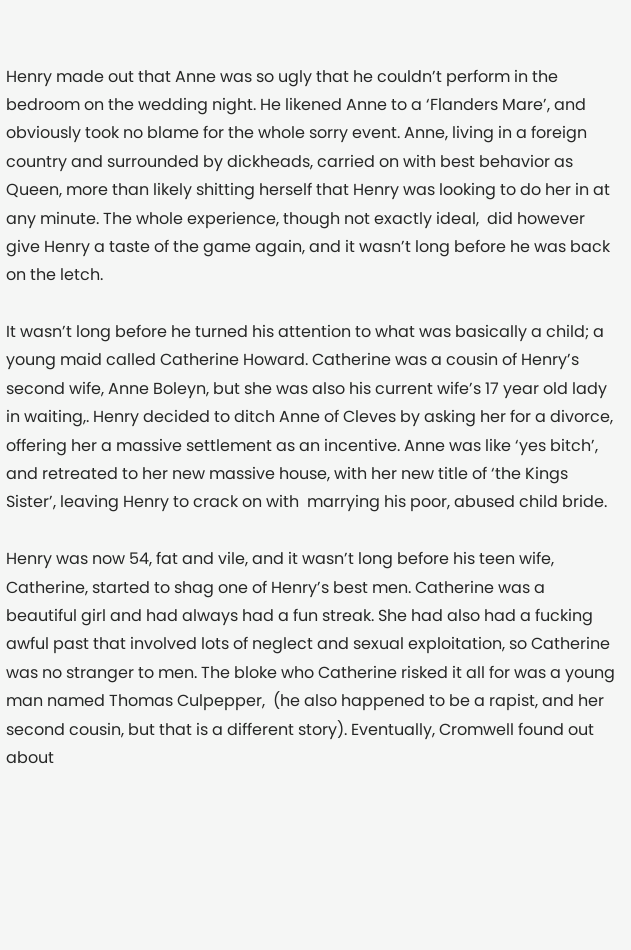Henry made out that Anne was so ugly that he couldn’t perform in the bedroom on the wedding night. He likened Anne to a ‘Flanders Mare’, and obviously took no blame for the whole sorry event. Anne, living in a foreign country and surrounded by dickheads, carried on with best behavior as Queen, more than likely shitting herself that Henry was looking to do her in at any minute. The whole experience, though not exactly ideal,  did however give Henry a taste of the game again, and it wasn’t long before he was back on the letch.

It wasn’t long before he turned his attention to what was basically a child; a young maid called Catherine Howard. Catherine was a cousin of Henry’s second wife, Anne Boleyn, but she was also his current wife’s 17 year old lady in waiting,. Henry decided to ditch Anne of Cleves by asking her for a divorce, offering her a massive settlement as an incentive. Anne was like ‘yes bitch’, and retreated to her new massive house, with her new title of ‘the Kings Sister’, leaving Henry to crack on with  marrying his poor, abused child bride.

Henry was now 54, fat and vile, and it wasn’t long before his teen wife, Catherine, started to shag one of Henry’s best men. Catherine was a beautiful girl and had always had a fun streak. She had also had a fucking awful past that involved lots of neglect and sexual exploitation, so Catherine was no stranger to men. The bloke who Catherine risked it all for was a young man named Thomas Culpepper,  (he also happened to be a rapist, and her second cousin, but that is a different story). Eventually, Cromwell found out about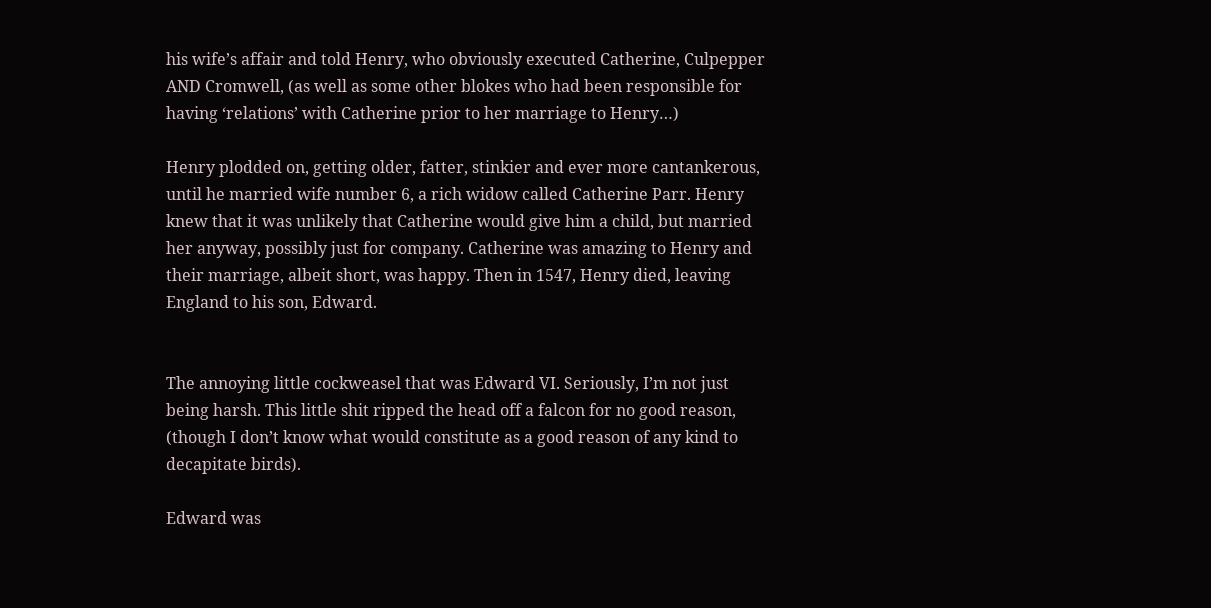his wife’s affair and told Henry, who obviously executed Catherine, Culpepper AND Cromwell, (as well as some other blokes who had been responsible for having ‘relations’ with Catherine prior to her marriage to Henry…)

Henry plodded on, getting older, fatter, stinkier and ever more cantankerous, until he married wife number 6, a rich widow called Catherine Parr. Henry knew that it was unlikely that Catherine would give him a child, but married her anyway, possibly just for company. Catherine was amazing to Henry and their marriage, albeit short, was happy. Then in 1547, Henry died, leaving England to his son, Edward.


The annoying little cockweasel that was Edward VI. Seriously, I’m not just being harsh. This little shit ripped the head off a falcon for no good reason, (though I don’t know what would constitute as a good reason of any kind to decapitate birds).

Edward was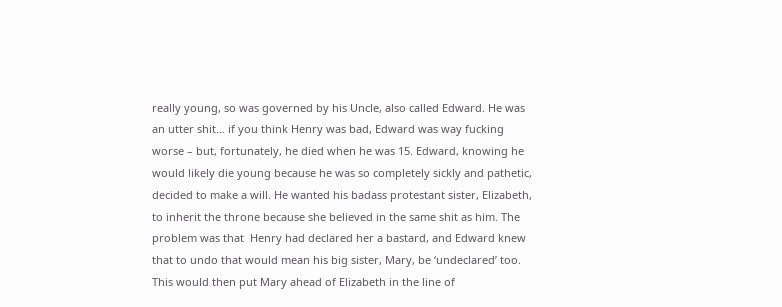really young, so was governed by his Uncle, also called Edward. He was an utter shit… if you think Henry was bad, Edward was way fucking worse – but, fortunately, he died when he was 15. Edward, knowing he would likely die young because he was so completely sickly and pathetic, decided to make a will. He wanted his badass protestant sister, Elizabeth, to inherit the throne because she believed in the same shit as him. The problem was that  Henry had declared her a bastard, and Edward knew that to undo that would mean his big sister, Mary, be ‘undeclared’ too. This would then put Mary ahead of Elizabeth in the line of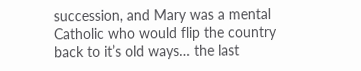succession, and Mary was a mental Catholic who would flip the country back to it’s old ways… the last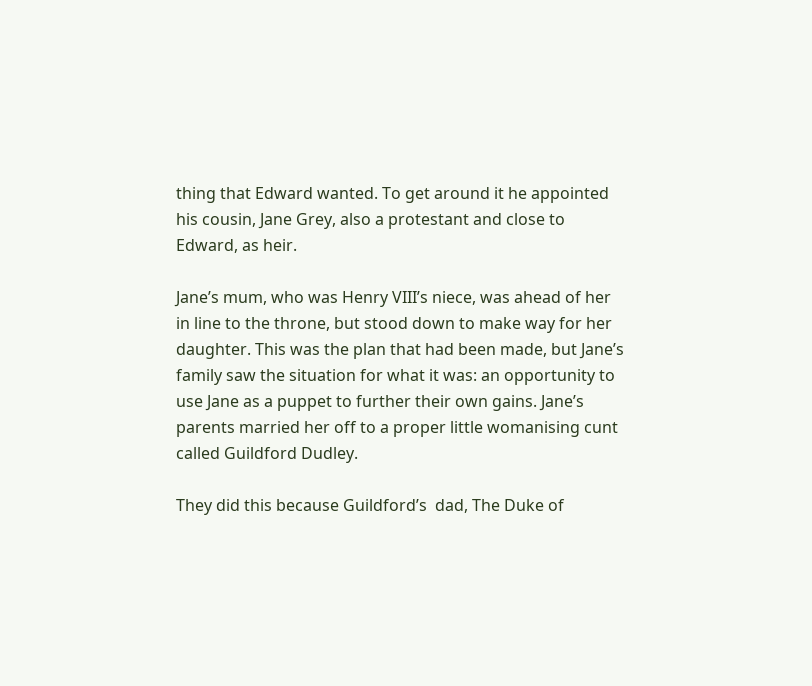thing that Edward wanted. To get around it he appointed his cousin, Jane Grey, also a protestant and close to Edward, as heir.

Jane’s mum, who was Henry VIII’s niece, was ahead of her in line to the throne, but stood down to make way for her daughter. This was the plan that had been made, but Jane’s family saw the situation for what it was: an opportunity to use Jane as a puppet to further their own gains. Jane’s parents married her off to a proper little womanising cunt called Guildford Dudley.

They did this because Guildford’s  dad, The Duke of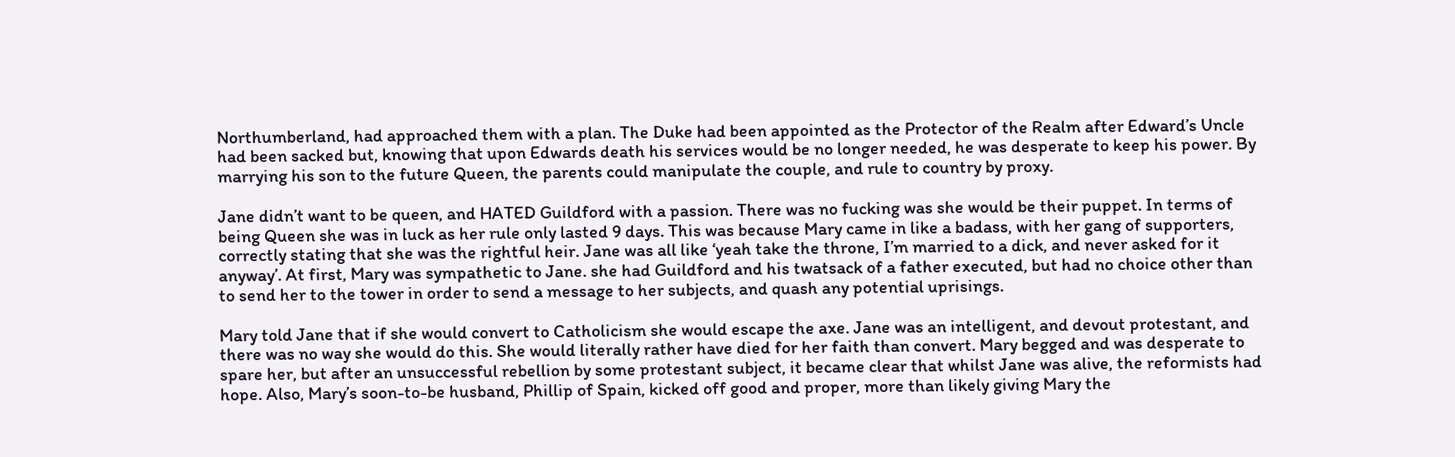Northumberland, had approached them with a plan. The Duke had been appointed as the Protector of the Realm after Edward’s Uncle had been sacked but, knowing that upon Edwards death his services would be no longer needed, he was desperate to keep his power. By marrying his son to the future Queen, the parents could manipulate the couple, and rule to country by proxy.

Jane didn’t want to be queen, and HATED Guildford with a passion. There was no fucking was she would be their puppet. In terms of being Queen she was in luck as her rule only lasted 9 days. This was because Mary came in like a badass, with her gang of supporters, correctly stating that she was the rightful heir. Jane was all like ‘yeah take the throne, I’m married to a dick, and never asked for it anyway’. At first, Mary was sympathetic to Jane. she had Guildford and his twatsack of a father executed, but had no choice other than to send her to the tower in order to send a message to her subjects, and quash any potential uprisings.

Mary told Jane that if she would convert to Catholicism she would escape the axe. Jane was an intelligent, and devout protestant, and there was no way she would do this. She would literally rather have died for her faith than convert. Mary begged and was desperate to spare her, but after an unsuccessful rebellion by some protestant subject, it became clear that whilst Jane was alive, the reformists had hope. Also, Mary’s soon-to-be husband, Phillip of Spain, kicked off good and proper, more than likely giving Mary the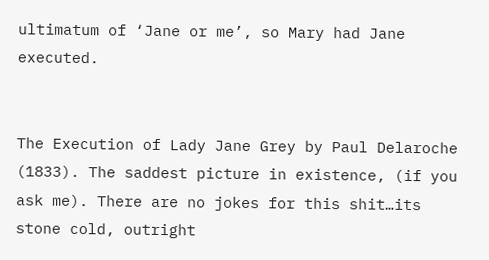ultimatum of ‘Jane or me’, so Mary had Jane executed.


The Execution of Lady Jane Grey by Paul Delaroche (1833). The saddest picture in existence, (if you ask me). There are no jokes for this shit…its stone cold, outright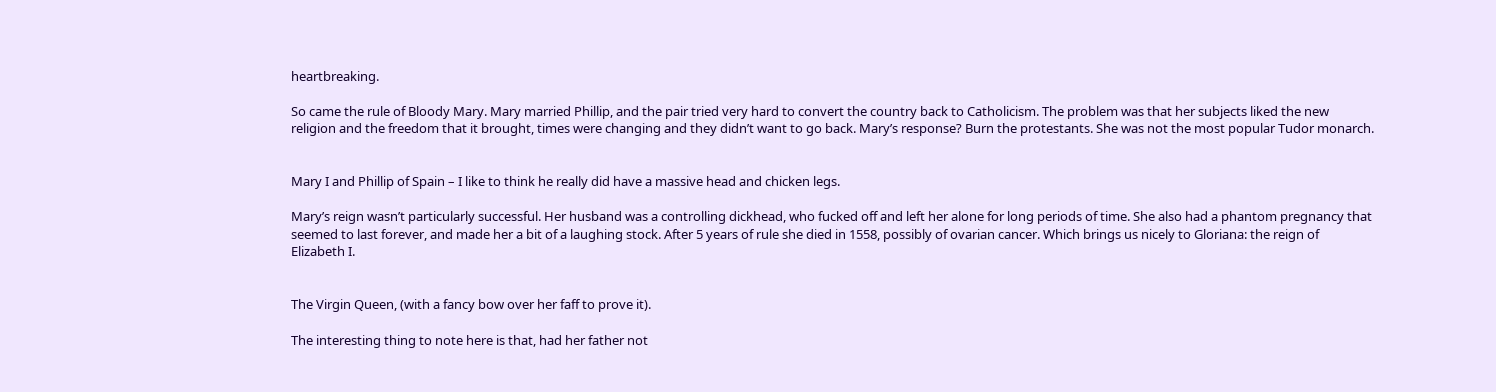heartbreaking.

So came the rule of Bloody Mary. Mary married Phillip, and the pair tried very hard to convert the country back to Catholicism. The problem was that her subjects liked the new religion and the freedom that it brought, times were changing and they didn’t want to go back. Mary’s response? Burn the protestants. She was not the most popular Tudor monarch.


Mary I and Phillip of Spain – I like to think he really did have a massive head and chicken legs.

Mary’s reign wasn’t particularly successful. Her husband was a controlling dickhead, who fucked off and left her alone for long periods of time. She also had a phantom pregnancy that seemed to last forever, and made her a bit of a laughing stock. After 5 years of rule she died in 1558, possibly of ovarian cancer. Which brings us nicely to Gloriana: the reign of Elizabeth I.


The Virgin Queen, (with a fancy bow over her faff to prove it).

The interesting thing to note here is that, had her father not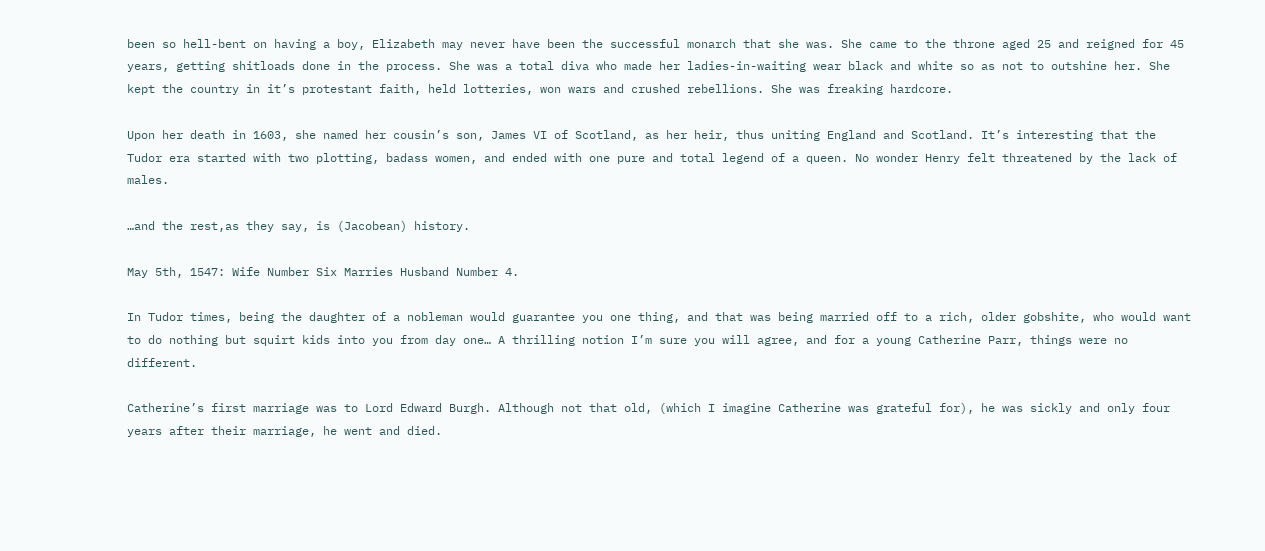been so hell-bent on having a boy, Elizabeth may never have been the successful monarch that she was. She came to the throne aged 25 and reigned for 45 years, getting shitloads done in the process. She was a total diva who made her ladies-in-waiting wear black and white so as not to outshine her. She kept the country in it’s protestant faith, held lotteries, won wars and crushed rebellions. She was freaking hardcore.

Upon her death in 1603, she named her cousin’s son, James VI of Scotland, as her heir, thus uniting England and Scotland. It’s interesting that the Tudor era started with two plotting, badass women, and ended with one pure and total legend of a queen. No wonder Henry felt threatened by the lack of males.

…and the rest,as they say, is (Jacobean) history.

May 5th, 1547: Wife Number Six Marries Husband Number 4.

In Tudor times, being the daughter of a nobleman would guarantee you one thing, and that was being married off to a rich, older gobshite, who would want to do nothing but squirt kids into you from day one… A thrilling notion I’m sure you will agree, and for a young Catherine Parr, things were no different.

Catherine’s first marriage was to Lord Edward Burgh. Although not that old, (which I imagine Catherine was grateful for), he was sickly and only four years after their marriage, he went and died.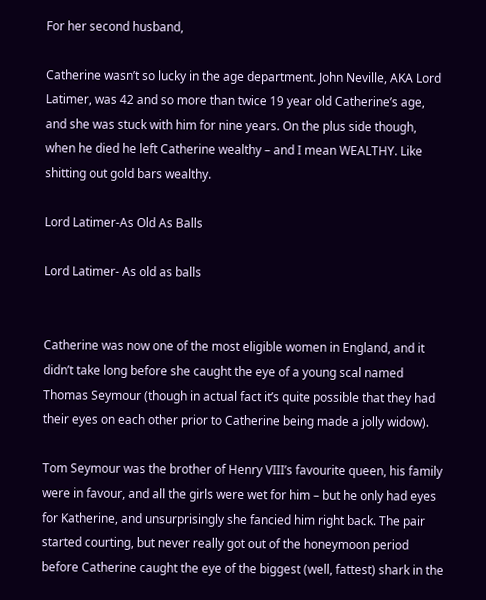For her second husband,

Catherine wasn’t so lucky in the age department. John Neville, AKA Lord Latimer, was 42 and so more than twice 19 year old Catherine’s age, and she was stuck with him for nine years. On the plus side though, when he died he left Catherine wealthy – and I mean WEALTHY. Like shitting out gold bars wealthy.

Lord Latimer-As Old As Balls

Lord Latimer- As old as balls


Catherine was now one of the most eligible women in England, and it didn’t take long before she caught the eye of a young scal named Thomas Seymour (though in actual fact it’s quite possible that they had their eyes on each other prior to Catherine being made a jolly widow).

Tom Seymour was the brother of Henry VIII’s favourite queen, his family were in favour, and all the girls were wet for him – but he only had eyes for Katherine, and unsurprisingly she fancied him right back. The pair started courting, but never really got out of the honeymoon period before Catherine caught the eye of the biggest (well, fattest) shark in the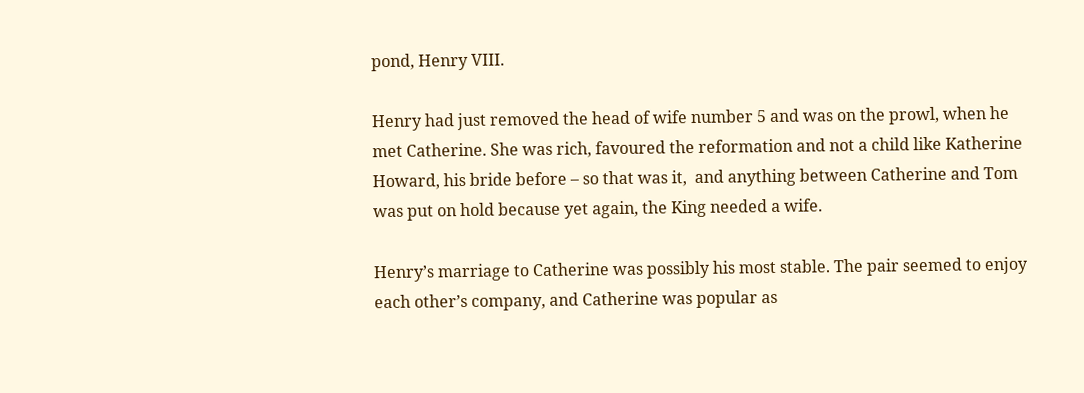pond, Henry VIII.

Henry had just removed the head of wife number 5 and was on the prowl, when he met Catherine. She was rich, favoured the reformation and not a child like Katherine Howard, his bride before – so that was it,  and anything between Catherine and Tom was put on hold because yet again, the King needed a wife.

Henry’s marriage to Catherine was possibly his most stable. The pair seemed to enjoy each other’s company, and Catherine was popular as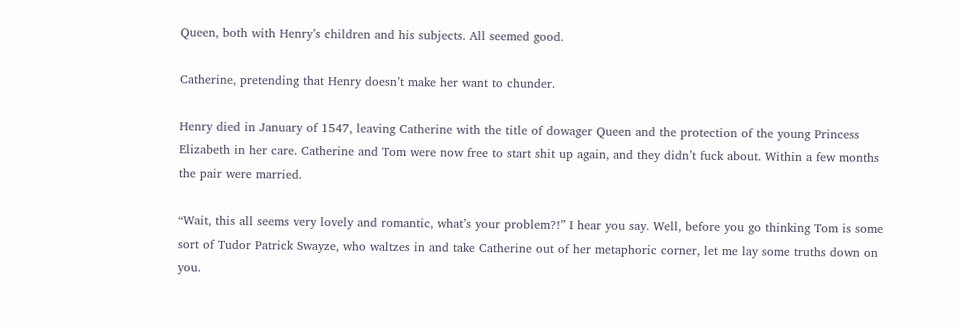Queen, both with Henry’s children and his subjects. All seemed good.

Catherine, pretending that Henry doesn’t make her want to chunder.

Henry died in January of 1547, leaving Catherine with the title of dowager Queen and the protection of the young Princess Elizabeth in her care. Catherine and Tom were now free to start shit up again, and they didn’t fuck about. Within a few months the pair were married.

“Wait, this all seems very lovely and romantic, what’s your problem?!” I hear you say. Well, before you go thinking Tom is some sort of Tudor Patrick Swayze, who waltzes in and take Catherine out of her metaphoric corner, let me lay some truths down on you.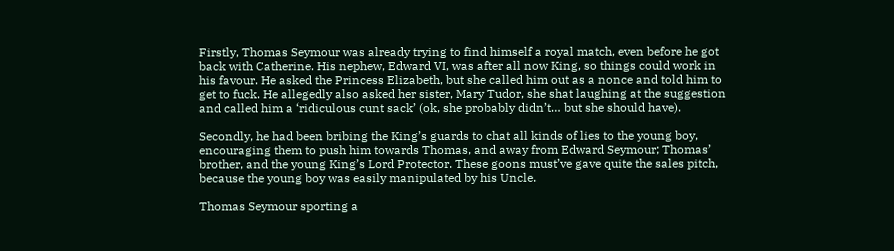Firstly, Thomas Seymour was already trying to find himself a royal match, even before he got back with Catherine. His nephew, Edward VI, was after all now King, so things could work in his favour. He asked the Princess Elizabeth, but she called him out as a nonce and told him to get to fuck. He allegedly also asked her sister, Mary Tudor, she shat laughing at the suggestion and called him a ‘ridiculous cunt sack’ (ok, she probably didn’t… but she should have).

Secondly, he had been bribing the King’s guards to chat all kinds of lies to the young boy, encouraging them to push him towards Thomas, and away from Edward Seymour; Thomas’ brother, and the young King’s Lord Protector. These goons must’ve gave quite the sales pitch, because the young boy was easily manipulated by his Uncle.

Thomas Seymour sporting a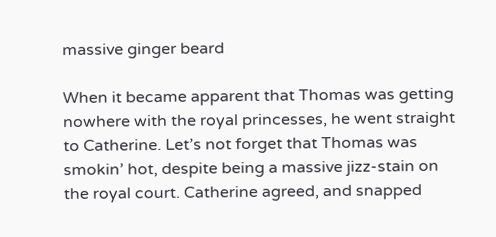massive ginger beard

When it became apparent that Thomas was getting nowhere with the royal princesses, he went straight to Catherine. Let’s not forget that Thomas was smokin’ hot, despite being a massive jizz-stain on the royal court. Catherine agreed, and snapped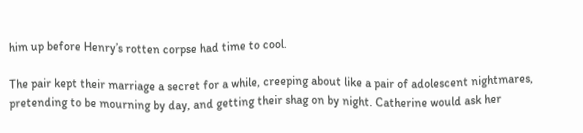him up before Henry’s rotten corpse had time to cool.

The pair kept their marriage a secret for a while, creeping about like a pair of adolescent nightmares, pretending to be mourning by day, and getting their shag on by night. Catherine would ask her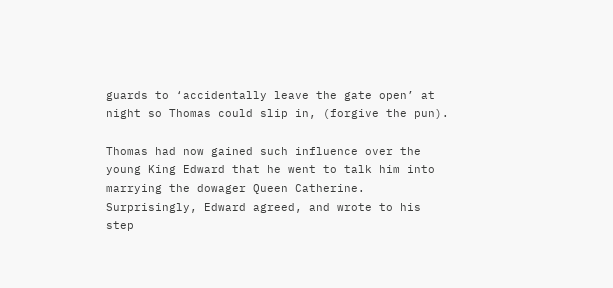guards to ‘accidentally leave the gate open’ at night so Thomas could slip in, (forgive the pun).

Thomas had now gained such influence over the young King Edward that he went to talk him into marrying the dowager Queen Catherine. Surprisingly, Edward agreed, and wrote to his step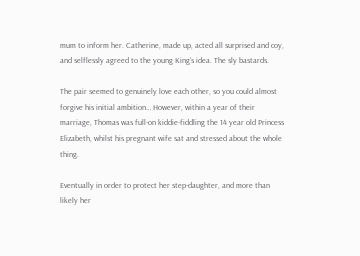mum to inform her. Catherine, made up, acted all surprised and coy, and selflessly agreed to the young King’s idea. The sly bastards.

The pair seemed to genuinely love each other, so you could almost forgive his initial ambition… However, within a year of their marriage, Thomas was full-on kiddie-fiddling the 14 year old Princess Elizabeth, whilst his pregnant wife sat and stressed about the whole thing.

Eventually in order to protect her step-daughter, and more than likely her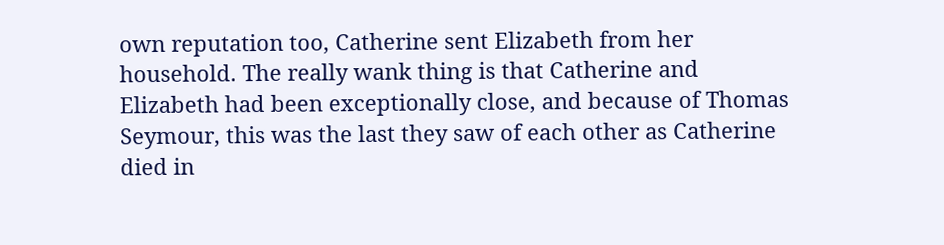own reputation too, Catherine sent Elizabeth from her household. The really wank thing is that Catherine and Elizabeth had been exceptionally close, and because of Thomas Seymour, this was the last they saw of each other as Catherine died in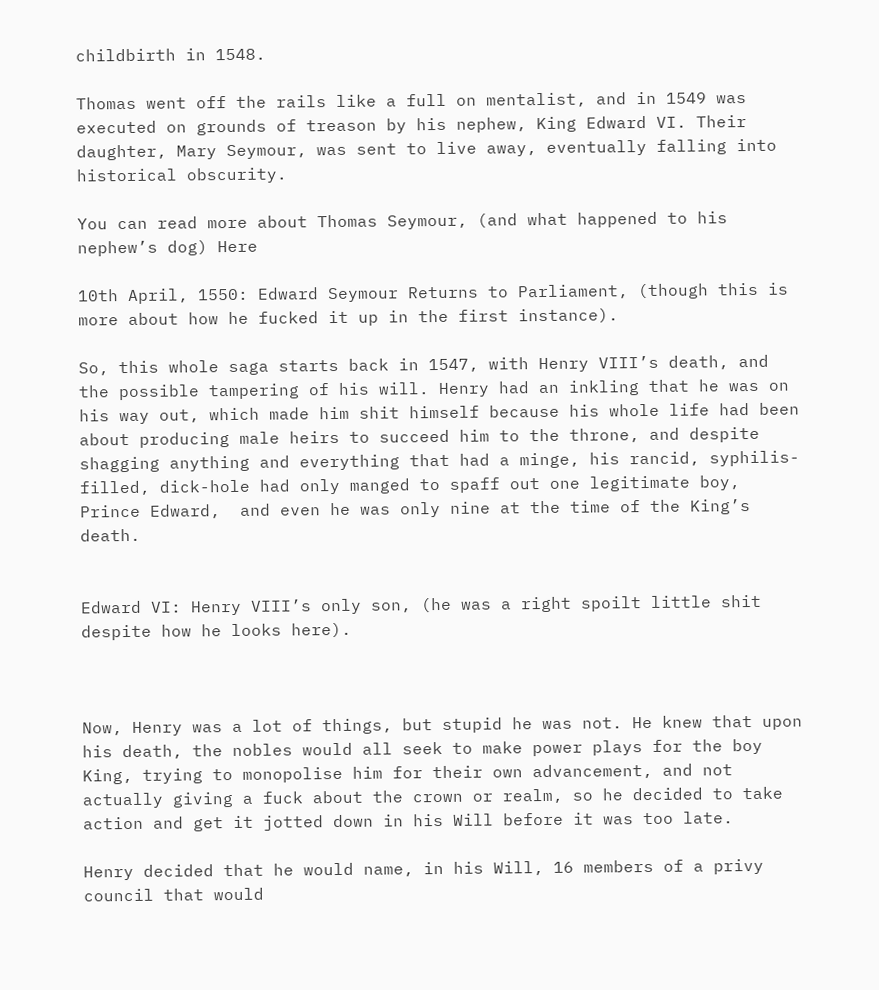childbirth in 1548.

Thomas went off the rails like a full on mentalist, and in 1549 was executed on grounds of treason by his nephew, King Edward VI. Their daughter, Mary Seymour, was sent to live away, eventually falling into historical obscurity.

You can read more about Thomas Seymour, (and what happened to his nephew’s dog) Here

10th April, 1550: Edward Seymour Returns to Parliament, (though this is more about how he fucked it up in the first instance).

So, this whole saga starts back in 1547, with Henry VIII’s death, and the possible tampering of his will. Henry had an inkling that he was on his way out, which made him shit himself because his whole life had been about producing male heirs to succeed him to the throne, and despite shagging anything and everything that had a minge, his rancid, syphilis-filled, dick-hole had only manged to spaff out one legitimate boy, Prince Edward,  and even he was only nine at the time of the King’s death.


Edward VI: Henry VIII’s only son, (he was a right spoilt little shit despite how he looks here).



Now, Henry was a lot of things, but stupid he was not. He knew that upon his death, the nobles would all seek to make power plays for the boy King, trying to monopolise him for their own advancement, and not actually giving a fuck about the crown or realm, so he decided to take action and get it jotted down in his Will before it was too late.

Henry decided that he would name, in his Will, 16 members of a privy council that would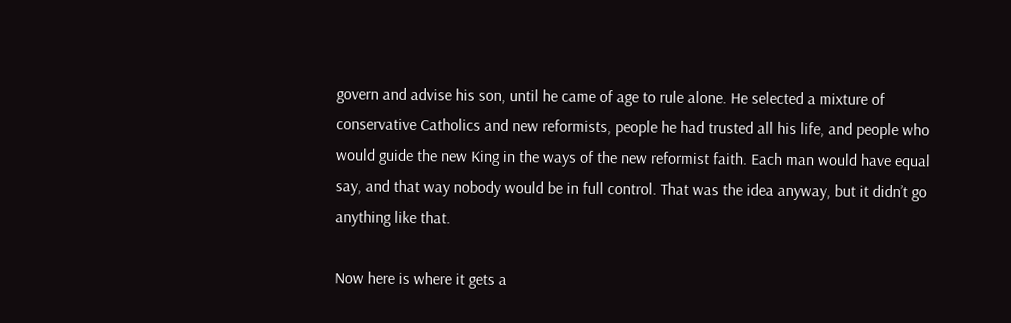govern and advise his son, until he came of age to rule alone. He selected a mixture of conservative Catholics and new reformists, people he had trusted all his life, and people who would guide the new King in the ways of the new reformist faith. Each man would have equal say, and that way nobody would be in full control. That was the idea anyway, but it didn’t go anything like that.

Now here is where it gets a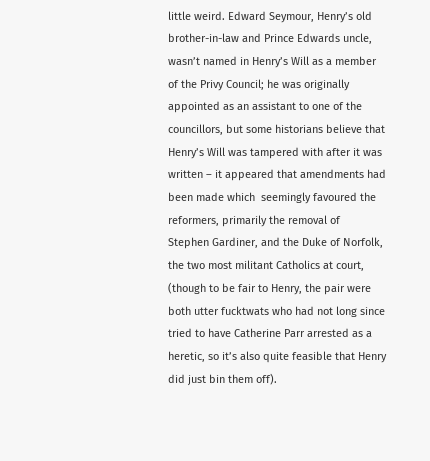little weird. Edward Seymour, Henry’s old brother-in-law and Prince Edwards uncle, wasn’t named in Henry’s Will as a member of the Privy Council; he was originally appointed as an assistant to one of the councillors, but some historians believe that Henry’s Will was tampered with after it was written – it appeared that amendments had been made which  seemingly favoured the reformers, primarily the removal of  Stephen Gardiner, and the Duke of Norfolk, the two most militant Catholics at court, (though to be fair to Henry, the pair were both utter fucktwats who had not long since tried to have Catherine Parr arrested as a heretic, so it’s also quite feasible that Henry did just bin them off).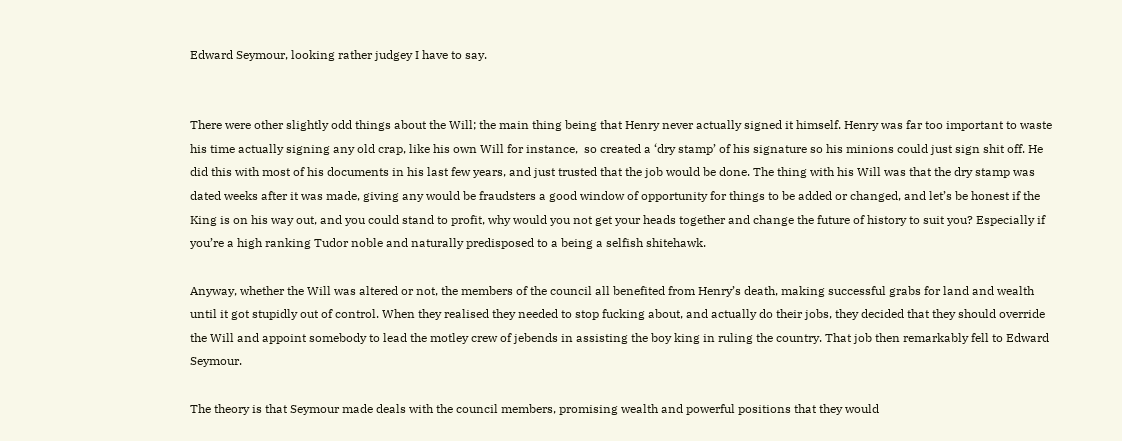Edward Seymour, looking rather judgey I have to say.


There were other slightly odd things about the Will; the main thing being that Henry never actually signed it himself. Henry was far too important to waste his time actually signing any old crap, like his own Will for instance,  so created a ‘dry stamp’ of his signature so his minions could just sign shit off. He did this with most of his documents in his last few years, and just trusted that the job would be done. The thing with his Will was that the dry stamp was dated weeks after it was made, giving any would be fraudsters a good window of opportunity for things to be added or changed, and let’s be honest if the King is on his way out, and you could stand to profit, why would you not get your heads together and change the future of history to suit you? Especially if you’re a high ranking Tudor noble and naturally predisposed to a being a selfish shitehawk.

Anyway, whether the Will was altered or not, the members of the council all benefited from Henry’s death, making successful grabs for land and wealth until it got stupidly out of control. When they realised they needed to stop fucking about, and actually do their jobs, they decided that they should override the Will and appoint somebody to lead the motley crew of jebends in assisting the boy king in ruling the country. That job then remarkably fell to Edward Seymour.

The theory is that Seymour made deals with the council members, promising wealth and powerful positions that they would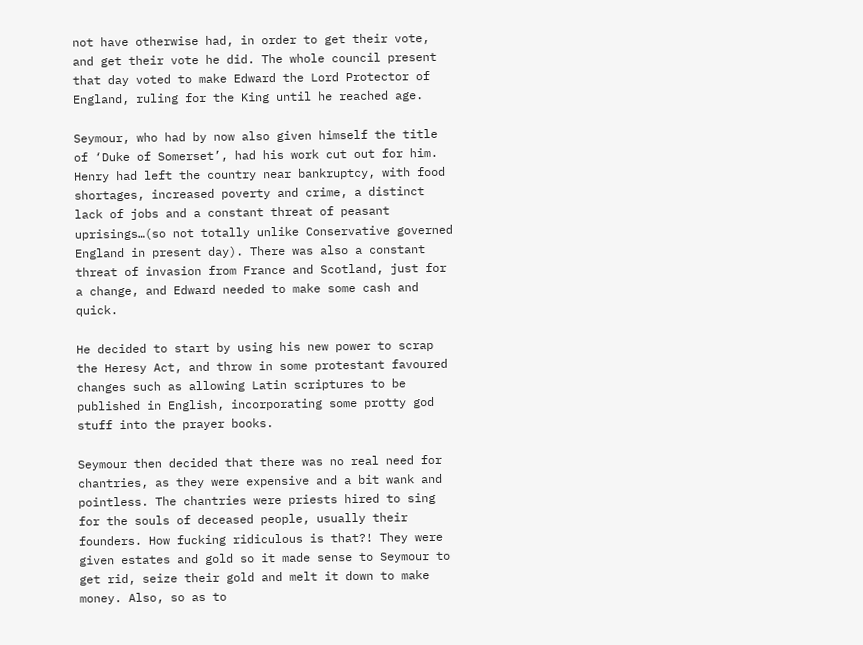not have otherwise had, in order to get their vote, and get their vote he did. The whole council present that day voted to make Edward the Lord Protector of England, ruling for the King until he reached age.

Seymour, who had by now also given himself the title of ‘Duke of Somerset’, had his work cut out for him. Henry had left the country near bankruptcy, with food shortages, increased poverty and crime, a distinct lack of jobs and a constant threat of peasant uprisings…(so not totally unlike Conservative governed England in present day). There was also a constant threat of invasion from France and Scotland, just for a change, and Edward needed to make some cash and quick.

He decided to start by using his new power to scrap the Heresy Act, and throw in some protestant favoured changes such as allowing Latin scriptures to be published in English, incorporating some protty god stuff into the prayer books.

Seymour then decided that there was no real need for chantries, as they were expensive and a bit wank and pointless. The chantries were priests hired to sing for the souls of deceased people, usually their founders. How fucking ridiculous is that?! They were given estates and gold so it made sense to Seymour to get rid, seize their gold and melt it down to make money. Also, so as to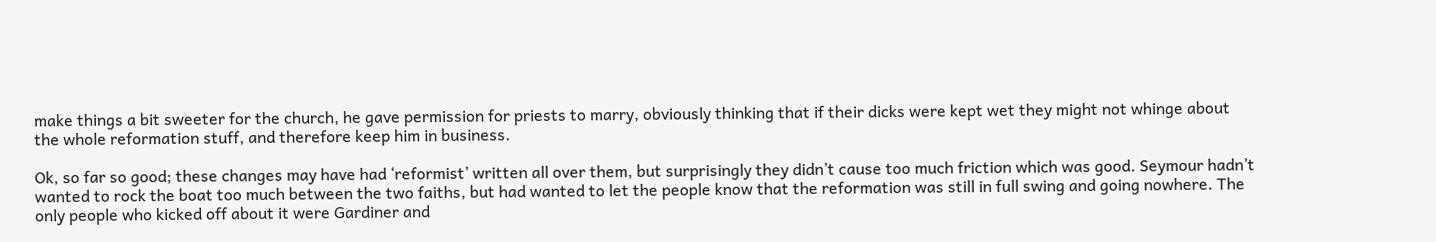make things a bit sweeter for the church, he gave permission for priests to marry, obviously thinking that if their dicks were kept wet they might not whinge about the whole reformation stuff, and therefore keep him in business.

Ok, so far so good; these changes may have had ‘reformist’ written all over them, but surprisingly they didn’t cause too much friction which was good. Seymour hadn’t wanted to rock the boat too much between the two faiths, but had wanted to let the people know that the reformation was still in full swing and going nowhere. The only people who kicked off about it were Gardiner and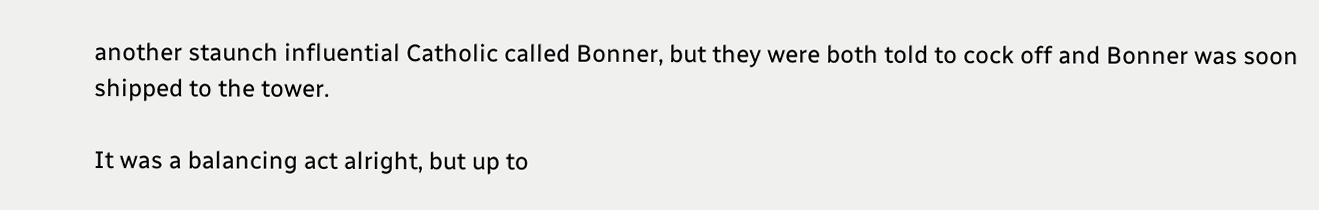another staunch influential Catholic called Bonner, but they were both told to cock off and Bonner was soon shipped to the tower.

It was a balancing act alright, but up to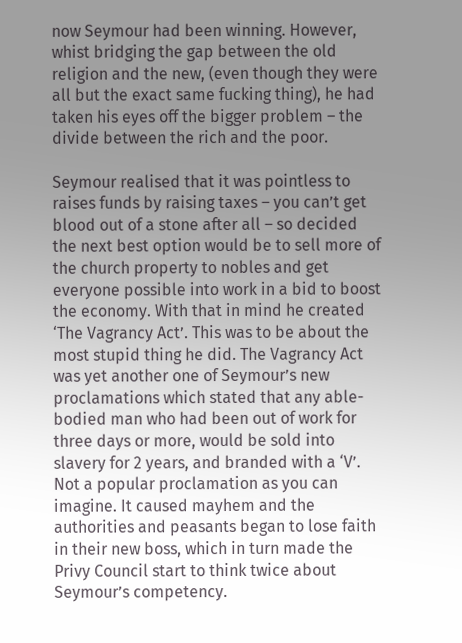now Seymour had been winning. However, whist bridging the gap between the old religion and the new, (even though they were all but the exact same fucking thing), he had taken his eyes off the bigger problem – the divide between the rich and the poor.

Seymour realised that it was pointless to raises funds by raising taxes – you can’t get blood out of a stone after all – so decided the next best option would be to sell more of the church property to nobles and get everyone possible into work in a bid to boost the economy. With that in mind he created ‘The Vagrancy Act’. This was to be about the most stupid thing he did. The Vagrancy Act was yet another one of Seymour’s new proclamations which stated that any able-bodied man who had been out of work for three days or more, would be sold into slavery for 2 years, and branded with a ‘V’. Not a popular proclamation as you can imagine. It caused mayhem and the authorities and peasants began to lose faith in their new boss, which in turn made the Privy Council start to think twice about Seymour’s competency.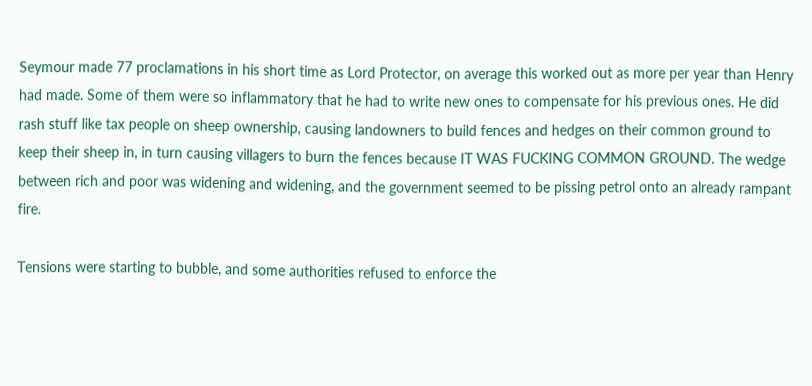Seymour made 77 proclamations in his short time as Lord Protector, on average this worked out as more per year than Henry had made. Some of them were so inflammatory that he had to write new ones to compensate for his previous ones. He did rash stuff like tax people on sheep ownership, causing landowners to build fences and hedges on their common ground to keep their sheep in, in turn causing villagers to burn the fences because IT WAS FUCKING COMMON GROUND. The wedge between rich and poor was widening and widening, and the government seemed to be pissing petrol onto an already rampant fire.

Tensions were starting to bubble, and some authorities refused to enforce the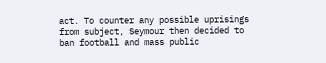act. To counter any possible uprisings from subject, Seymour then decided to ban football and mass public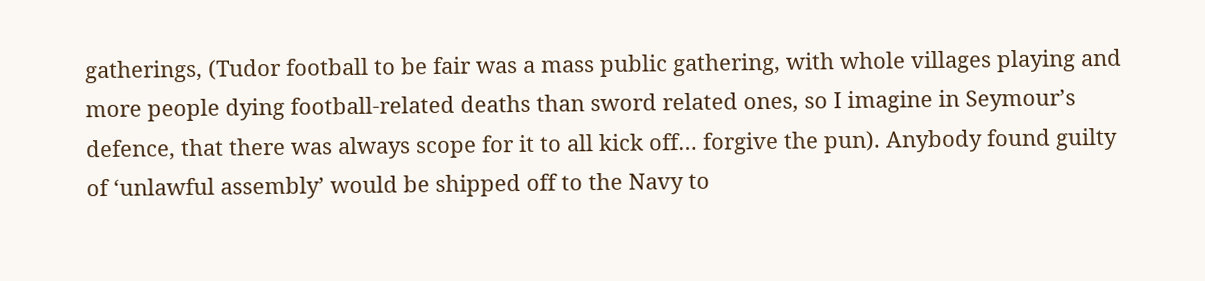gatherings, (Tudor football to be fair was a mass public gathering, with whole villages playing and more people dying football-related deaths than sword related ones, so I imagine in Seymour’s defence, that there was always scope for it to all kick off… forgive the pun). Anybody found guilty of ‘unlawful assembly’ would be shipped off to the Navy to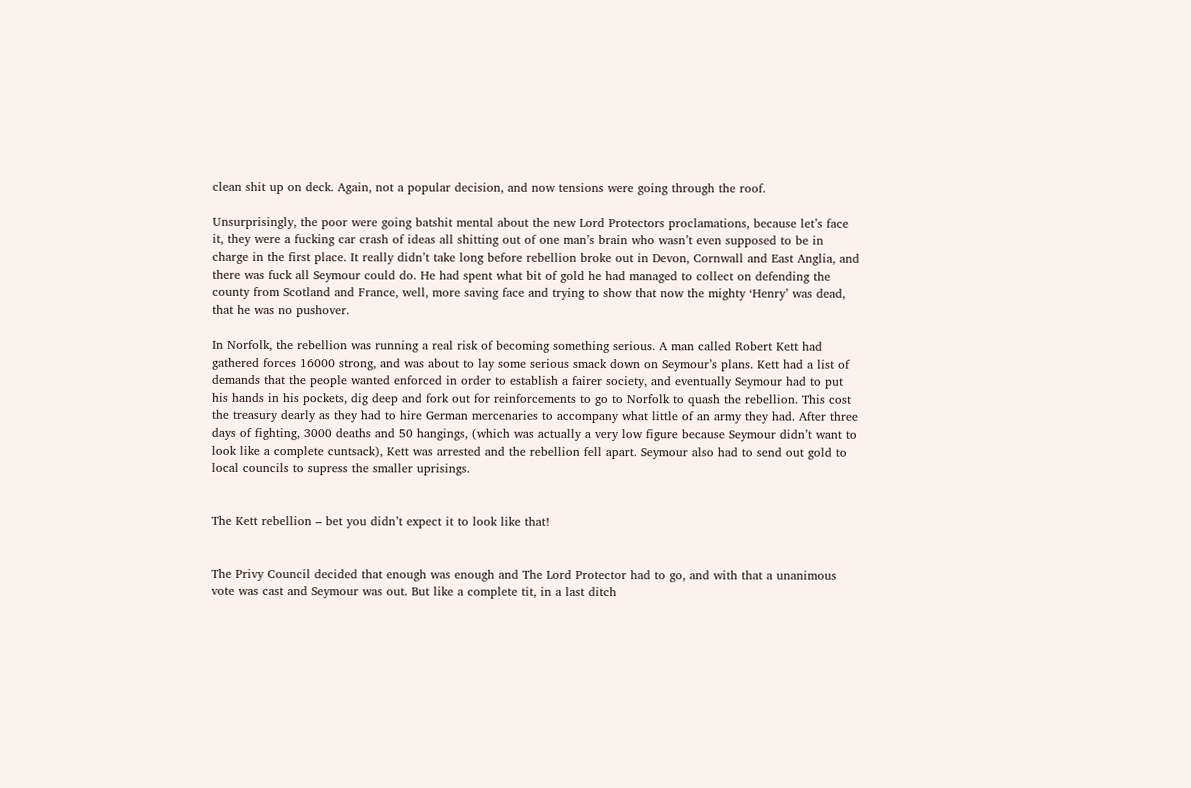clean shit up on deck. Again, not a popular decision, and now tensions were going through the roof.

Unsurprisingly, the poor were going batshit mental about the new Lord Protectors proclamations, because let’s face it, they were a fucking car crash of ideas all shitting out of one man’s brain who wasn’t even supposed to be in charge in the first place. It really didn’t take long before rebellion broke out in Devon, Cornwall and East Anglia, and there was fuck all Seymour could do. He had spent what bit of gold he had managed to collect on defending the county from Scotland and France, well, more saving face and trying to show that now the mighty ‘Henry’ was dead, that he was no pushover.

In Norfolk, the rebellion was running a real risk of becoming something serious. A man called Robert Kett had gathered forces 16000 strong, and was about to lay some serious smack down on Seymour’s plans. Kett had a list of demands that the people wanted enforced in order to establish a fairer society, and eventually Seymour had to put his hands in his pockets, dig deep and fork out for reinforcements to go to Norfolk to quash the rebellion. This cost the treasury dearly as they had to hire German mercenaries to accompany what little of an army they had. After three days of fighting, 3000 deaths and 50 hangings, (which was actually a very low figure because Seymour didn’t want to look like a complete cuntsack), Kett was arrested and the rebellion fell apart. Seymour also had to send out gold to local councils to supress the smaller uprisings.


The Kett rebellion – bet you didn’t expect it to look like that!


The Privy Council decided that enough was enough and The Lord Protector had to go, and with that a unanimous vote was cast and Seymour was out. But like a complete tit, in a last ditch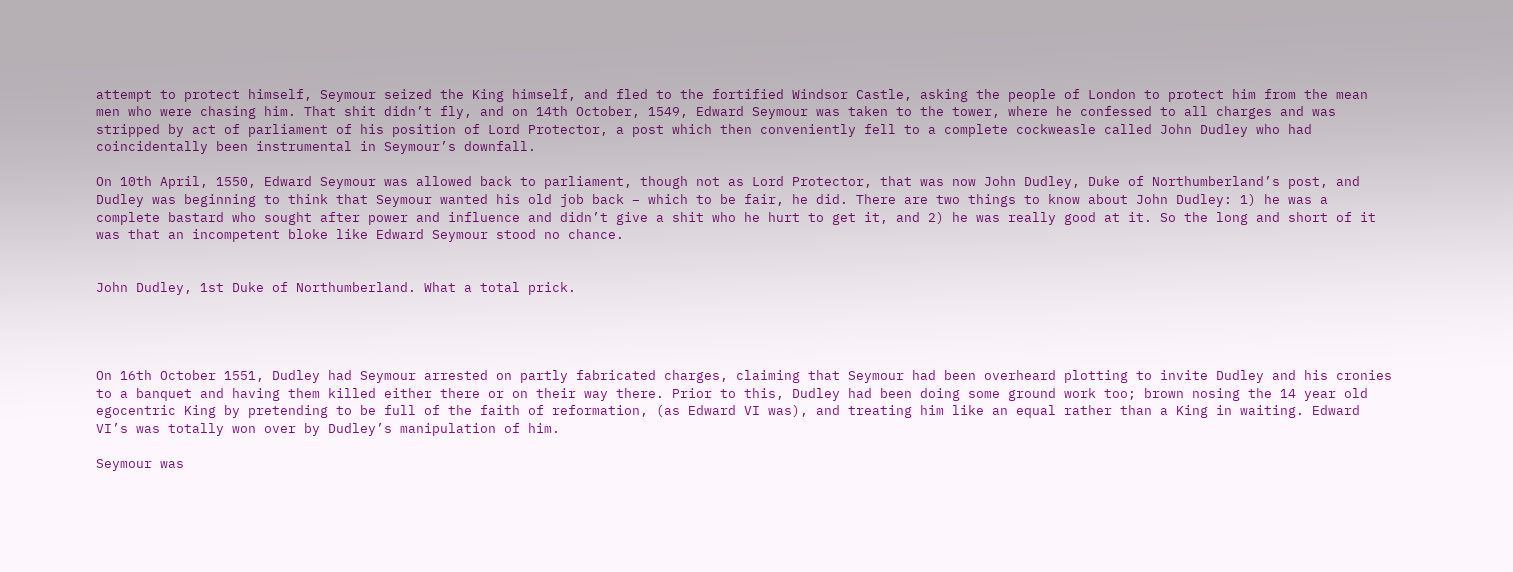attempt to protect himself, Seymour seized the King himself, and fled to the fortified Windsor Castle, asking the people of London to protect him from the mean men who were chasing him. That shit didn’t fly, and on 14th October, 1549, Edward Seymour was taken to the tower, where he confessed to all charges and was stripped by act of parliament of his position of Lord Protector, a post which then conveniently fell to a complete cockweasle called John Dudley who had coincidentally been instrumental in Seymour’s downfall.

On 10th April, 1550, Edward Seymour was allowed back to parliament, though not as Lord Protector, that was now John Dudley, Duke of Northumberland’s post, and Dudley was beginning to think that Seymour wanted his old job back – which to be fair, he did. There are two things to know about John Dudley: 1) he was a complete bastard who sought after power and influence and didn’t give a shit who he hurt to get it, and 2) he was really good at it. So the long and short of it was that an incompetent bloke like Edward Seymour stood no chance.


John Dudley, 1st Duke of Northumberland. What a total prick.




On 16th October 1551, Dudley had Seymour arrested on partly fabricated charges, claiming that Seymour had been overheard plotting to invite Dudley and his cronies to a banquet and having them killed either there or on their way there. Prior to this, Dudley had been doing some ground work too; brown nosing the 14 year old egocentric King by pretending to be full of the faith of reformation, (as Edward VI was), and treating him like an equal rather than a King in waiting. Edward VI’s was totally won over by Dudley’s manipulation of him.

Seymour was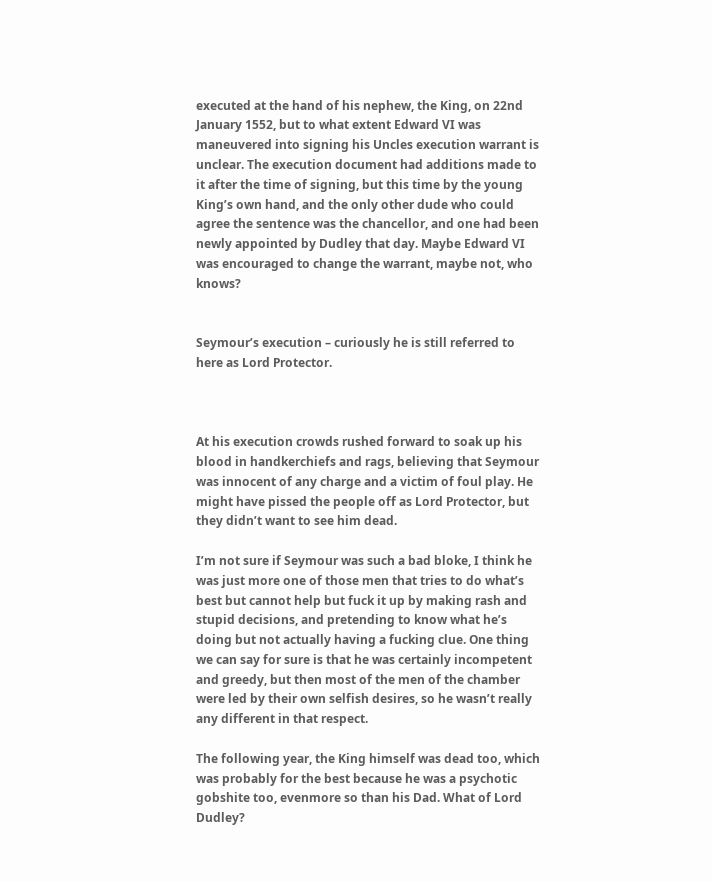executed at the hand of his nephew, the King, on 22nd January 1552, but to what extent Edward VI was maneuvered into signing his Uncles execution warrant is unclear. The execution document had additions made to it after the time of signing, but this time by the young King’s own hand, and the only other dude who could agree the sentence was the chancellor, and one had been newly appointed by Dudley that day. Maybe Edward VI was encouraged to change the warrant, maybe not, who knows?


Seymour’s execution – curiously he is still referred to here as Lord Protector.



At his execution crowds rushed forward to soak up his blood in handkerchiefs and rags, believing that Seymour was innocent of any charge and a victim of foul play. He might have pissed the people off as Lord Protector, but they didn’t want to see him dead.

I’m not sure if Seymour was such a bad bloke, I think he was just more one of those men that tries to do what’s best but cannot help but fuck it up by making rash and stupid decisions, and pretending to know what he’s doing but not actually having a fucking clue. One thing we can say for sure is that he was certainly incompetent and greedy, but then most of the men of the chamber were led by their own selfish desires, so he wasn’t really any different in that respect.

The following year, the King himself was dead too, which was probably for the best because he was a psychotic gobshite too, evenmore so than his Dad. What of Lord Dudley?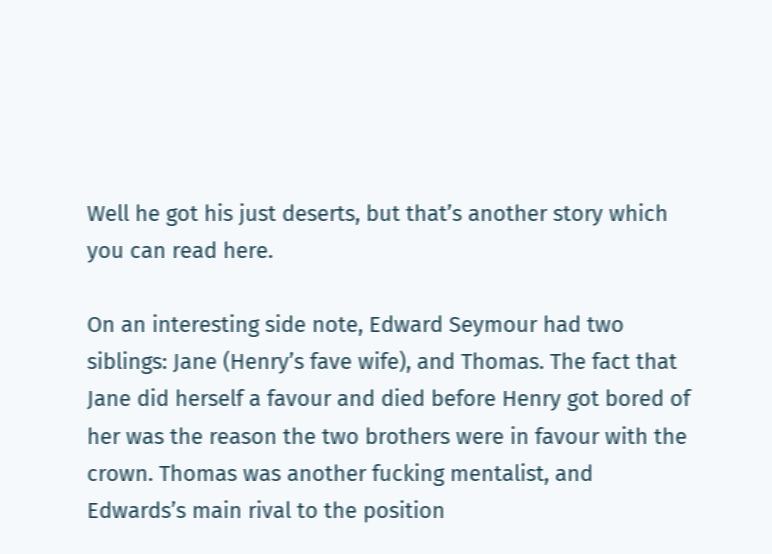Well he got his just deserts, but that’s another story which you can read here.

On an interesting side note, Edward Seymour had two siblings: Jane (Henry’s fave wife), and Thomas. The fact that Jane did herself a favour and died before Henry got bored of her was the reason the two brothers were in favour with the crown. Thomas was another fucking mentalist, and Edwards’s main rival to the position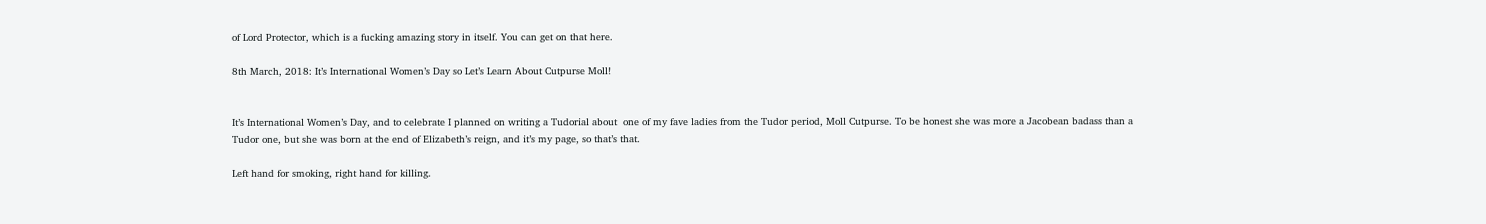of Lord Protector, which is a fucking amazing story in itself. You can get on that here.

8th March, 2018: It’s International Women’s Day so Let’s Learn About Cutpurse Moll!


It’s International Women’s Day, and to celebrate I planned on writing a Tudorial about  one of my fave ladies from the Tudor period, Moll Cutpurse. To be honest she was more a Jacobean badass than a Tudor one, but she was born at the end of Elizabeth’s reign, and it’s my page, so that’s that.

Left hand for smoking, right hand for killing.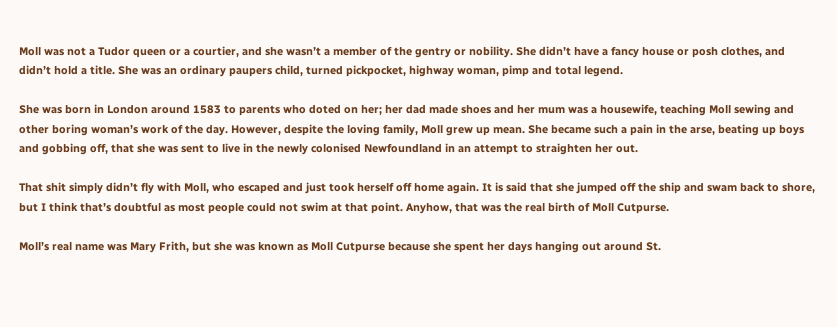Moll was not a Tudor queen or a courtier, and she wasn’t a member of the gentry or nobility. She didn’t have a fancy house or posh clothes, and didn’t hold a title. She was an ordinary paupers child, turned pickpocket, highway woman, pimp and total legend.

She was born in London around 1583 to parents who doted on her; her dad made shoes and her mum was a housewife, teaching Moll sewing and other boring woman’s work of the day. However, despite the loving family, Moll grew up mean. She became such a pain in the arse, beating up boys and gobbing off, that she was sent to live in the newly colonised Newfoundland in an attempt to straighten her out.

That shit simply didn’t fly with Moll, who escaped and just took herself off home again. It is said that she jumped off the ship and swam back to shore, but I think that’s doubtful as most people could not swim at that point. Anyhow, that was the real birth of Moll Cutpurse.

Moll’s real name was Mary Frith, but she was known as Moll Cutpurse because she spent her days hanging out around St.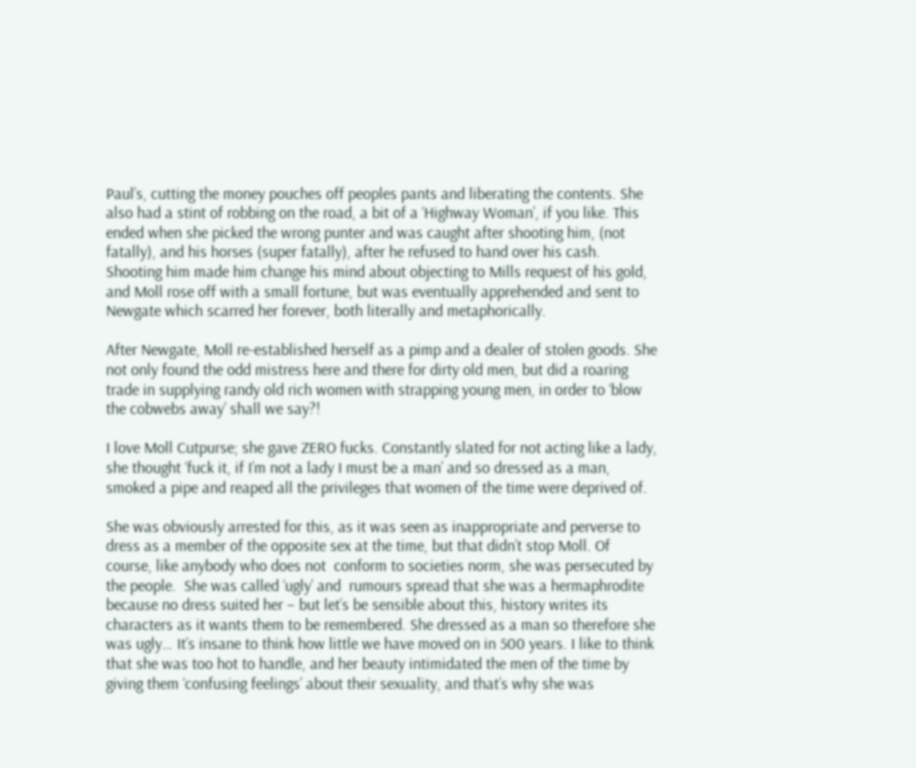Paul’s, cutting the money pouches off peoples pants and liberating the contents. She also had a stint of robbing on the road, a bit of a ‘Highway Woman’, if you like. This ended when she picked the wrong punter and was caught after shooting him, (not fatally), and his horses (super fatally), after he refused to hand over his cash. Shooting him made him change his mind about objecting to Mills request of his gold, and Moll rose off with a small fortune, but was eventually apprehended and sent to Newgate which scarred her forever, both literally and metaphorically.

After Newgate, Moll re-established herself as a pimp and a dealer of stolen goods. She not only found the odd mistress here and there for dirty old men, but did a roaring trade in supplying randy old rich women with strapping young men, in order to ‘blow the cobwebs away’ shall we say?!

I love Moll Cutpurse; she gave ZERO fucks. Constantly slated for not acting like a lady, she thought ‘fuck it, if I’m not a lady I must be a man’ and so dressed as a man, smoked a pipe and reaped all the privileges that women of the time were deprived of.

She was obviously arrested for this, as it was seen as inappropriate and perverse to dress as a member of the opposite sex at the time, but that didn’t stop Moll. Of course, like anybody who does not  conform to societies norm, she was persecuted by the people.  She was called ‘ugly’ and  rumours spread that she was a hermaphrodite because no dress suited her – but let’s be sensible about this, history writes its characters as it wants them to be remembered. She dressed as a man so therefore she was ugly… It’s insane to think how little we have moved on in 500 years. I like to think that she was too hot to handle, and her beauty intimidated the men of the time by giving them ‘confusing feelings’ about their sexuality, and that’s why she was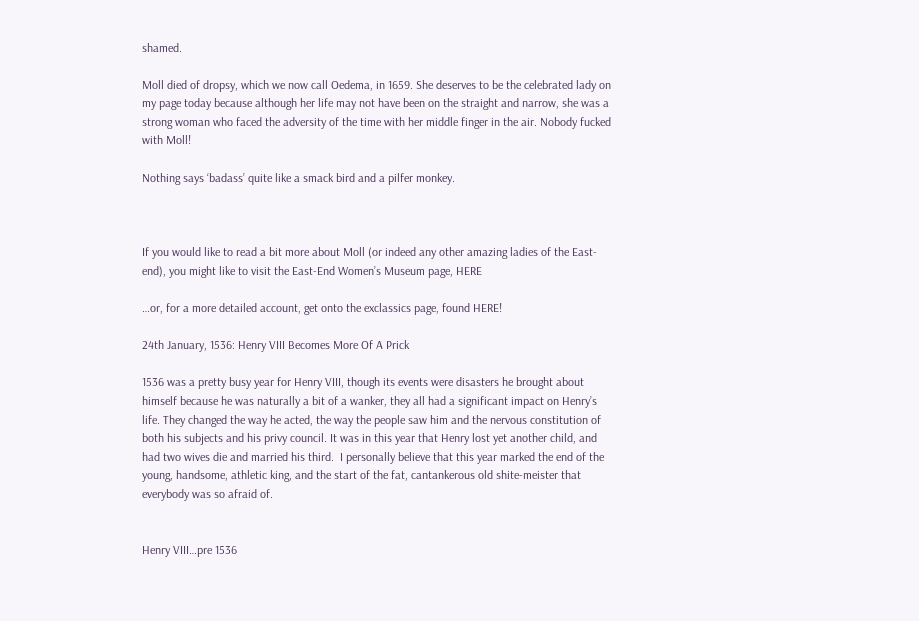shamed.

Moll died of dropsy, which we now call Oedema, in 1659. She deserves to be the celebrated lady on my page today because although her life may not have been on the straight and narrow, she was a strong woman who faced the adversity of the time with her middle finger in the air. Nobody fucked with Moll!

Nothing says ‘badass’ quite like a smack bird and a pilfer monkey.



If you would like to read a bit more about Moll (or indeed any other amazing ladies of the East-end), you might like to visit the East-End Women’s Museum page, HERE

…or, for a more detailed account, get onto the exclassics page, found HERE!

24th January, 1536: Henry VIII Becomes More Of A Prick

1536 was a pretty busy year for Henry VIII, though its events were disasters he brought about himself because he was naturally a bit of a wanker, they all had a significant impact on Henry’s life. They changed the way he acted, the way the people saw him and the nervous constitution of both his subjects and his privy council. It was in this year that Henry lost yet another child, and had two wives die and married his third.  I personally believe that this year marked the end of the young, handsome, athletic king, and the start of the fat, cantankerous old shite-meister that everybody was so afraid of.


Henry VIII…pre 1536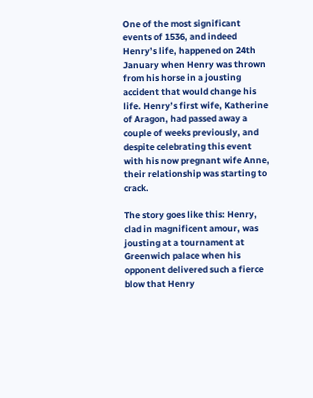One of the most significant events of 1536, and indeed Henry’s life, happened on 24th January when Henry was thrown from his horse in a jousting accident that would change his life. Henry’s first wife, Katherine of Aragon, had passed away a couple of weeks previously, and despite celebrating this event with his now pregnant wife Anne, their relationship was starting to crack.

The story goes like this: Henry, clad in magnificent amour, was jousting at a tournament at Greenwich palace when his opponent delivered such a fierce blow that Henry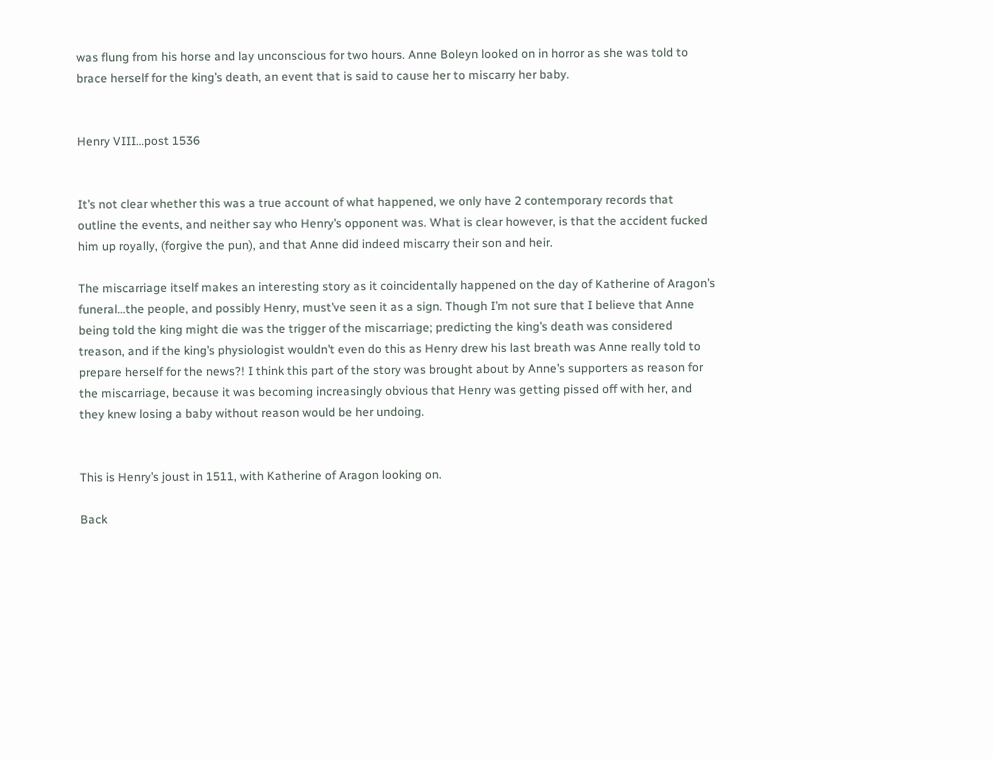was flung from his horse and lay unconscious for two hours. Anne Boleyn looked on in horror as she was told to brace herself for the king’s death, an event that is said to cause her to miscarry her baby.


Henry VIII…post 1536


It’s not clear whether this was a true account of what happened, we only have 2 contemporary records that outline the events, and neither say who Henry’s opponent was. What is clear however, is that the accident fucked him up royally, (forgive the pun), and that Anne did indeed miscarry their son and heir.

The miscarriage itself makes an interesting story as it coincidentally happened on the day of Katherine of Aragon’s funeral…the people, and possibly Henry, must’ve seen it as a sign. Though I’m not sure that I believe that Anne being told the king might die was the trigger of the miscarriage; predicting the king’s death was considered treason, and if the king’s physiologist wouldn’t even do this as Henry drew his last breath was Anne really told to prepare herself for the news?! I think this part of the story was brought about by Anne’s supporters as reason for the miscarriage, because it was becoming increasingly obvious that Henry was getting pissed off with her, and they knew losing a baby without reason would be her undoing.


This is Henry’s joust in 1511, with Katherine of Aragon looking on.

Back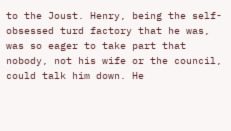to the Joust. Henry, being the self-obsessed turd factory that he was, was so eager to take part that nobody, not his wife or the council, could talk him down. He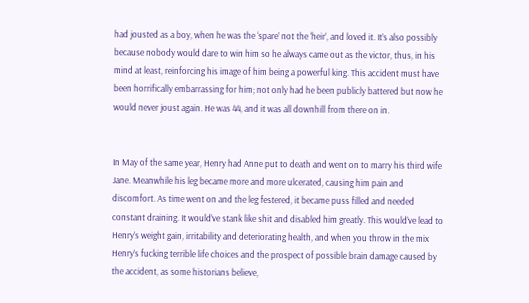had jousted as a boy, when he was the ‘spare’ not the ‘heir’, and loved it. It’s also possibly because nobody would dare to win him so he always came out as the victor, thus, in his mind at least, reinforcing his image of him being a powerful king. This accident must have been horrifically embarrassing for him; not only had he been publicly battered but now he would never joust again. He was 44, and it was all downhill from there on in.


In May of the same year, Henry had Anne put to death and went on to marry his third wife Jane. Meanwhile his leg became more and more ulcerated, causing him pain and discomfort. As time went on and the leg festered, it became puss filled and needed constant draining. It would’ve stank like shit and disabled him greatly. This would’ve lead to Henry’s weight gain, irritability and deteriorating health, and when you throw in the mix Henry’s fucking terrible life choices and the prospect of possible brain damage caused by the accident, as some historians believe,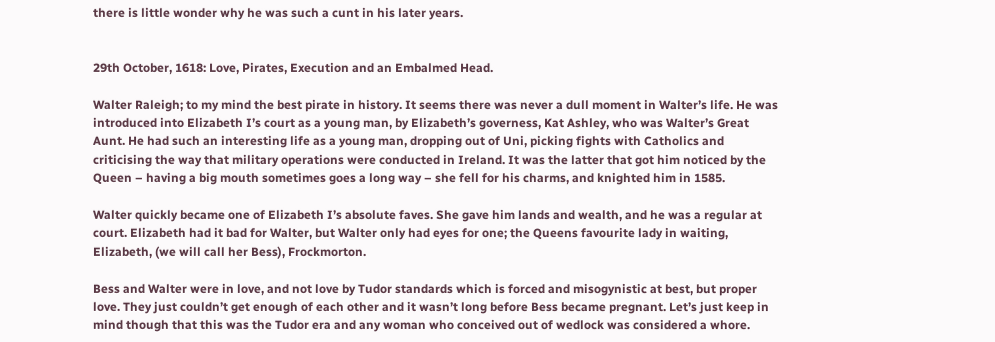there is little wonder why he was such a cunt in his later years.


29th October, 1618: Love, Pirates, Execution and an Embalmed Head.

Walter Raleigh; to my mind the best pirate in history. It seems there was never a dull moment in Walter’s life. He was introduced into Elizabeth I’s court as a young man, by Elizabeth’s governess, Kat Ashley, who was Walter’s Great Aunt. He had such an interesting life as a young man, dropping out of Uni, picking fights with Catholics and criticising the way that military operations were conducted in Ireland. It was the latter that got him noticed by the Queen – having a big mouth sometimes goes a long way – she fell for his charms, and knighted him in 1585.

Walter quickly became one of Elizabeth I’s absolute faves. She gave him lands and wealth, and he was a regular at court. Elizabeth had it bad for Walter, but Walter only had eyes for one; the Queens favourite lady in waiting, Elizabeth, (we will call her Bess), Frockmorton.

Bess and Walter were in love, and not love by Tudor standards which is forced and misogynistic at best, but proper love. They just couldn’t get enough of each other and it wasn’t long before Bess became pregnant. Let’s just keep in mind though that this was the Tudor era and any woman who conceived out of wedlock was considered a whore.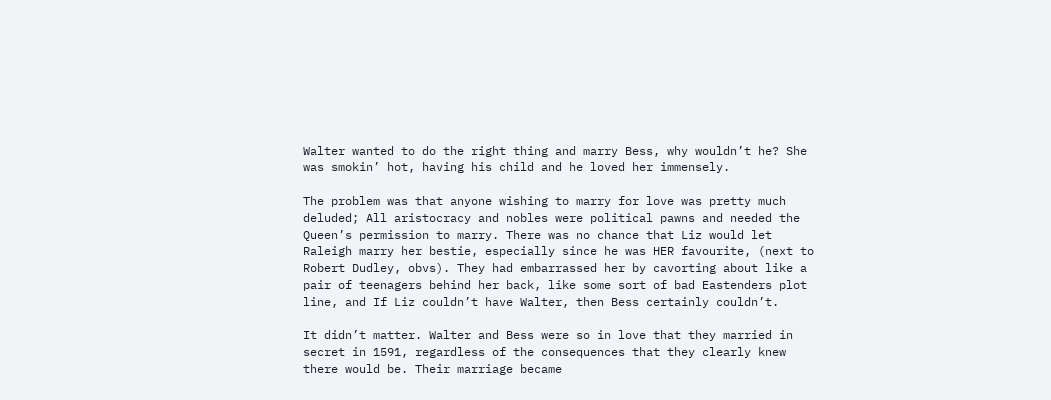Walter wanted to do the right thing and marry Bess, why wouldn’t he? She was smokin’ hot, having his child and he loved her immensely.

The problem was that anyone wishing to marry for love was pretty much deluded; All aristocracy and nobles were political pawns and needed the Queen’s permission to marry. There was no chance that Liz would let Raleigh marry her bestie, especially since he was HER favourite, (next to Robert Dudley, obvs). They had embarrassed her by cavorting about like a pair of teenagers behind her back, like some sort of bad Eastenders plot line, and If Liz couldn’t have Walter, then Bess certainly couldn’t.

It didn’t matter. Walter and Bess were so in love that they married in secret in 1591, regardless of the consequences that they clearly knew there would be. Their marriage became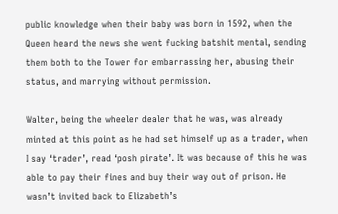public knowledge when their baby was born in 1592, when the Queen heard the news she went fucking batshit mental, sending them both to the Tower for embarrassing her, abusing their status, and marrying without permission.

Walter, being the wheeler dealer that he was, was already minted at this point as he had set himself up as a trader, when I say ‘trader’, read ‘posh pirate’. It was because of this he was able to pay their fines and buy their way out of prison. He wasn’t invited back to Elizabeth’s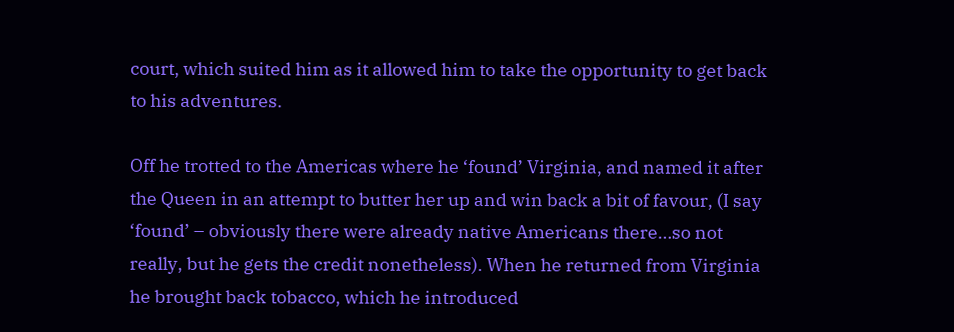court, which suited him as it allowed him to take the opportunity to get back to his adventures.

Off he trotted to the Americas where he ‘found’ Virginia, and named it after the Queen in an attempt to butter her up and win back a bit of favour, (I say ‘found’ – obviously there were already native Americans there…so not really, but he gets the credit nonetheless). When he returned from Virginia he brought back tobacco, which he introduced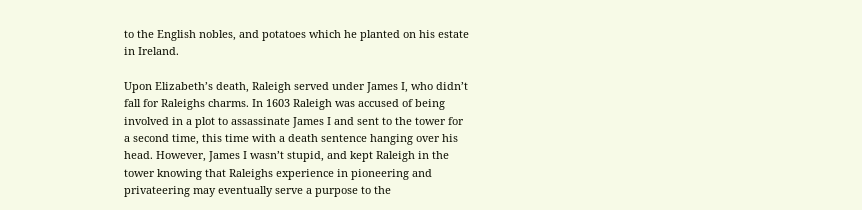to the English nobles, and potatoes which he planted on his estate in Ireland.

Upon Elizabeth’s death, Raleigh served under James I, who didn’t fall for Raleighs charms. In 1603 Raleigh was accused of being involved in a plot to assassinate James I and sent to the tower for a second time, this time with a death sentence hanging over his head. However, James I wasn’t stupid, and kept Raleigh in the tower knowing that Raleighs experience in pioneering and privateering may eventually serve a purpose to the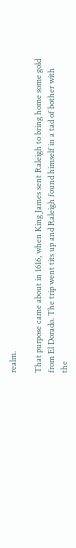realm.

That purpose came about in 1616, when King James sent Raleigh to bring home some gold from El Dorado. The trip went tits up and Raleigh found himself in a tad of bother with the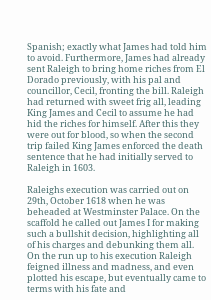Spanish; exactly what James had told him to avoid. Furthermore, James had already sent Raleigh to bring home riches from El Dorado previously, with his pal and councillor, Cecil, fronting the bill. Raleigh had returned with sweet frig all, leading King James and Cecil to assume he had hid the riches for himself. After this they were out for blood, so when the second trip failed King James enforced the death sentence that he had initially served to Raleigh in 1603.

Raleighs execution was carried out on 29th, October 1618 when he was beheaded at Westminster Palace. On the scaffold he called out James I for making such a bullshit decision, highlighting all of his charges and debunking them all. On the run up to his execution Raleigh feigned illness and madness, and even plotted his escape, but eventually came to terms with his fate and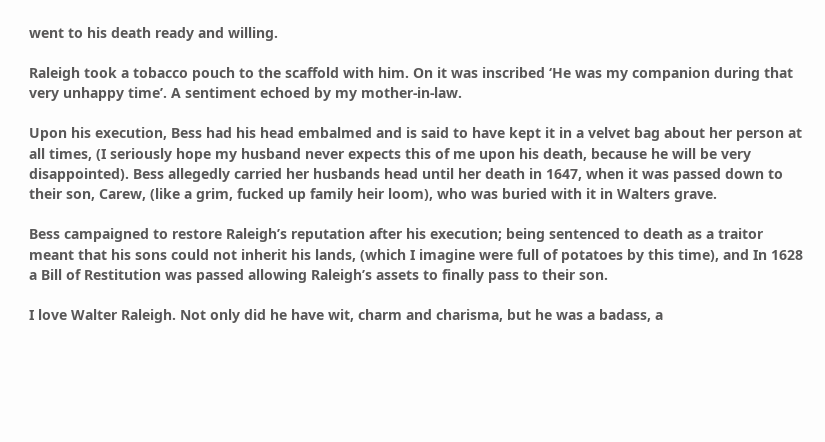went to his death ready and willing.

Raleigh took a tobacco pouch to the scaffold with him. On it was inscribed ‘He was my companion during that very unhappy time’. A sentiment echoed by my mother-in-law.

Upon his execution, Bess had his head embalmed and is said to have kept it in a velvet bag about her person at all times, (I seriously hope my husband never expects this of me upon his death, because he will be very disappointed). Bess allegedly carried her husbands head until her death in 1647, when it was passed down to their son, Carew, (like a grim, fucked up family heir loom), who was buried with it in Walters grave.

Bess campaigned to restore Raleigh’s reputation after his execution; being sentenced to death as a traitor meant that his sons could not inherit his lands, (which I imagine were full of potatoes by this time), and In 1628 a Bill of Restitution was passed allowing Raleigh’s assets to finally pass to their son.

I love Walter Raleigh. Not only did he have wit, charm and charisma, but he was a badass, a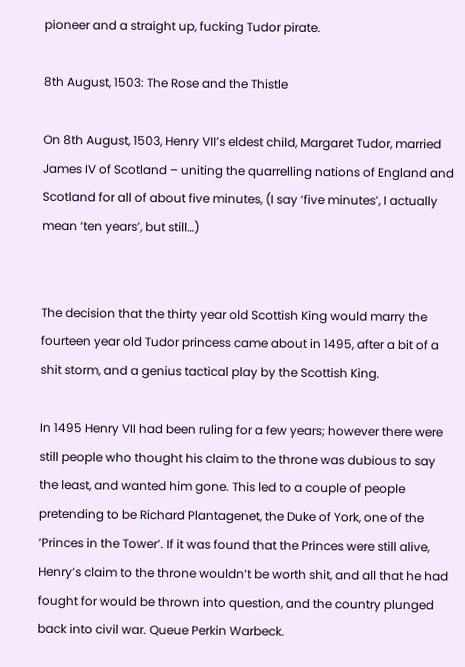pioneer and a straight up, fucking Tudor pirate.

8th August, 1503: The Rose and the Thistle

On 8th August, 1503, Henry VII’s eldest child, Margaret Tudor, married James IV of Scotland – uniting the quarrelling nations of England and Scotland for all of about five minutes, (I say ‘five minutes’, I actually mean ‘ten years’, but still…)


The decision that the thirty year old Scottish King would marry the fourteen year old Tudor princess came about in 1495, after a bit of a shit storm, and a genius tactical play by the Scottish King.

In 1495 Henry VII had been ruling for a few years; however there were still people who thought his claim to the throne was dubious to say the least, and wanted him gone. This led to a couple of people pretending to be Richard Plantagenet, the Duke of York, one of the ‘Princes in the Tower’. If it was found that the Princes were still alive, Henry’s claim to the throne wouldn’t be worth shit, and all that he had fought for would be thrown into question, and the country plunged back into civil war. Queue Perkin Warbeck.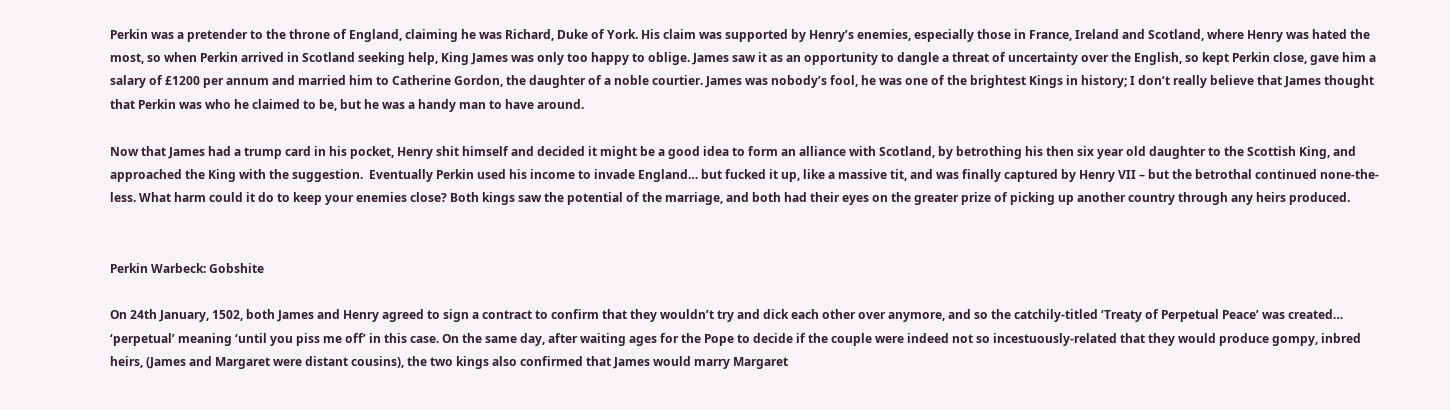Perkin was a pretender to the throne of England, claiming he was Richard, Duke of York. His claim was supported by Henry’s enemies, especially those in France, Ireland and Scotland, where Henry was hated the most, so when Perkin arrived in Scotland seeking help, King James was only too happy to oblige. James saw it as an opportunity to dangle a threat of uncertainty over the English, so kept Perkin close, gave him a salary of £1200 per annum and married him to Catherine Gordon, the daughter of a noble courtier. James was nobody’s fool, he was one of the brightest Kings in history; I don’t really believe that James thought that Perkin was who he claimed to be, but he was a handy man to have around.

Now that James had a trump card in his pocket, Henry shit himself and decided it might be a good idea to form an alliance with Scotland, by betrothing his then six year old daughter to the Scottish King, and approached the King with the suggestion.  Eventually Perkin used his income to invade England… but fucked it up, like a massive tit, and was finally captured by Henry VII – but the betrothal continued none-the-less. What harm could it do to keep your enemies close? Both kings saw the potential of the marriage, and both had their eyes on the greater prize of picking up another country through any heirs produced.


Perkin Warbeck: Gobshite

On 24th January, 1502, both James and Henry agreed to sign a contract to confirm that they wouldn’t try and dick each other over anymore, and so the catchily-titled ‘Treaty of Perpetual Peace’ was created… ‘perpetual’ meaning ‘until you piss me off’ in this case. On the same day, after waiting ages for the Pope to decide if the couple were indeed not so incestuously-related that they would produce gompy, inbred heirs, (James and Margaret were distant cousins), the two kings also confirmed that James would marry Margaret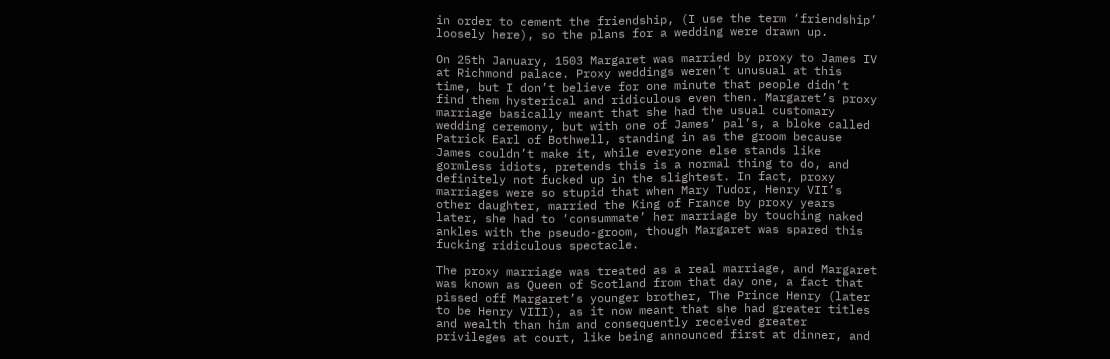in order to cement the friendship, (I use the term ‘friendship’ loosely here), so the plans for a wedding were drawn up.

On 25th January, 1503 Margaret was married by proxy to James IV at Richmond palace. Proxy weddings weren’t unusual at this time, but I don’t believe for one minute that people didn’t find them hysterical and ridiculous even then. Margaret’s proxy marriage basically meant that she had the usual customary wedding ceremony, but with one of James’ pal’s, a bloke called  Patrick Earl of Bothwell, standing in as the groom because James couldn’t make it, while everyone else stands like gormless idiots, pretends this is a normal thing to do, and definitely not fucked up in the slightest. In fact, proxy marriages were so stupid that when Mary Tudor, Henry VII’s other daughter, married the King of France by proxy years later, she had to ‘consummate’ her marriage by touching naked ankles with the pseudo-groom, though Margaret was spared this fucking ridiculous spectacle.

The proxy marriage was treated as a real marriage, and Margaret was known as Queen of Scotland from that day one, a fact that pissed off Margaret’s younger brother, The Prince Henry (later to be Henry VIII), as it now meant that she had greater titles and wealth than him and consequently received greater privileges at court, like being announced first at dinner, and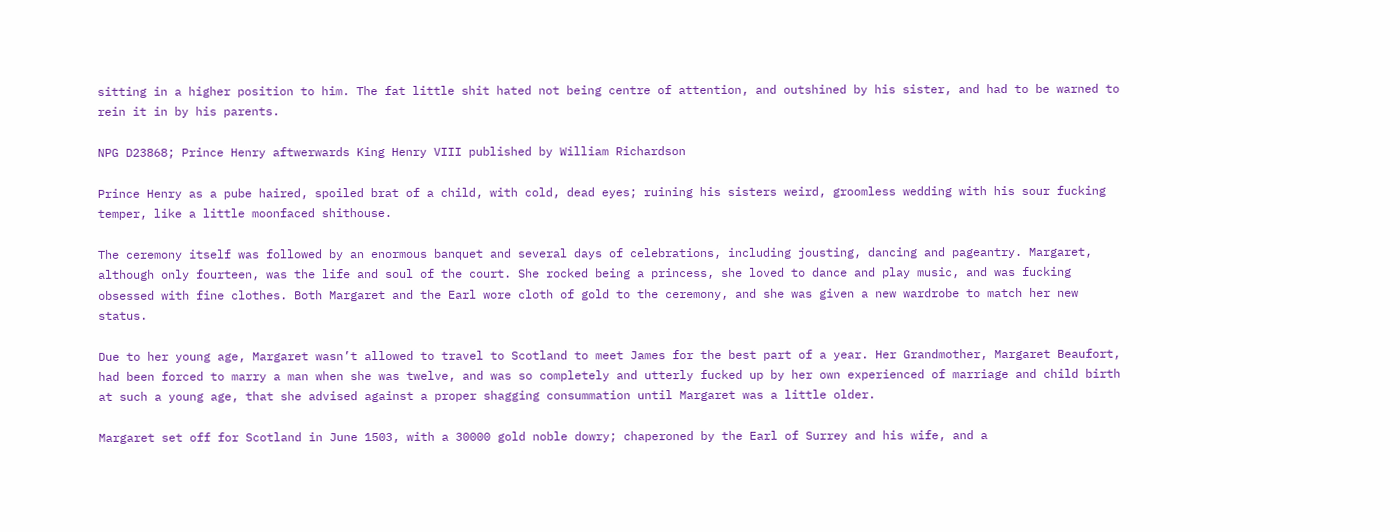sitting in a higher position to him. The fat little shit hated not being centre of attention, and outshined by his sister, and had to be warned to rein it in by his parents.

NPG D23868; Prince Henry aftwerwards King Henry VIII published by William Richardson

Prince Henry as a pube haired, spoiled brat of a child, with cold, dead eyes; ruining his sisters weird, groomless wedding with his sour fucking temper, like a little moonfaced shithouse.

The ceremony itself was followed by an enormous banquet and several days of celebrations, including jousting, dancing and pageantry. Margaret, although only fourteen, was the life and soul of the court. She rocked being a princess, she loved to dance and play music, and was fucking obsessed with fine clothes. Both Margaret and the Earl wore cloth of gold to the ceremony, and she was given a new wardrobe to match her new status.

Due to her young age, Margaret wasn’t allowed to travel to Scotland to meet James for the best part of a year. Her Grandmother, Margaret Beaufort, had been forced to marry a man when she was twelve, and was so completely and utterly fucked up by her own experienced of marriage and child birth at such a young age, that she advised against a proper shagging consummation until Margaret was a little older.

Margaret set off for Scotland in June 1503, with a 30000 gold noble dowry; chaperoned by the Earl of Surrey and his wife, and a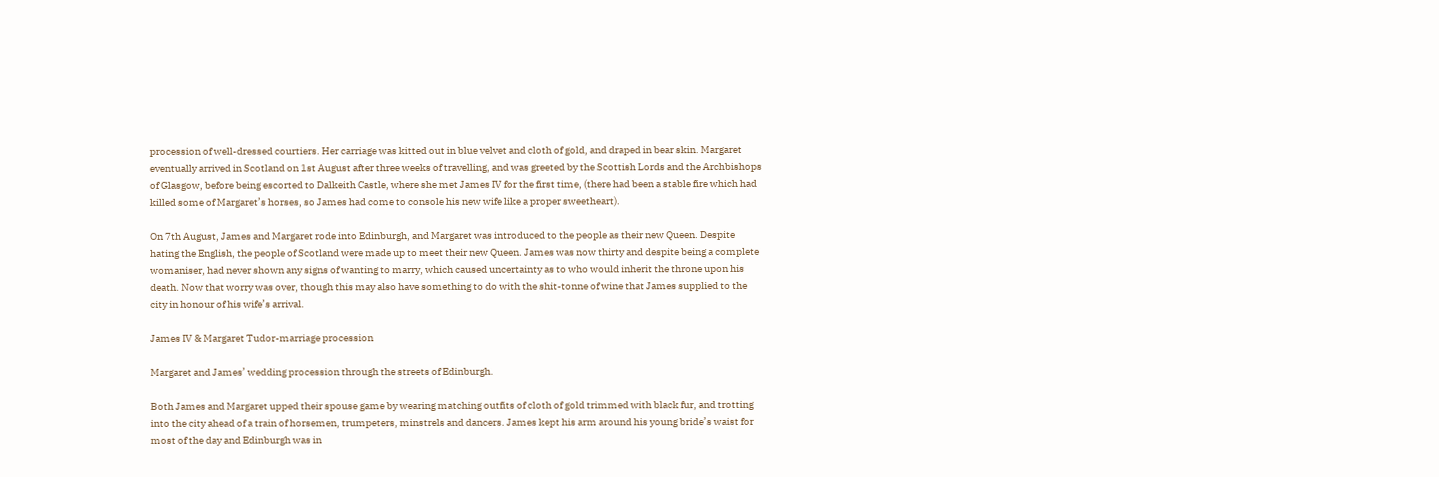procession of well-dressed courtiers. Her carriage was kitted out in blue velvet and cloth of gold, and draped in bear skin. Margaret eventually arrived in Scotland on 1st August after three weeks of travelling, and was greeted by the Scottish Lords and the Archbishops of Glasgow, before being escorted to Dalkeith Castle, where she met James IV for the first time, (there had been a stable fire which had killed some of Margaret’s horses, so James had come to console his new wife like a proper sweetheart).

On 7th August, James and Margaret rode into Edinburgh, and Margaret was introduced to the people as their new Queen. Despite hating the English, the people of Scotland were made up to meet their new Queen. James was now thirty and despite being a complete womaniser, had never shown any signs of wanting to marry, which caused uncertainty as to who would inherit the throne upon his death. Now that worry was over, though this may also have something to do with the shit-tonne of wine that James supplied to the city in honour of his wife’s arrival.

James IV & Margaret Tudor-marriage procession

Margaret and James’ wedding procession through the streets of Edinburgh.

Both James and Margaret upped their spouse game by wearing matching outfits of cloth of gold trimmed with black fur, and trotting into the city ahead of a train of horsemen, trumpeters, minstrels and dancers. James kept his arm around his young bride’s waist for most of the day and Edinburgh was in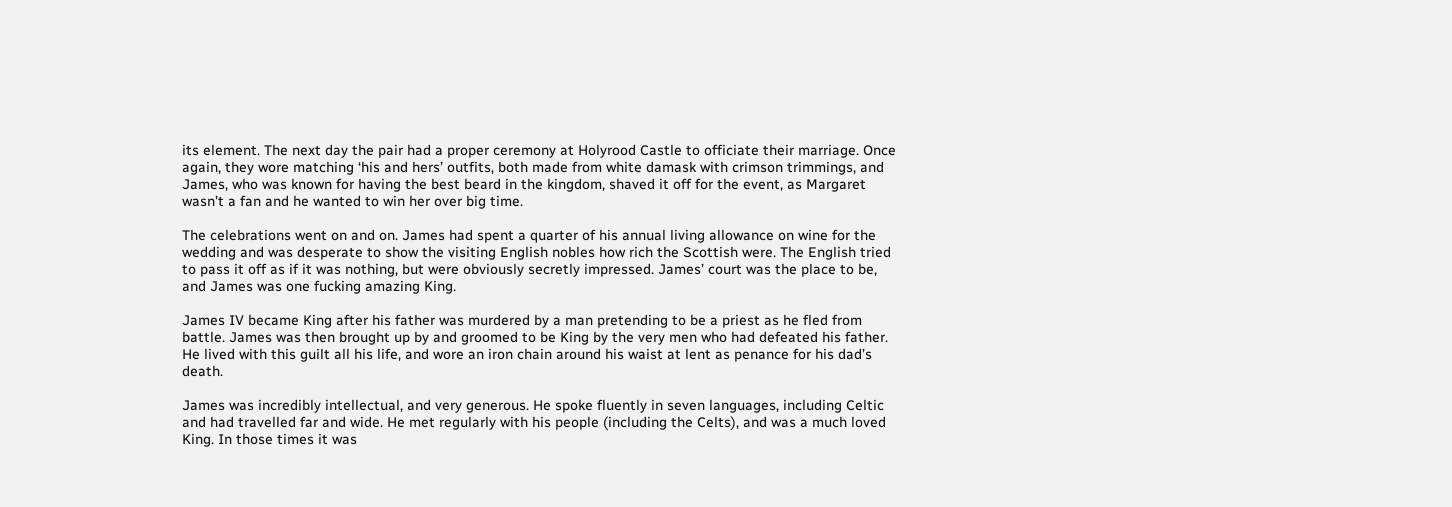its element. The next day the pair had a proper ceremony at Holyrood Castle to officiate their marriage. Once again, they wore matching ‘his and hers’ outfits, both made from white damask with crimson trimmings, and James, who was known for having the best beard in the kingdom, shaved it off for the event, as Margaret wasn’t a fan and he wanted to win her over big time.

The celebrations went on and on. James had spent a quarter of his annual living allowance on wine for the wedding and was desperate to show the visiting English nobles how rich the Scottish were. The English tried to pass it off as if it was nothing, but were obviously secretly impressed. James’ court was the place to be, and James was one fucking amazing King.

James IV became King after his father was murdered by a man pretending to be a priest as he fled from battle. James was then brought up by and groomed to be King by the very men who had defeated his father. He lived with this guilt all his life, and wore an iron chain around his waist at lent as penance for his dad’s death.

James was incredibly intellectual, and very generous. He spoke fluently in seven languages, including Celtic and had travelled far and wide. He met regularly with his people (including the Celts), and was a much loved King. In those times it was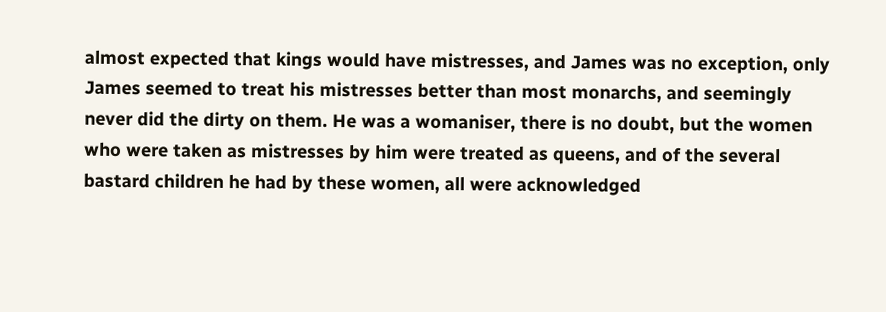almost expected that kings would have mistresses, and James was no exception, only James seemed to treat his mistresses better than most monarchs, and seemingly never did the dirty on them. He was a womaniser, there is no doubt, but the women who were taken as mistresses by him were treated as queens, and of the several bastard children he had by these women, all were acknowledged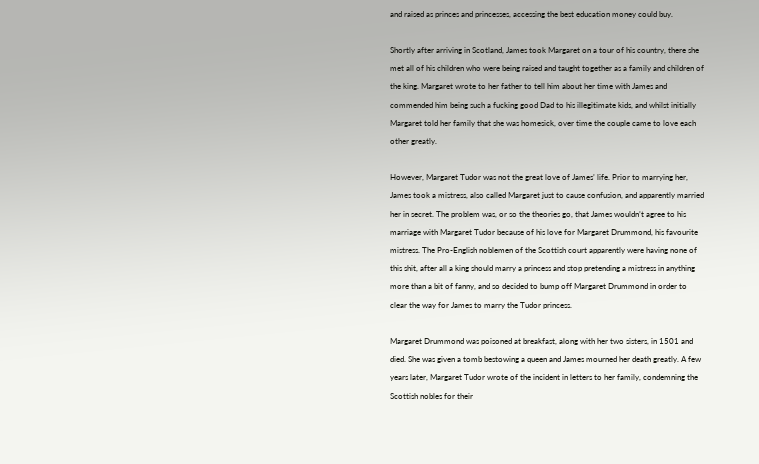and raised as princes and princesses, accessing the best education money could buy.

Shortly after arriving in Scotland, James took Margaret on a tour of his country, there she met all of his children who were being raised and taught together as a family and children of the king. Margaret wrote to her father to tell him about her time with James and commended him being such a fucking good Dad to his illegitimate kids, and whilst initially Margaret told her family that she was homesick, over time the couple came to love each other greatly.

However, Margaret Tudor was not the great love of James’ life. Prior to marrying her, James took a mistress, also called Margaret just to cause confusion, and apparently married her in secret. The problem was, or so the theories go, that James wouldn’t agree to his marriage with Margaret Tudor because of his love for Margaret Drummond, his favourite mistress. The Pro-English noblemen of the Scottish court apparently were having none of this shit, after all a king should marry a princess and stop pretending a mistress in anything more than a bit of fanny, and so decided to bump off Margaret Drummond in order to clear the way for James to marry the Tudor princess.

Margaret Drummond was poisoned at breakfast, along with her two sisters, in 1501 and died. She was given a tomb bestowing a queen and James mourned her death greatly. A few years later, Margaret Tudor wrote of the incident in letters to her family, condemning the Scottish nobles for their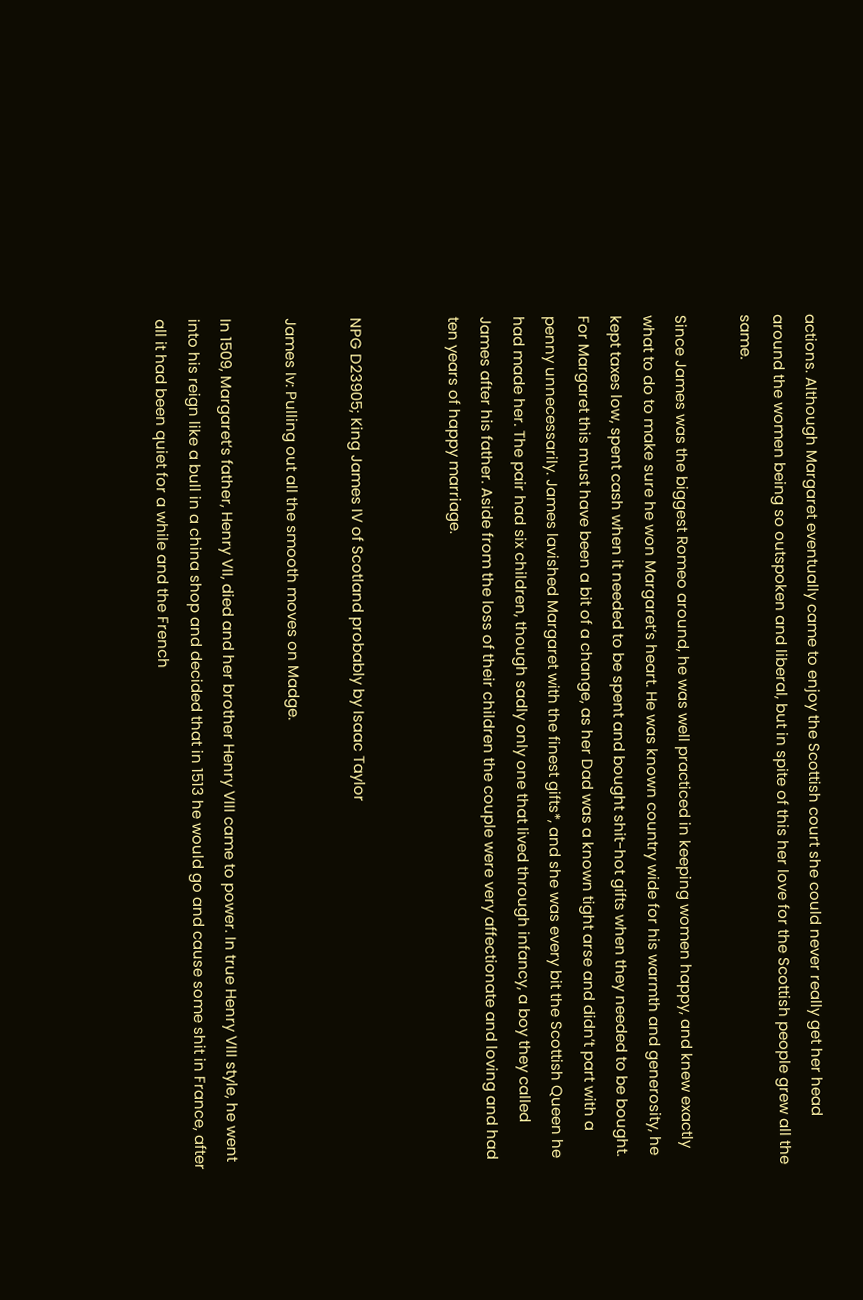actions. Although Margaret eventually came to enjoy the Scottish court she could never really get her head around the women being so outspoken and liberal, but in spite of this her love for the Scottish people grew all the same.

Since James was the biggest Romeo around, he was well practiced in keeping women happy, and knew exactly what to do to make sure he won Margaret’s heart. He was known country wide for his warmth and generosity, he kept taxes low, spent cash when it needed to be spent and bought shit-hot gifts when they needed to be bought. For Margaret this must have been a bit of a change, as her Dad was a known tight arse and didn’t part with a penny unnecessarily. James lavished Margaret with the finest gifts*, and she was every bit the Scottish Queen he had made her. The pair had six children, though sadly only one that lived through infancy, a boy they called James after his father. Aside from the loss of their children the couple were very affectionate and loving and had ten years of happy marriage.


NPG D23905; King James IV of Scotland probably by Isaac Taylor

James Iv: Pulling out all the smooth moves on Madge.

In 1509, Margaret’s father, Henry VII, died and her brother Henry VIII came to power. In true Henry VIII style, he went into his reign like a bull in a china shop and decided that in 1513 he would go and cause some shit in France, after all it had been quiet for a while and the French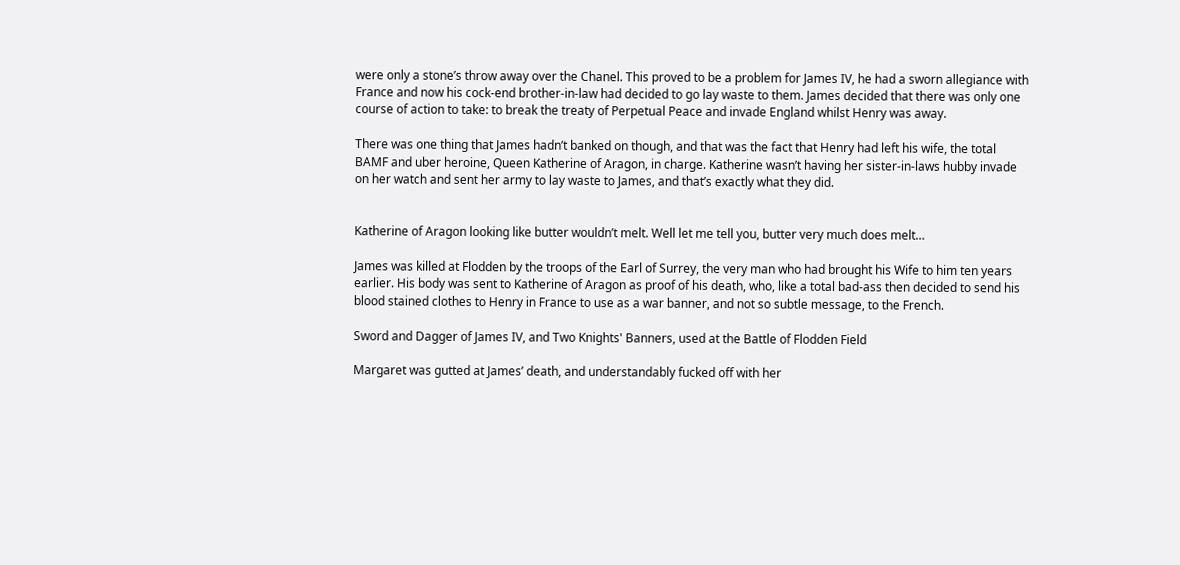were only a stone’s throw away over the Chanel. This proved to be a problem for James IV, he had a sworn allegiance with France and now his cock-end brother-in-law had decided to go lay waste to them. James decided that there was only one course of action to take: to break the treaty of Perpetual Peace and invade England whilst Henry was away.

There was one thing that James hadn’t banked on though, and that was the fact that Henry had left his wife, the total BAMF and uber heroine, Queen Katherine of Aragon, in charge. Katherine wasn’t having her sister-in-laws hubby invade on her watch and sent her army to lay waste to James, and that’s exactly what they did.


Katherine of Aragon looking like butter wouldn’t melt. Well let me tell you, butter very much does melt…

James was killed at Flodden by the troops of the Earl of Surrey, the very man who had brought his Wife to him ten years earlier. His body was sent to Katherine of Aragon as proof of his death, who, like a total bad-ass then decided to send his blood stained clothes to Henry in France to use as a war banner, and not so subtle message, to the French.

Sword and Dagger of James IV, and Two Knights' Banners, used at the Battle of Flodden Field

Margaret was gutted at James’ death, and understandably fucked off with her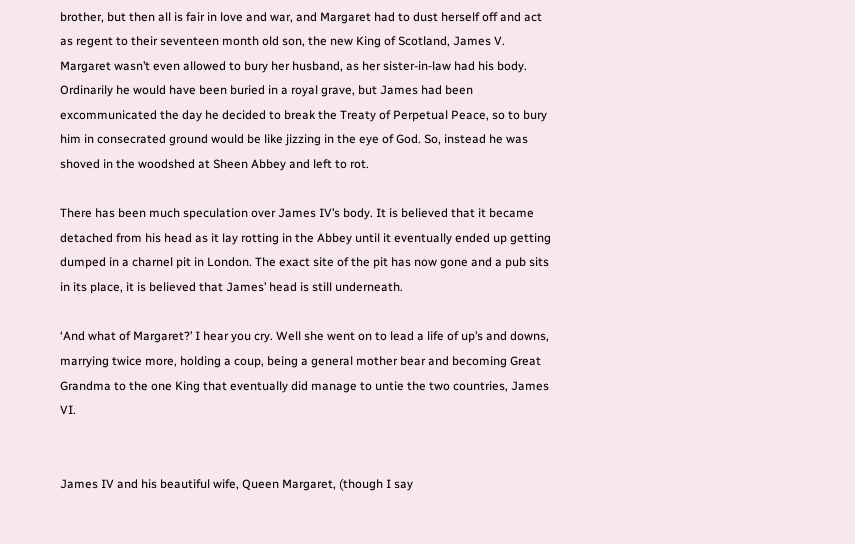brother, but then all is fair in love and war, and Margaret had to dust herself off and act as regent to their seventeen month old son, the new King of Scotland, James V. Margaret wasn’t even allowed to bury her husband, as her sister-in-law had his body. Ordinarily he would have been buried in a royal grave, but James had been excommunicated the day he decided to break the Treaty of Perpetual Peace, so to bury him in consecrated ground would be like jizzing in the eye of God. So, instead he was shoved in the woodshed at Sheen Abbey and left to rot.

There has been much speculation over James IV’s body. It is believed that it became detached from his head as it lay rotting in the Abbey until it eventually ended up getting dumped in a charnel pit in London. The exact site of the pit has now gone and a pub sits in its place, it is believed that James’ head is still underneath.

‘And what of Margaret?’ I hear you cry. Well she went on to lead a life of up’s and downs, marrying twice more, holding a coup, being a general mother bear and becoming Great Grandma to the one King that eventually did manage to untie the two countries, James VI.


James IV and his beautiful wife, Queen Margaret, (though I say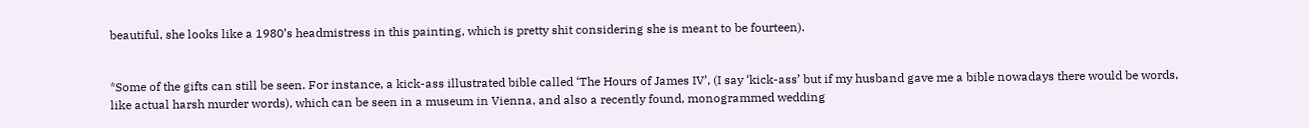beautiful, she looks like a 1980’s headmistress in this painting, which is pretty shit considering she is meant to be fourteen).


*Some of the gifts can still be seen. For instance, a kick-ass illustrated bible called ‘The Hours of James IV’, (I say ‘kick-ass’ but if my husband gave me a bible nowadays there would be words, like actual harsh murder words), which can be seen in a museum in Vienna, and also a recently found, monogrammed wedding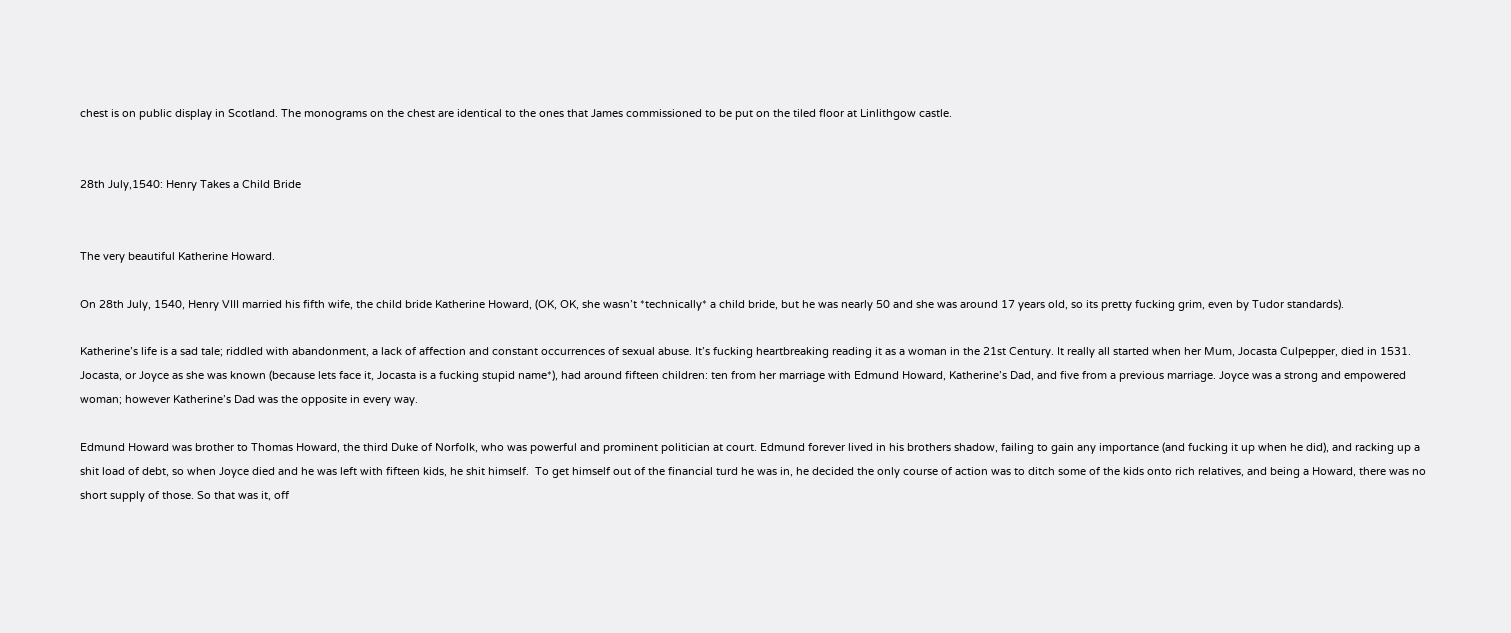chest is on public display in Scotland. The monograms on the chest are identical to the ones that James commissioned to be put on the tiled floor at Linlithgow castle.


28th July,1540: Henry Takes a Child Bride


The very beautiful Katherine Howard.

On 28th July, 1540, Henry VIII married his fifth wife, the child bride Katherine Howard, (OK, OK, she wasn’t *technically* a child bride, but he was nearly 50 and she was around 17 years old, so its pretty fucking grim, even by Tudor standards).

Katherine’s life is a sad tale; riddled with abandonment, a lack of affection and constant occurrences of sexual abuse. It’s fucking heartbreaking reading it as a woman in the 21st Century. It really all started when her Mum, Jocasta Culpepper, died in 1531. Jocasta, or Joyce as she was known (because lets face it, Jocasta is a fucking stupid name*), had around fifteen children: ten from her marriage with Edmund Howard, Katherine’s Dad, and five from a previous marriage. Joyce was a strong and empowered woman; however Katherine’s Dad was the opposite in every way.

Edmund Howard was brother to Thomas Howard, the third Duke of Norfolk, who was powerful and prominent politician at court. Edmund forever lived in his brothers shadow, failing to gain any importance (and fucking it up when he did), and racking up a shit load of debt, so when Joyce died and he was left with fifteen kids, he shit himself.  To get himself out of the financial turd he was in, he decided the only course of action was to ditch some of the kids onto rich relatives, and being a Howard, there was no short supply of those. So that was it, off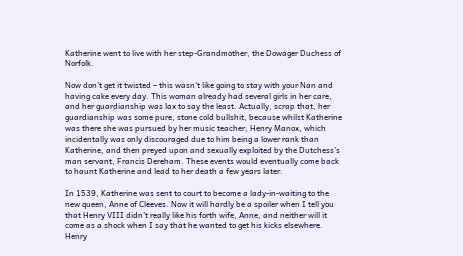Katherine went to live with her step-Grandmother, the Dowager Duchess of Norfolk.

Now don’t get it twisted – this wasn’t like going to stay with your Nan and having cake every day. This woman already had several girls in her care, and her guardianship was lax to say the least. Actually, scrap that, her guardianship was some pure, stone cold bullshit, because whilst Katherine was there she was pursued by her music teacher, Henry Manox, which incidentally was only discouraged due to him being a lower rank than Katherine, and then preyed upon and sexually exploited by the Dutchess’s man servant, Francis Dereham. These events would eventually come back to haunt Katherine and lead to her death a few years later.

In 1539, Katherine was sent to court to become a lady-in-waiting to the new queen, Anne of Cleeves. Now it will hardly be a spoiler when I tell you that Henry VIII didn’t really like his forth wife, Anne, and neither will it come as a shock when I say that he wanted to get his kicks elsewhere. Henry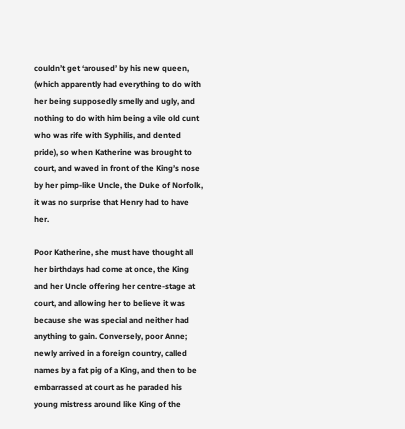couldn’t get ‘aroused’ by his new queen, (which apparently had everything to do with her being supposedly smelly and ugly, and nothing to do with him being a vile old cunt who was rife with Syphilis, and dented pride), so when Katherine was brought to court, and waved in front of the King’s nose by her pimp-like Uncle, the Duke of Norfolk, it was no surprise that Henry had to have her.

Poor Katherine, she must have thought all her birthdays had come at once, the King and her Uncle offering her centre-stage at court, and allowing her to believe it was because she was special and neither had anything to gain. Conversely, poor Anne; newly arrived in a foreign country, called names by a fat pig of a King, and then to be embarrassed at court as he paraded his young mistress around like King of the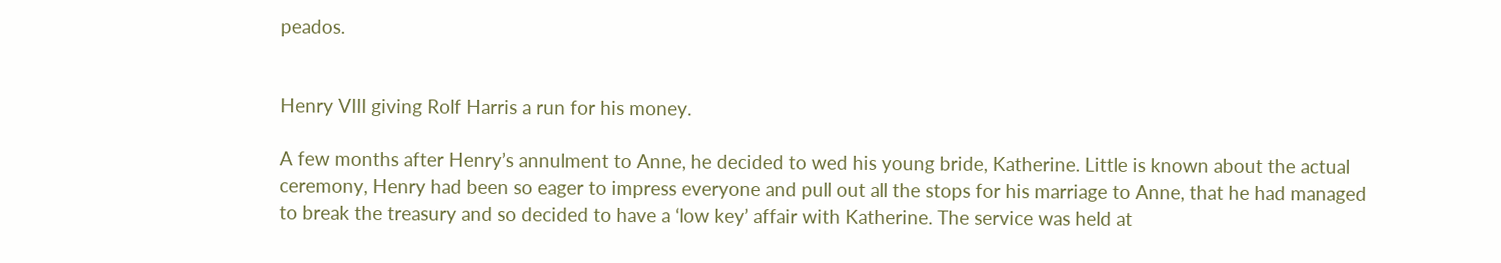peados.


Henry VIII giving Rolf Harris a run for his money.

A few months after Henry’s annulment to Anne, he decided to wed his young bride, Katherine. Little is known about the actual ceremony, Henry had been so eager to impress everyone and pull out all the stops for his marriage to Anne, that he had managed to break the treasury and so decided to have a ‘low key’ affair with Katherine. The service was held at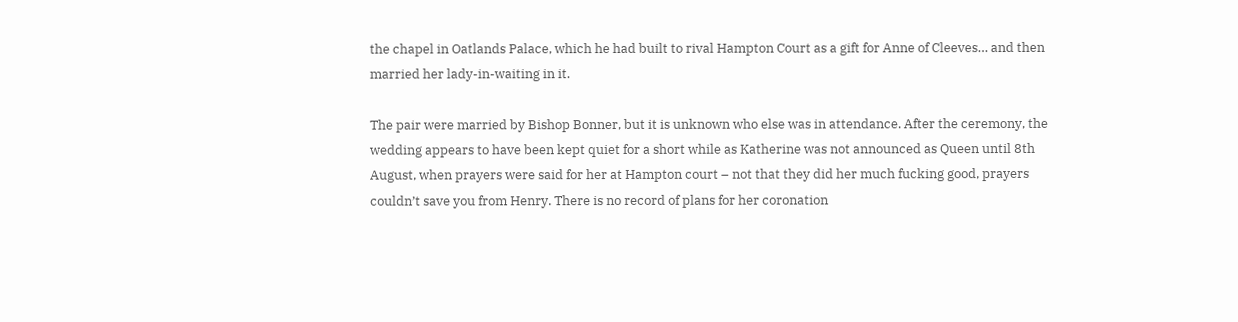the chapel in Oatlands Palace, which he had built to rival Hampton Court as a gift for Anne of Cleeves… and then married her lady-in-waiting in it.

The pair were married by Bishop Bonner, but it is unknown who else was in attendance. After the ceremony, the wedding appears to have been kept quiet for a short while as Katherine was not announced as Queen until 8th August, when prayers were said for her at Hampton court – not that they did her much fucking good, prayers couldn’t save you from Henry. There is no record of plans for her coronation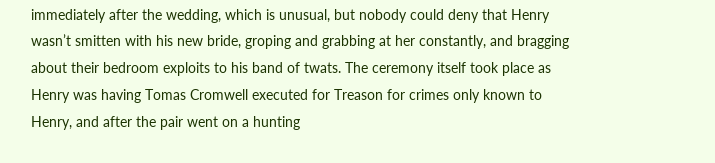immediately after the wedding, which is unusual, but nobody could deny that Henry wasn’t smitten with his new bride, groping and grabbing at her constantly, and bragging about their bedroom exploits to his band of twats. The ceremony itself took place as Henry was having Tomas Cromwell executed for Treason for crimes only known to Henry, and after the pair went on a hunting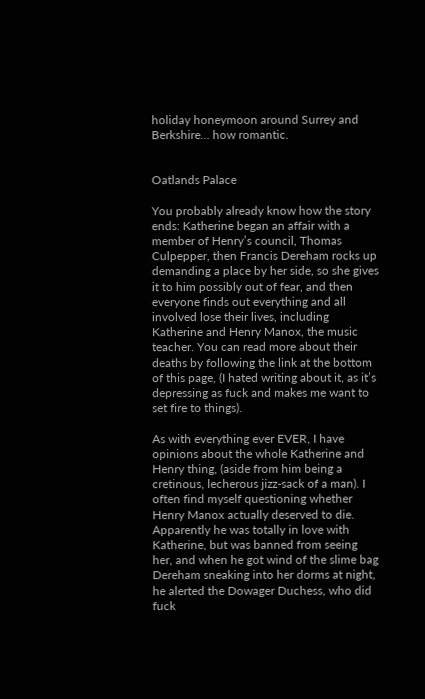holiday honeymoon around Surrey and Berkshire… how romantic.


Oatlands Palace

You probably already know how the story ends: Katherine began an affair with a member of Henry’s council, Thomas Culpepper, then Francis Dereham rocks up demanding a place by her side, so she gives it to him possibly out of fear, and then everyone finds out everything and all involved lose their lives, including Katherine and Henry Manox, the music teacher. You can read more about their deaths by following the link at the bottom of this page, (I hated writing about it, as it’s depressing as fuck and makes me want to set fire to things).

As with everything ever EVER, I have opinions about the whole Katherine and Henry thing, (aside from him being a cretinous, lecherous jizz-sack of a man). I often find myself questioning whether Henry Manox actually deserved to die. Apparently he was totally in love with Katherine, but was banned from seeing her, and when he got wind of the slime bag Dereham sneaking into her dorms at night, he alerted the Dowager Duchess, who did fuck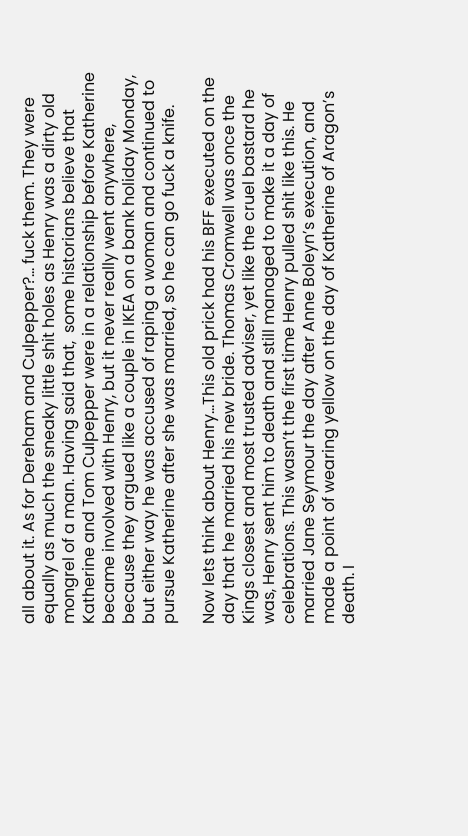all about it. As for Dereham and Culpepper?… fuck them. They were equally as much the sneaky little shit holes as Henry was a dirty old mongrel of a man. Having said that,  some historians believe that Katherine and Tom Culpepper were in a relationship before Katherine became involved with Henry, but it never really went anywhere, because they argued like a couple in IKEA on a bank holiday Monday, but either way he was accused of raping a woman and continued to pursue Katherine after she was married, so he can go fuck a knife.

Now lets think about Henry…This old prick had his BFF executed on the day that he married his new bride. Thomas Cromwell was once the Kings closest and most trusted adviser, yet like the cruel bastard he was, Henry sent him to death and still managed to make it a day of celebrations. This wasn’t the first time Henry pulled shit like this. He married Jane Seymour the day after Anne Boleyn’s execution, and made a point of wearing yellow on the day of Katherine of Aragon’s death. I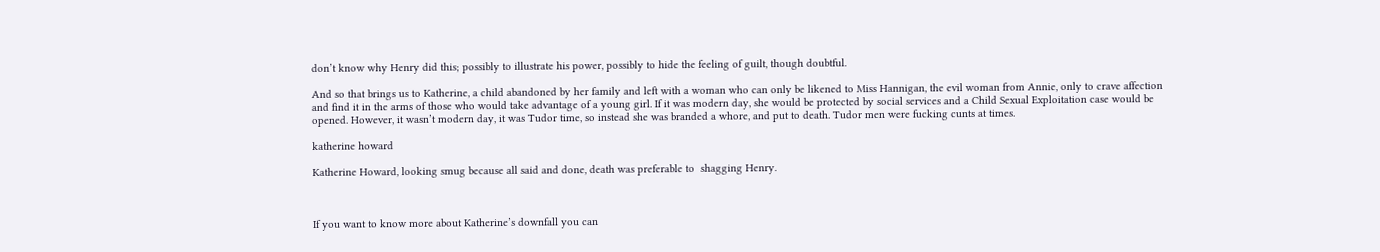don’t know why Henry did this; possibly to illustrate his power, possibly to hide the feeling of guilt, though doubtful.

And so that brings us to Katherine, a child abandoned by her family and left with a woman who can only be likened to Miss Hannigan, the evil woman from Annie, only to crave affection and find it in the arms of those who would take advantage of a young girl. If it was modern day, she would be protected by social services and a Child Sexual Exploitation case would be opened. However, it wasn’t modern day, it was Tudor time, so instead she was branded a whore, and put to death. Tudor men were fucking cunts at times.

katherine howard

Katherine Howard, looking smug because all said and done, death was preferable to  shagging Henry.



If you want to know more about Katherine’s downfall you can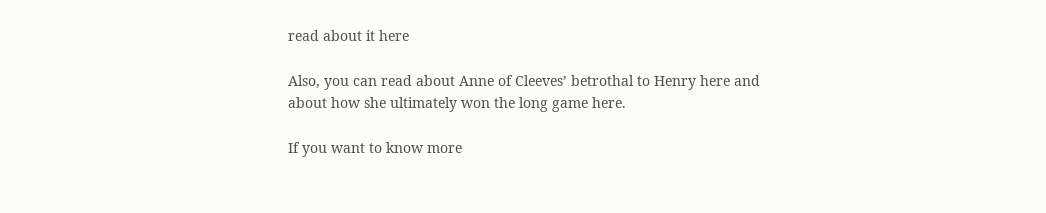read about it here

Also, you can read about Anne of Cleeves’ betrothal to Henry here and about how she ultimately won the long game here.

If you want to know more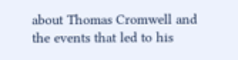about Thomas Cromwell and the events that led to his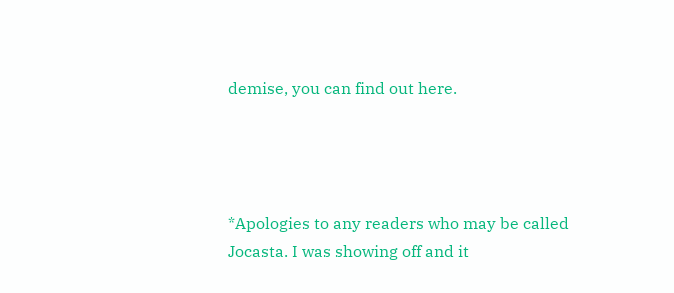demise, you can find out here.




*Apologies to any readers who may be called Jocasta. I was showing off and it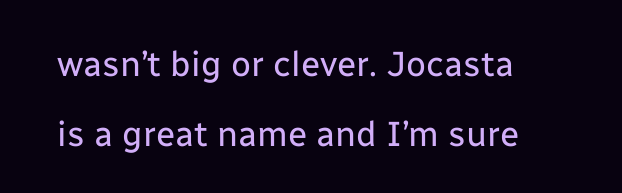wasn’t big or clever. Jocasta is a great name and I’m sure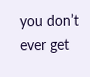you don’t ever get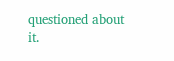questioned about it.